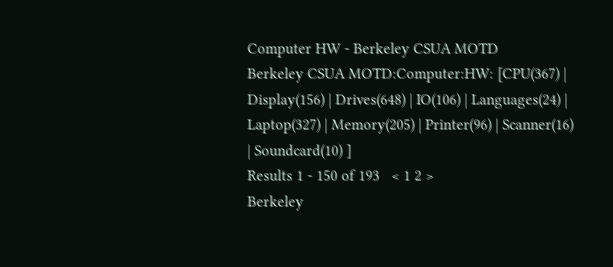Computer HW - Berkeley CSUA MOTD
Berkeley CSUA MOTD:Computer:HW: [CPU(367) | Display(156) | Drives(648) | IO(106) | Languages(24) | Laptop(327) | Memory(205) | Printer(96) | Scanner(16) | Soundcard(10) ]
Results 1 - 150 of 193   < 1 2 >
Berkeley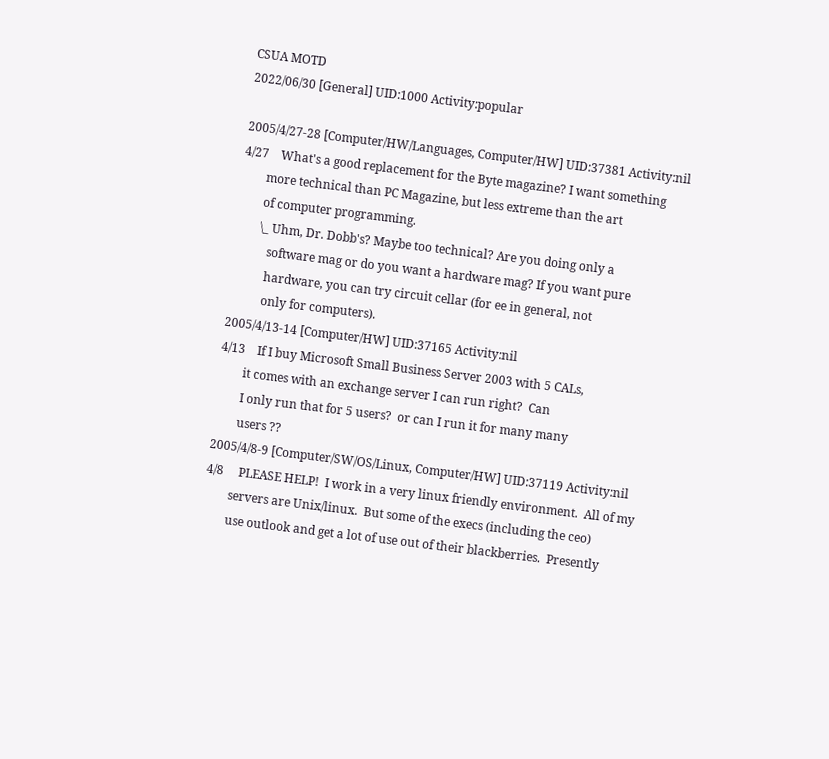CSUA MOTD
2022/06/30 [General] UID:1000 Activity:popular

2005/4/27-28 [Computer/HW/Languages, Computer/HW] UID:37381 Activity:nil
4/27    What's a good replacement for the Byte magazine? I want something
        more technical than PC Magazine, but less extreme than the art
        of computer programming.
        \_ Uhm, Dr. Dobb's? Maybe too technical? Are you doing only a
           software mag or do you want a hardware mag? If you want pure
           hardware, you can try circuit cellar (for ee in general, not
           only for computers).
2005/4/13-14 [Computer/HW] UID:37165 Activity:nil
4/13    If I buy Microsoft Small Business Server 2003 with 5 CALs,
        it comes with an exchange server I can run right?  Can
        I only run that for 5 users?  or can I run it for many many
        users ??
2005/4/8-9 [Computer/SW/OS/Linux, Computer/HW] UID:37119 Activity:nil
4/8     PLEASE HELP!  I work in a very linux friendly environment.  All of my
        servers are Unix/linux.  But some of the execs (including the ceo)
        use outlook and get a lot of use out of their blackberries.  Presently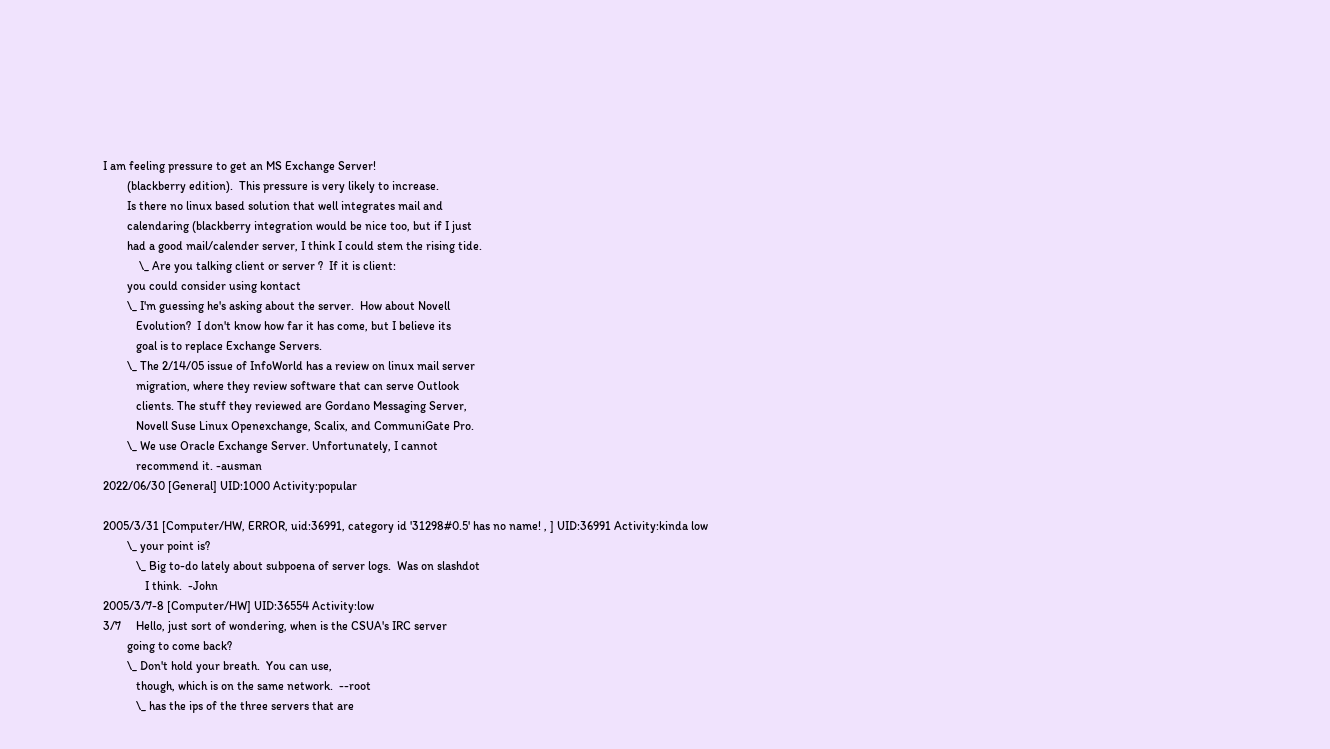I am feeling pressure to get an MS Exchange Server!
        (blackberry edition).  This pressure is very likely to increase.
        Is there no linux based solution that well integrates mail and
        calendaring (blackberry integration would be nice too, but if I just
        had a good mail/calender server, I think I could stem the rising tide.
            \_ Are you talking client or server ?  If it is client:
        you could consider using kontact
        \_ I'm guessing he's asking about the server.  How about Novell
           Evolution?  I don't know how far it has come, but I believe its
           goal is to replace Exchange Servers.
        \_ The 2/14/05 issue of InfoWorld has a review on linux mail server
           migration, where they review software that can serve Outlook
           clients. The stuff they reviewed are Gordano Messaging Server,
           Novell Suse Linux Openexchange, Scalix, and CommuniGate Pro.
        \_ We use Oracle Exchange Server. Unfortunately, I cannot
           recommend it. -ausman
2022/06/30 [General] UID:1000 Activity:popular

2005/3/31 [Computer/HW, ERROR, uid:36991, category id '31298#0.5' has no name! , ] UID:36991 Activity:kinda low
        \_ your point is?
           \_ Big to-do lately about subpoena of server logs.  Was on slashdot
              I think.  -John
2005/3/7-8 [Computer/HW] UID:36554 Activity:low
3/7     Hello, just sort of wondering, when is the CSUA's IRC server
        going to come back?
        \_ Don't hold your breath.  You can use,
           though, which is on the same network.  --root
           \_ has the ips of the three servers that are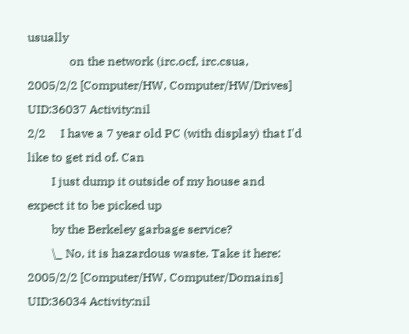usually
              on the network (irc.ocf, irc.csua,
2005/2/2 [Computer/HW, Computer/HW/Drives] UID:36037 Activity:nil
2/2     I have a 7 year old PC (with display) that I'd like to get rid of. Can
        I just dump it outside of my house and expect it to be picked up
        by the Berkeley garbage service?
        \_ No, it is hazardous waste. Take it here:
2005/2/2 [Computer/HW, Computer/Domains] UID:36034 Activity:nil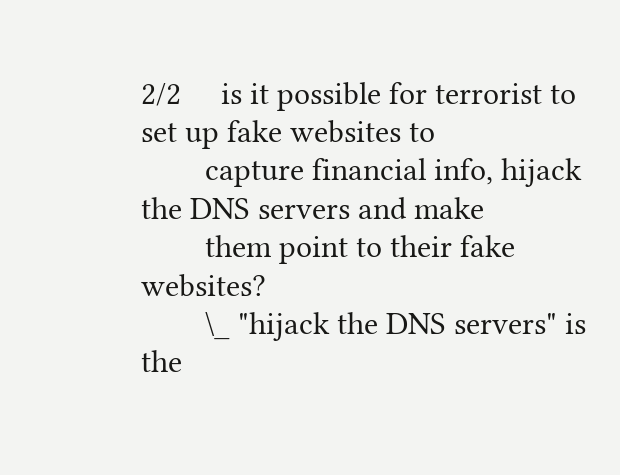2/2     is it possible for terrorist to set up fake websites to
        capture financial info, hijack the DNS servers and make
        them point to their fake websites?
        \_ "hijack the DNS servers" is the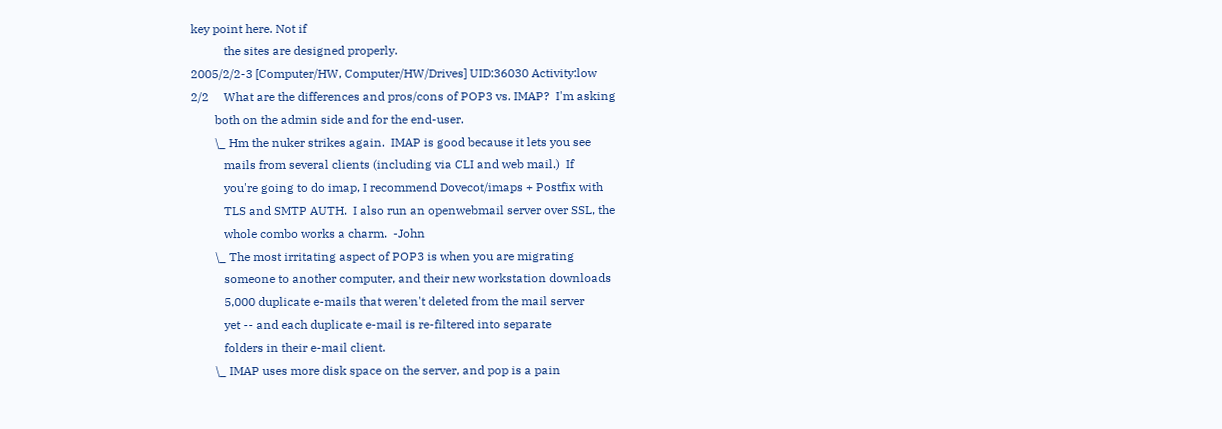key point here. Not if
           the sites are designed properly.
2005/2/2-3 [Computer/HW, Computer/HW/Drives] UID:36030 Activity:low
2/2     What are the differences and pros/cons of POP3 vs. IMAP?  I'm asking
        both on the admin side and for the end-user.
        \_ Hm the nuker strikes again.  IMAP is good because it lets you see
           mails from several clients (including via CLI and web mail.)  If
           you're going to do imap, I recommend Dovecot/imaps + Postfix with
           TLS and SMTP AUTH.  I also run an openwebmail server over SSL, the
           whole combo works a charm.  -John
        \_ The most irritating aspect of POP3 is when you are migrating
           someone to another computer, and their new workstation downloads
           5,000 duplicate e-mails that weren't deleted from the mail server
           yet -- and each duplicate e-mail is re-filtered into separate
           folders in their e-mail client.
        \_ IMAP uses more disk space on the server, and pop is a pain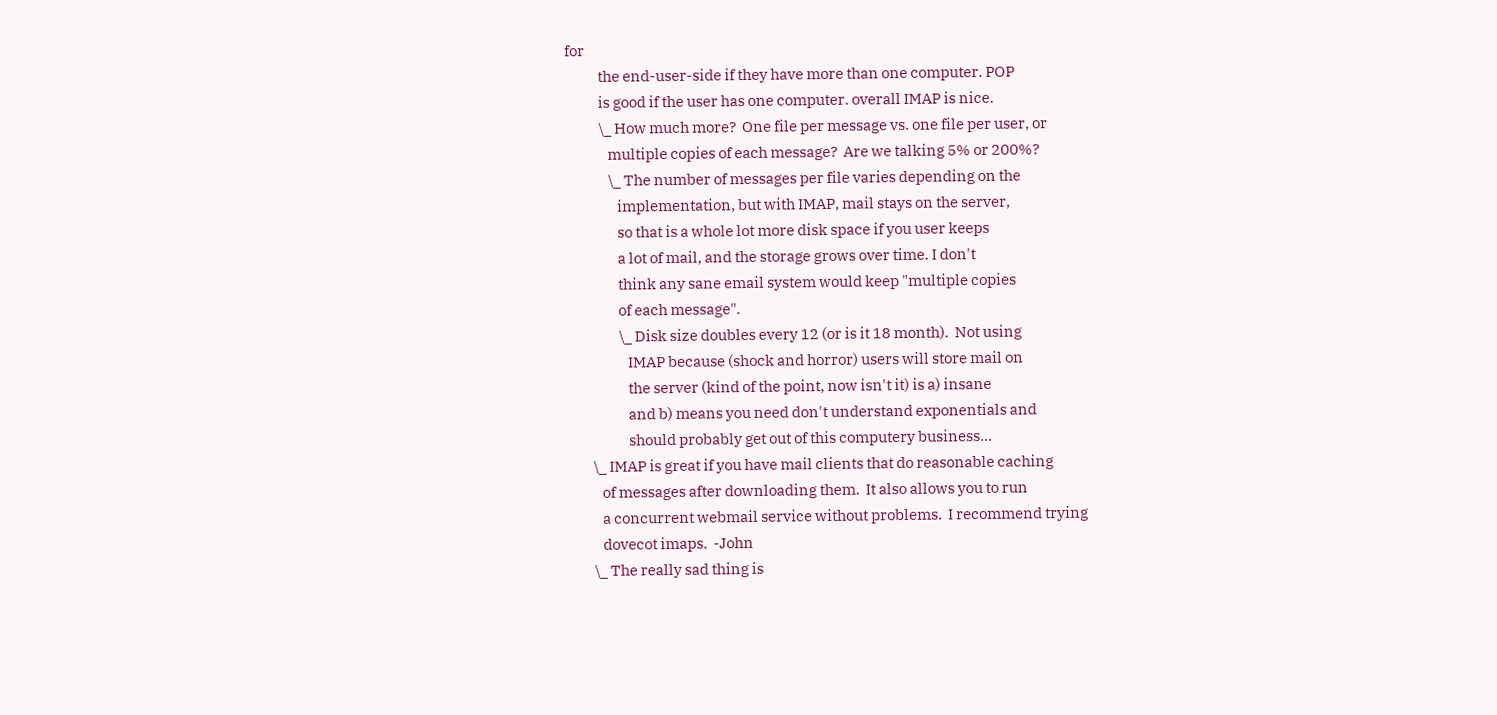for
           the end-user-side if they have more than one computer. POP
           is good if the user has one computer. overall IMAP is nice.
           \_ How much more?  One file per message vs. one file per user, or
              multiple copies of each message?  Are we talking 5% or 200%?
              \_ The number of messages per file varies depending on the
                 implementation, but with IMAP, mail stays on the server,
                 so that is a whole lot more disk space if you user keeps
                 a lot of mail, and the storage grows over time. I don't
                 think any sane email system would keep "multiple copies
                 of each message".
                 \_ Disk size doubles every 12 (or is it 18 month).  Not using
                    IMAP because (shock and horror) users will store mail on
                    the server (kind of the point, now isn't it) is a) insane
                    and b) means you need don't understand exponentials and
                    should probably get out of this computery business...
        \_ IMAP is great if you have mail clients that do reasonable caching
           of messages after downloading them.  It also allows you to run
           a concurrent webmail service without problems.  I recommend trying
           dovecot imaps.  -John
        \_ The really sad thing is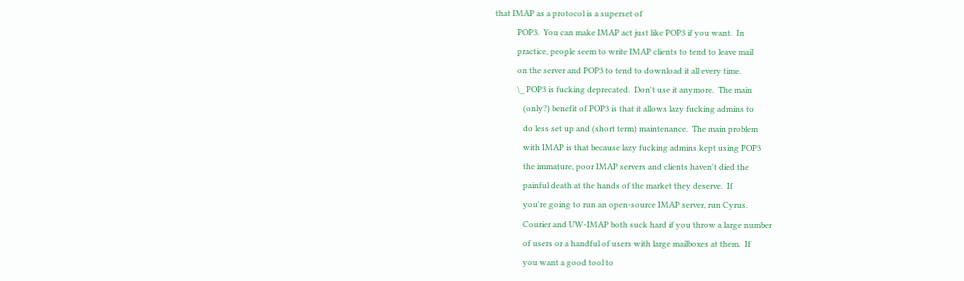that IMAP as a protocol is a superset of
           POP3.  You can make IMAP act just like POP3 if you want.  In
           practice, people seem to write IMAP clients to tend to leave mail
           on the server and POP3 to tend to download it all every time.
           \_ POP3 is fucking deprecated.  Don't use it anymore.  The main
              (only?) benefit of POP3 is that it allows lazy fucking admins to
              do less set up and (short term) maintenance.  The main problem
              with IMAP is that because lazy fucking admins kept using POP3
              the immature, poor IMAP servers and clients haven't died the
              painful death at the hands of the market they deserve.  If
              you're going to run an open-source IMAP server, run Cyrus.
              Courier and UW-IMAP both suck hard if you throw a large number
              of users or a handful of users with large mailboxes at them.  If
              you want a good tool to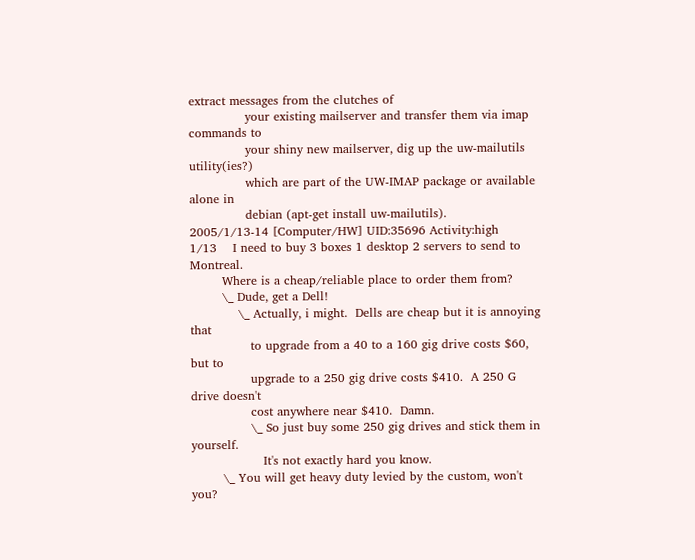extract messages from the clutches of
              your existing mailserver and transfer them via imap commands to
              your shiny new mailserver, dig up the uw-mailutils utility(ies?)
              which are part of the UW-IMAP package or available alone in
              debian (apt-get install uw-mailutils).
2005/1/13-14 [Computer/HW] UID:35696 Activity:high
1/13    I need to buy 3 boxes 1 desktop 2 servers to send to Montreal.
        Where is a cheap/reliable place to order them from?
        \_ Dude, get a Dell!
            \_ Actually, i might.  Dells are cheap but it is annoying that
               to upgrade from a 40 to a 160 gig drive costs $60, but to
               upgrade to a 250 gig drive costs $410.  A 250 G drive doesn't
               cost anywhere near $410.  Damn.
               \_ So just buy some 250 gig drives and stick them in yourself.
                  It's not exactly hard you know.
        \_ You will get heavy duty levied by the custom, won't you?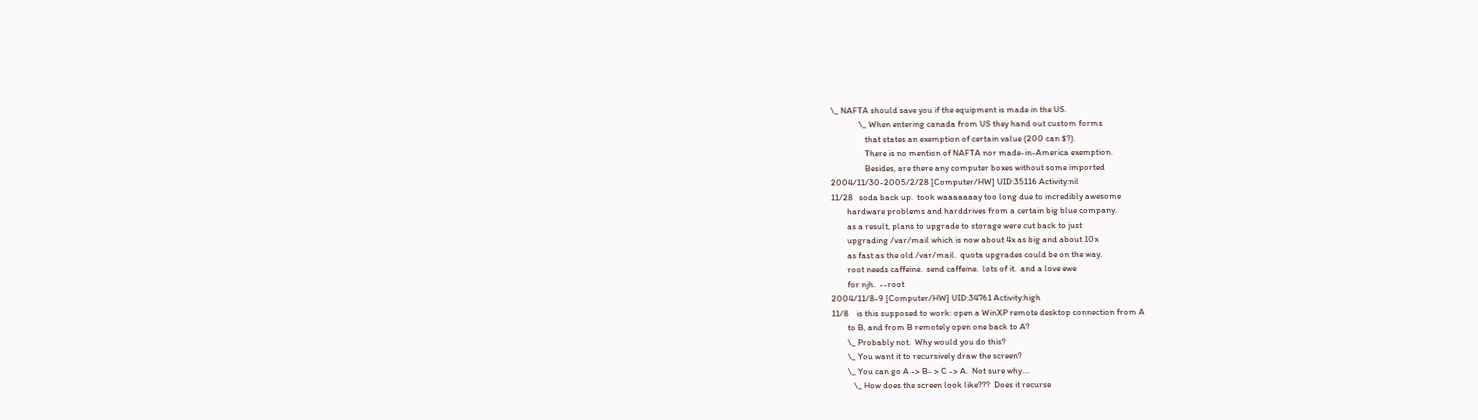\_ NAFTA should save you if the equipment is made in the US.
              \_ When entering canada from US they hand out custom forms
                 that states an exemption of certain value (200 can $?).
                 There is no mention of NAFTA nor made-in-America exemption.
                 Besides, are there any computer boxes without some imported
2004/11/30-2005/2/28 [Computer/HW] UID:35116 Activity:nil
11/28   soda back up.  took waaaaaaay too long due to incredibly awesome
        hardware problems and harddrives from a certain big blue company.
        as a result, plans to upgrade to storage were cut back to just
        upgrading /var/mail which is now about 4x as big and about 10x
        as fast as the old /var/mail.  quota upgrades could be on the way.
        root needs caffeine.  send caffeine.  lots of it.  and a love ewe
        for njh.  --root
2004/11/8-9 [Computer/HW] UID:34761 Activity:high
11/8    is this supposed to work: open a WinXP remote desktop connection from A
        to B, and from B remotely open one back to A?
        \_ Probably not.  Why would you do this?
        \_ You want it to recursively draw the screen?
        \_ You can go A -> B- > C -> A.  Not sure why....
           \_ How does the screen look like???  Does it recurse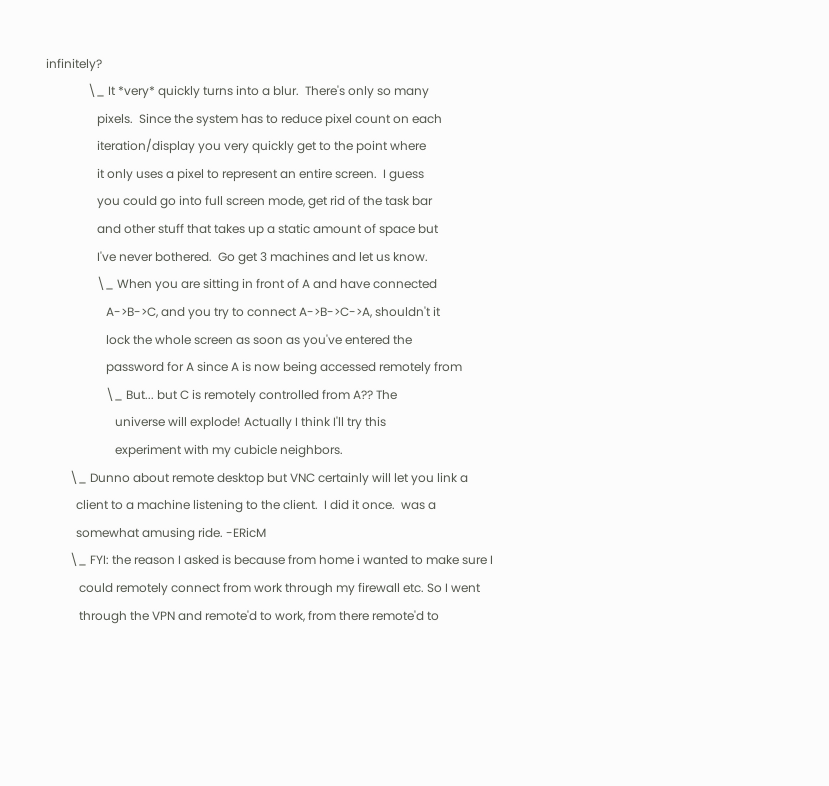infinitely?
              \_ It *very* quickly turns into a blur.  There's only so many
                 pixels.  Since the system has to reduce pixel count on each
                 iteration/display you very quickly get to the point where
                 it only uses a pixel to represent an entire screen.  I guess
                 you could go into full screen mode, get rid of the task bar
                 and other stuff that takes up a static amount of space but
                 I've never bothered.  Go get 3 machines and let us know.
                 \_ When you are sitting in front of A and have connected
                    A->B->C, and you try to connect A->B->C->A, shouldn't it
                    lock the whole screen as soon as you've entered the
                    password for A since A is now being accessed remotely from
                    \_ But... but C is remotely controlled from A?? The
                       universe will explode! Actually I think I'll try this
                       experiment with my cubicle neighbors.
        \_ Dunno about remote desktop but VNC certainly will let you link a
          client to a machine listening to the client.  I did it once.  was a
          somewhat amusing ride. -ERicM
        \_ FYI: the reason I asked is because from home i wanted to make sure I
           could remotely connect from work through my firewall etc. So I went
           through the VPN and remote'd to work, from there remote'd to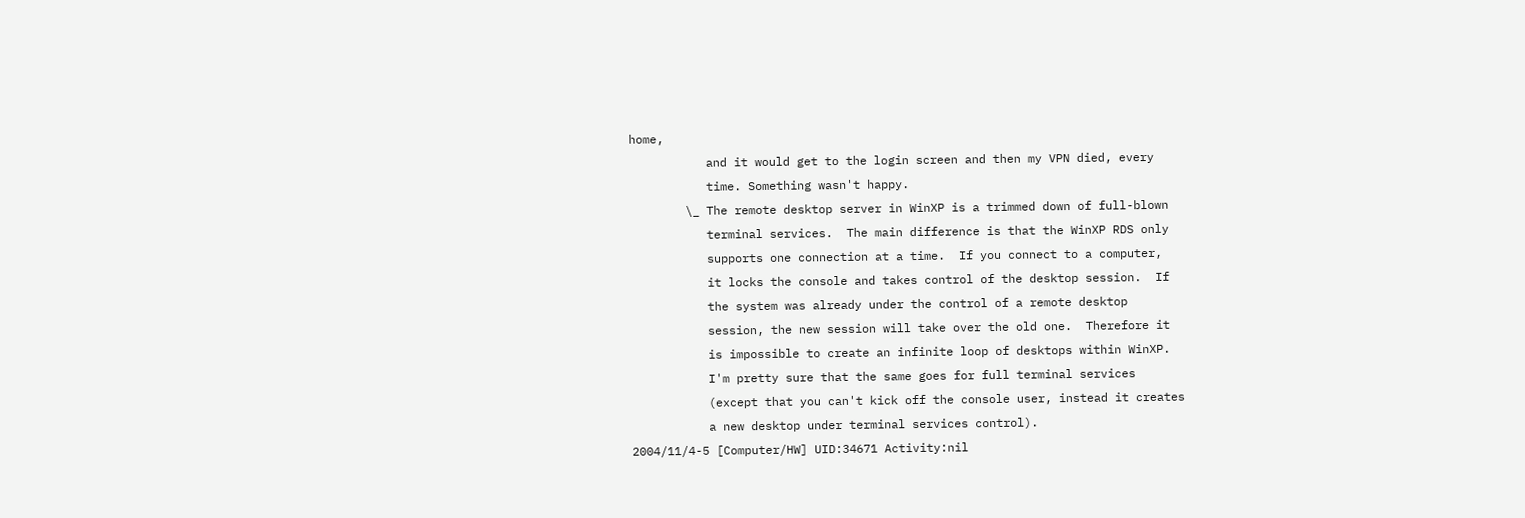home,
           and it would get to the login screen and then my VPN died, every
           time. Something wasn't happy.
        \_ The remote desktop server in WinXP is a trimmed down of full-blown
           terminal services.  The main difference is that the WinXP RDS only
           supports one connection at a time.  If you connect to a computer,
           it locks the console and takes control of the desktop session.  If
           the system was already under the control of a remote desktop
           session, the new session will take over the old one.  Therefore it
           is impossible to create an infinite loop of desktops within WinXP.
           I'm pretty sure that the same goes for full terminal services
           (except that you can't kick off the console user, instead it creates
           a new desktop under terminal services control).
2004/11/4-5 [Computer/HW] UID:34671 Activity:nil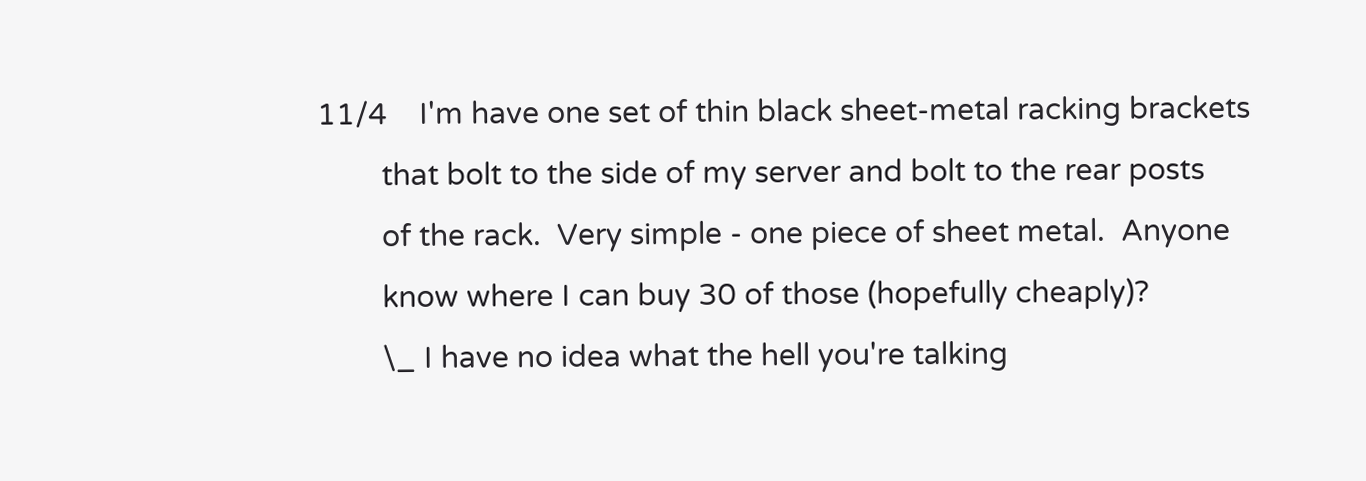11/4    I'm have one set of thin black sheet-metal racking brackets
        that bolt to the side of my server and bolt to the rear posts
        of the rack.  Very simple - one piece of sheet metal.  Anyone
        know where I can buy 30 of those (hopefully cheaply)?
        \_ I have no idea what the hell you're talking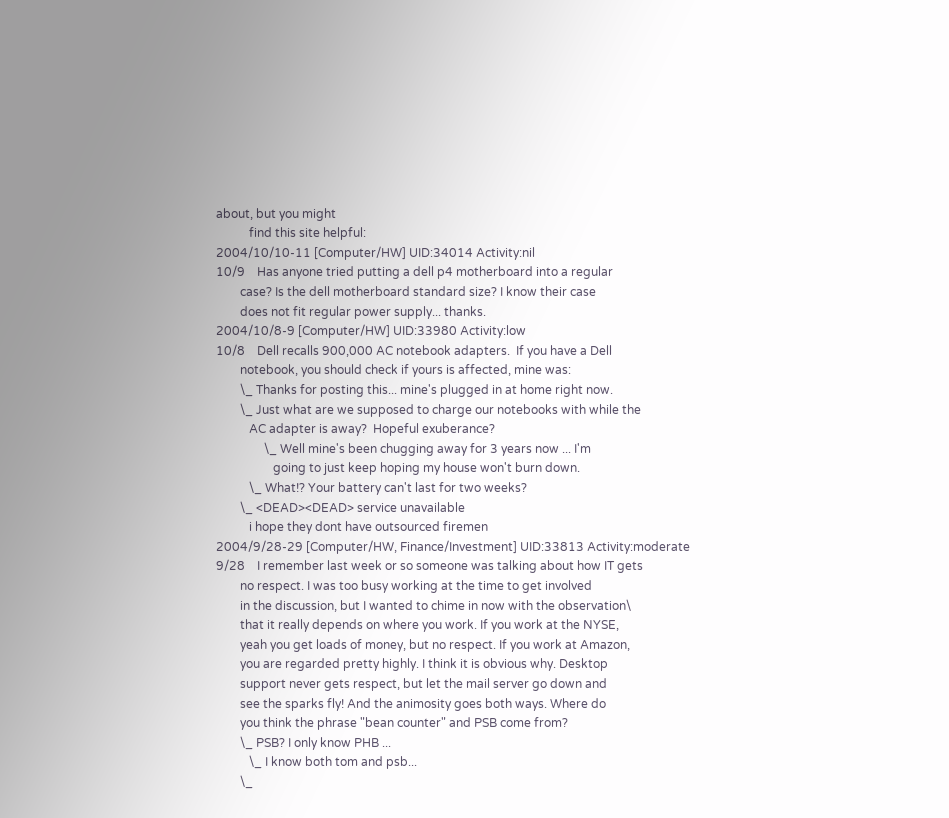about, but you might
           find this site helpful:
2004/10/10-11 [Computer/HW] UID:34014 Activity:nil
10/9    Has anyone tried putting a dell p4 motherboard into a regular
        case? Is the dell motherboard standard size? I know their case
        does not fit regular power supply... thanks.
2004/10/8-9 [Computer/HW] UID:33980 Activity:low
10/8    Dell recalls 900,000 AC notebook adapters.  If you have a Dell
        notebook, you should check if yours is affected, mine was:
        \_ Thanks for posting this... mine's plugged in at home right now.
        \_ Just what are we supposed to charge our notebooks with while the
           AC adapter is away?  Hopeful exuberance?
                \_ Well mine's been chugging away for 3 years now ... I'm
                   going to just keep hoping my house won't burn down.
           \_ What!? Your battery can't last for two weeks?
        \_ <DEAD><DEAD> service unavailable
           i hope they dont have outsourced firemen
2004/9/28-29 [Computer/HW, Finance/Investment] UID:33813 Activity:moderate
9/28    I remember last week or so someone was talking about how IT gets
        no respect. I was too busy working at the time to get involved
        in the discussion, but I wanted to chime in now with the observation\
        that it really depends on where you work. If you work at the NYSE,
        yeah you get loads of money, but no respect. If you work at Amazon,
        you are regarded pretty highly. I think it is obvious why. Desktop
        support never gets respect, but let the mail server go down and
        see the sparks fly! And the animosity goes both ways. Where do
        you think the phrase "bean counter" and PSB come from?
        \_ PSB? I only know PHB ...
           \_ I know both tom and psb...
        \_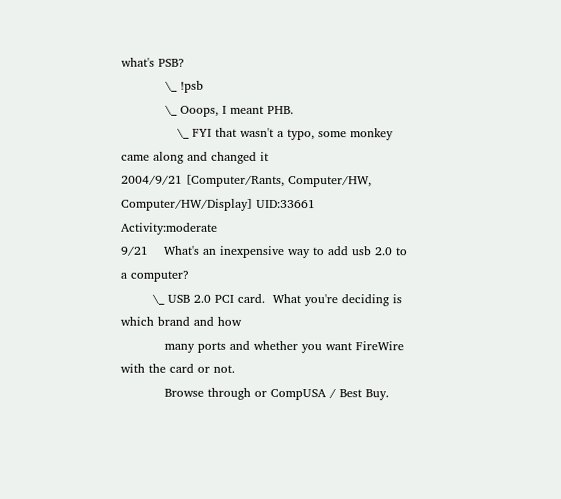what's PSB?
           \_ !psb
           \_ Ooops, I meant PHB.
              \_ FYI that wasn't a typo, some monkey came along and changed it
2004/9/21 [Computer/Rants, Computer/HW, Computer/HW/Display] UID:33661 Activity:moderate
9/21    What's an inexpensive way to add usb 2.0 to a computer?
        \_ USB 2.0 PCI card.  What you're deciding is which brand and how
           many ports and whether you want FireWire with the card or not.
           Browse through or CompUSA / Best Buy.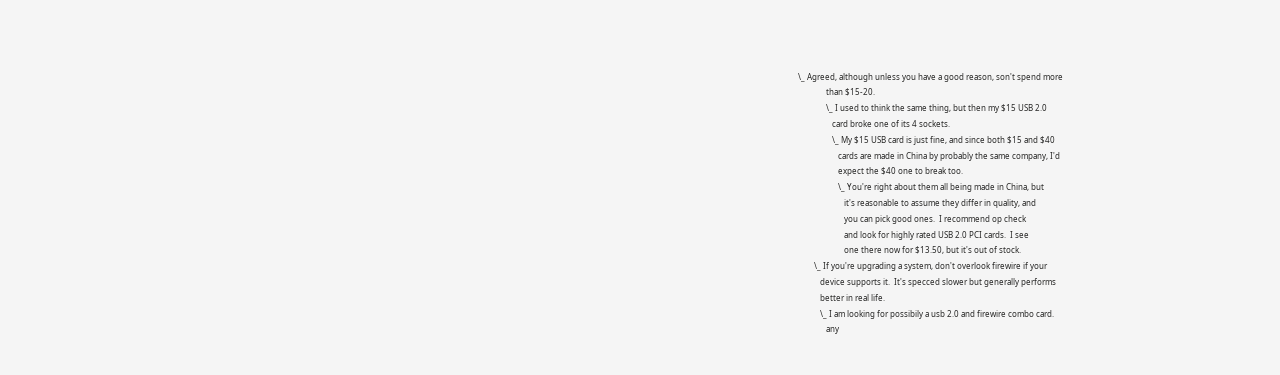\_ Agreed, although unless you have a good reason, son't spend more
              than $15-20.
              \_ I used to think the same thing, but then my $15 USB 2.0
                 card broke one of its 4 sockets.
                 \_ My $15 USB card is just fine, and since both $15 and $40
                    cards are made in China by probably the same company, I'd
                    expect the $40 one to break too.
                    \_ You're right about them all being made in China, but
                       it's reasonable to assume they differ in quality, and
                       you can pick good ones.  I recommend op check
                       and look for highly rated USB 2.0 PCI cards.  I see
                       one there now for $13.50, but it's out of stock.
        \_ If you're upgrading a system, don't overlook firewire if your
           device supports it.  It's specced slower but generally performs
           better in real life.
           \_ I am looking for possibily a usb 2.0 and firewire combo card.
              any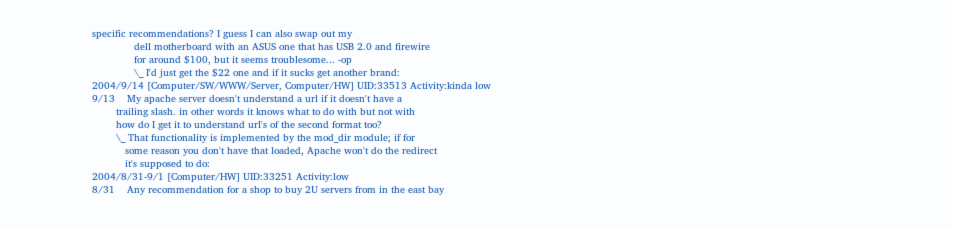specific recommendations? I guess I can also swap out my
              dell motherboard with an ASUS one that has USB 2.0 and firewire
              for around $100, but it seems troublesome... -op
              \_ I'd just get the $22 one and if it sucks get another brand:
2004/9/14 [Computer/SW/WWW/Server, Computer/HW] UID:33513 Activity:kinda low
9/13    My apache server doesn't understand a url if it doesn't have a
        trailing slash. in other words it knows what to do with but not with
        how do I get it to understand url's of the second format too?
        \_ That functionality is implemented by the mod_dir module; if for
           some reason you don't have that loaded, Apache won't do the redirect
           it's supposed to do:
2004/8/31-9/1 [Computer/HW] UID:33251 Activity:low
8/31    Any recommendation for a shop to buy 2U servers from in the east bay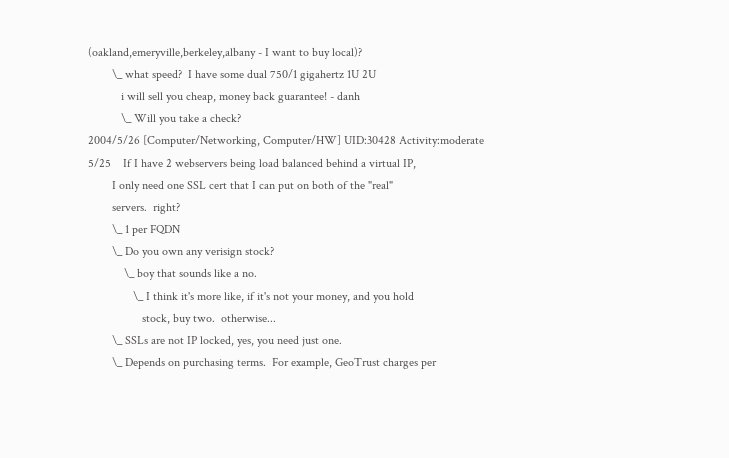(oakland,emeryville,berkeley,albany - I want to buy local)?
        \_ what speed?  I have some dual 750/1 gigahertz 1U 2U
           i will sell you cheap, money back guarantee! - danh
           \_ Will you take a check?
2004/5/26 [Computer/Networking, Computer/HW] UID:30428 Activity:moderate
5/25    If I have 2 webservers being load balanced behind a virtual IP,
        I only need one SSL cert that I can put on both of the "real"
        servers.  right?
        \_ 1 per FQDN
        \_ Do you own any verisign stock?
            \_ boy that sounds like a no.
               \_ I think it's more like, if it's not your money, and you hold
                  stock, buy two.  otherwise...
        \_ SSLs are not IP locked, yes, you need just one.
        \_ Depends on purchasing terms.  For example, GeoTrust charges per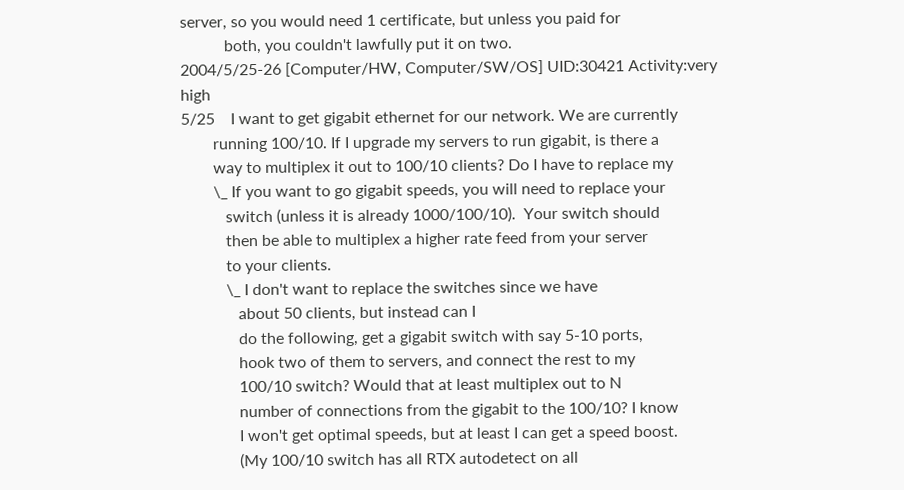server, so you would need 1 certificate, but unless you paid for
           both, you couldn't lawfully put it on two.
2004/5/25-26 [Computer/HW, Computer/SW/OS] UID:30421 Activity:very high
5/25    I want to get gigabit ethernet for our network. We are currently
        running 100/10. If I upgrade my servers to run gigabit, is there a
        way to multiplex it out to 100/10 clients? Do I have to replace my
        \_ If you want to go gigabit speeds, you will need to replace your
           switch (unless it is already 1000/100/10).  Your switch should
           then be able to multiplex a higher rate feed from your server
           to your clients.
           \_ I don't want to replace the switches since we have
              about 50 clients, but instead can I
              do the following, get a gigabit switch with say 5-10 ports,
              hook two of them to servers, and connect the rest to my
              100/10 switch? Would that at least multiplex out to N
              number of connections from the gigabit to the 100/10? I know
              I won't get optimal speeds, but at least I can get a speed boost.
              (My 100/10 switch has all RTX autodetect on all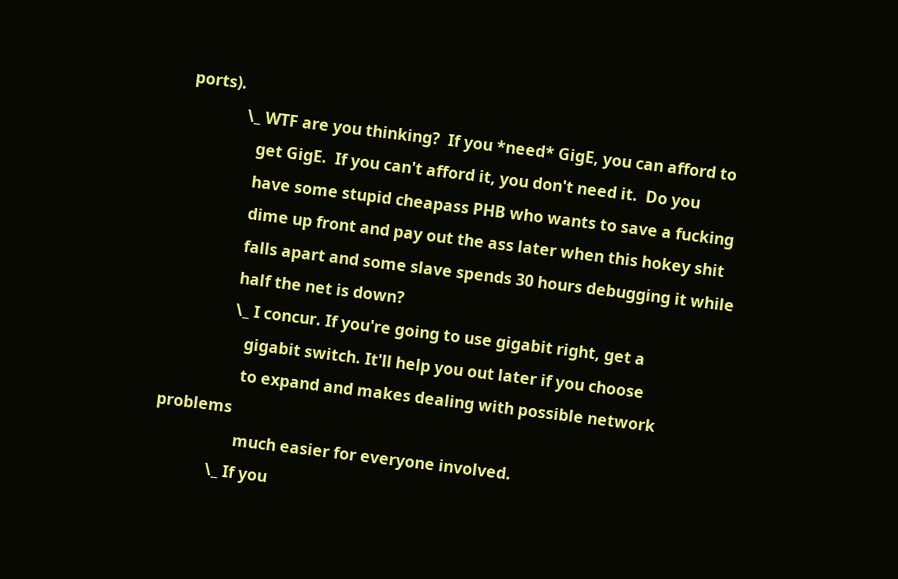ports).
              \_ WTF are you thinking?  If you *need* GigE, you can afford to
                 get GigE.  If you can't afford it, you don't need it.  Do you
                 have some stupid cheapass PHB who wants to save a fucking
                 dime up front and pay out the ass later when this hokey shit
                 falls apart and some slave spends 30 hours debugging it while
                 half the net is down?
                 \_ I concur. If you're going to use gigabit right, get a
                    gigabit switch. It'll help you out later if you choose
                    to expand and makes dealing with possible network problems
                    much easier for everyone involved.
              \_ If you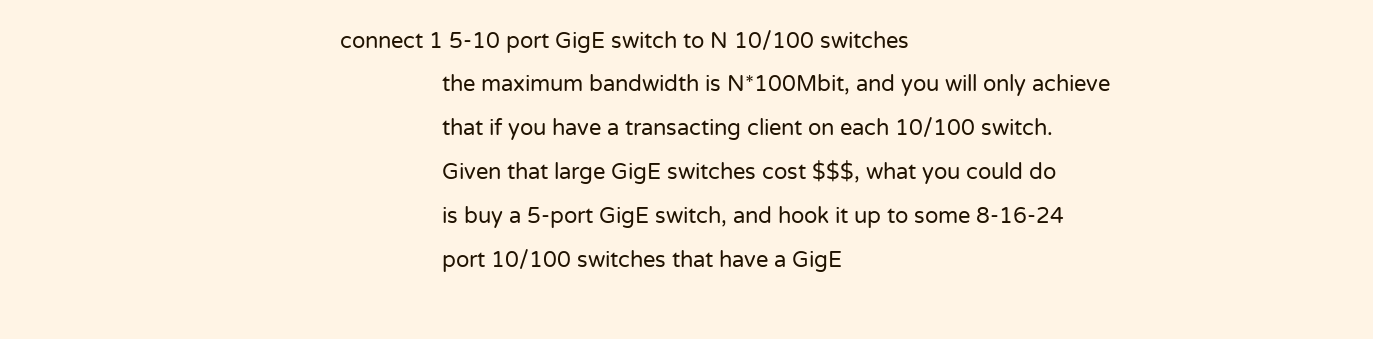connect 1 5-10 port GigE switch to N 10/100 switches
                 the maximum bandwidth is N*100Mbit, and you will only achieve
                 that if you have a transacting client on each 10/100 switch.
                 Given that large GigE switches cost $$$, what you could do
                 is buy a 5-port GigE switch, and hook it up to some 8-16-24
                 port 10/100 switches that have a GigE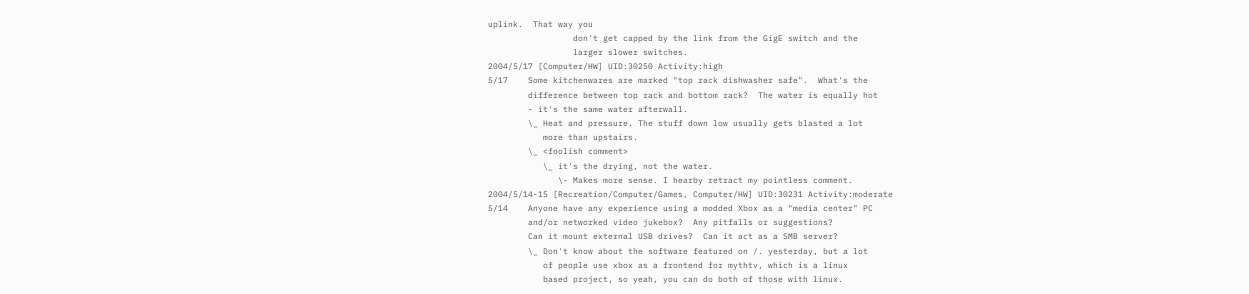uplink.  That way you
                 don't get capped by the link from the GigE switch and the
                 larger slower switches.
2004/5/17 [Computer/HW] UID:30250 Activity:high
5/17    Some kitchenwares are marked "top rack dishwasher safe".  What's the
        difference between top rack and bottom rack?  The water is equally hot
        - it's the same water afterwall.
        \_ Heat and pressure. The stuff down low usually gets blasted a lot
           more than upstairs.
        \_ <foolish comment>
           \_ it's the drying, not the water.
              \- Makes more sense. I hearby retract my pointless comment.
2004/5/14-15 [Recreation/Computer/Games, Computer/HW] UID:30231 Activity:moderate
5/14    Anyone have any experience using a modded Xbox as a "media center" PC
        and/or networked video jukebox?  Any pitfalls or suggestions?
        Can it mount external USB drives?  Can it act as a SMB server?
        \_ Don't know about the software featured on /. yesterday, but a lot
           of people use xbox as a frontend for mythtv, which is a linux
           based project, so yeah, you can do both of those with linux.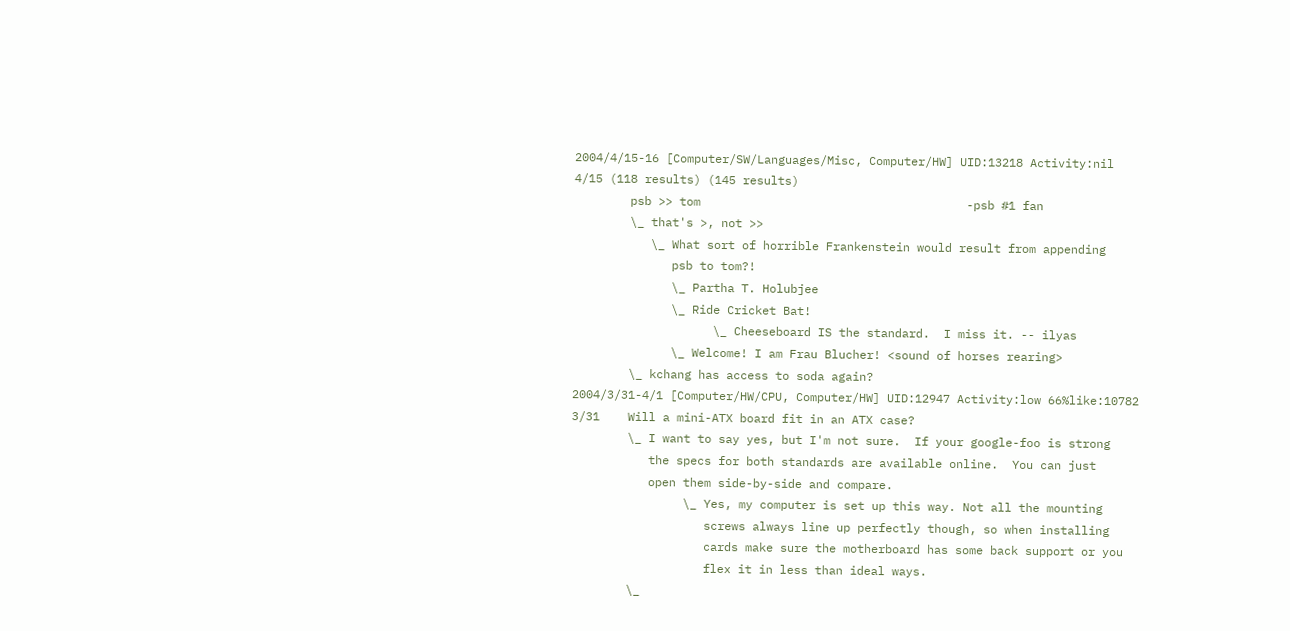2004/4/15-16 [Computer/SW/Languages/Misc, Computer/HW] UID:13218 Activity:nil
4/15 (118 results) (145 results)
        psb >> tom                                      -psb #1 fan
        \_ that's >, not >>
           \_ What sort of horrible Frankenstein would result from appending
              psb to tom?!
              \_ Partha T. Holubjee
              \_ Ride Cricket Bat!
                    \_ Cheeseboard IS the standard.  I miss it. -- ilyas
              \_ Welcome! I am Frau Blucher! <sound of horses rearing>
        \_ kchang has access to soda again?
2004/3/31-4/1 [Computer/HW/CPU, Computer/HW] UID:12947 Activity:low 66%like:10782
3/31    Will a mini-ATX board fit in an ATX case?
        \_ I want to say yes, but I'm not sure.  If your google-foo is strong
           the specs for both standards are available online.  You can just
           open them side-by-side and compare.
                \_ Yes, my computer is set up this way. Not all the mounting
                   screws always line up perfectly though, so when installing
                   cards make sure the motherboard has some back support or you
                   flex it in less than ideal ways.
        \_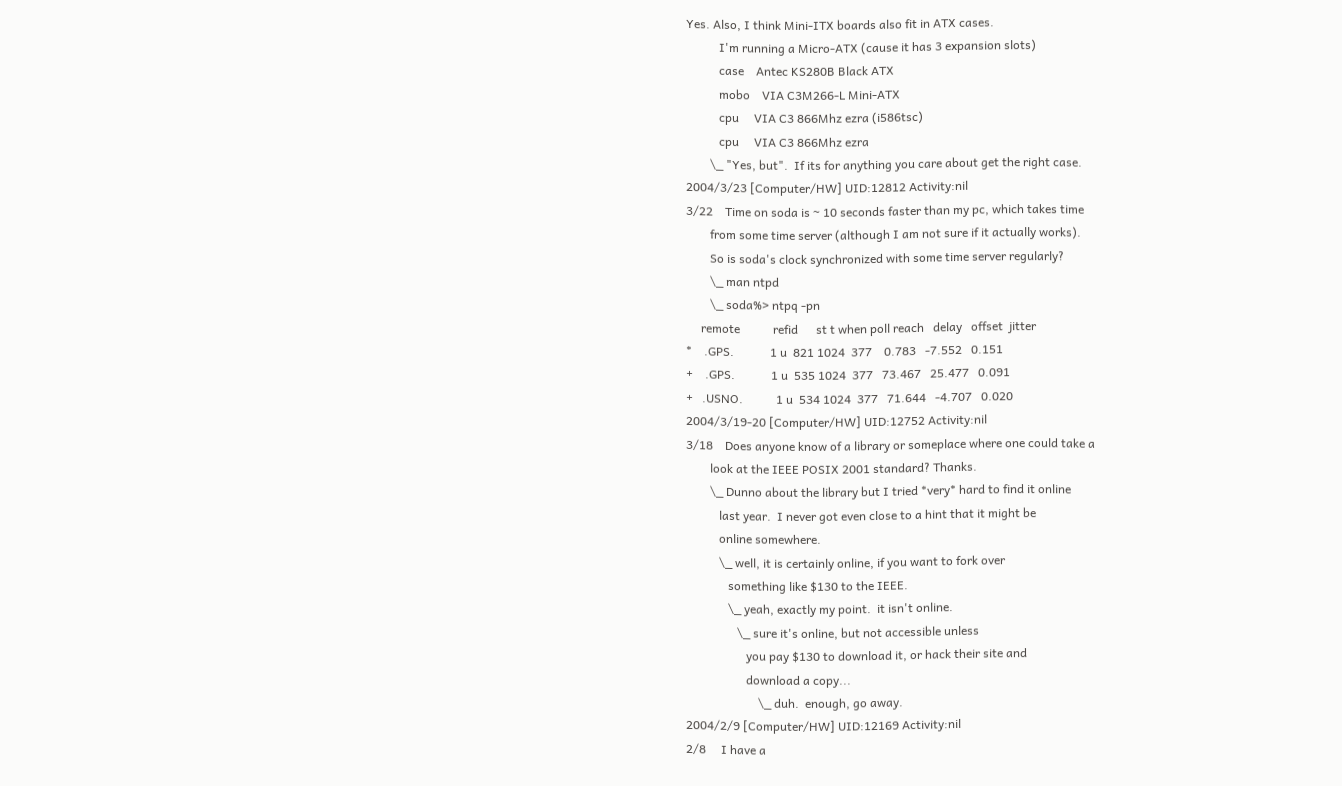Yes. Also, I think Mini-ITX boards also fit in ATX cases.
           I'm running a Micro-ATX (cause it has 3 expansion slots)
           case    Antec KS280B Black ATX
           mobo    VIA C3M266-L Mini-ATX
           cpu     VIA C3 866Mhz ezra (i586tsc)
           cpu     VIA C3 866Mhz ezra
        \_ "Yes, but".  If its for anything you care about get the right case.
2004/3/23 [Computer/HW] UID:12812 Activity:nil
3/22    Time on soda is ~ 10 seconds faster than my pc, which takes time
        from some time server (although I am not sure if it actually works).
        So is soda's clock synchronized with some time server regularly?
        \_ man ntpd
        \_ soda%> ntpq -pn
     remote           refid      st t when poll reach   delay   offset  jitter
*    .GPS.            1 u  821 1024  377    0.783   -7.552   0.151
+    .GPS.            1 u  535 1024  377   73.467   25.477   0.091
+   .USNO.           1 u  534 1024  377   71.644   -4.707   0.020
2004/3/19-20 [Computer/HW] UID:12752 Activity:nil
3/18    Does anyone know of a library or someplace where one could take a
        look at the IEEE POSIX 2001 standard? Thanks.
        \_ Dunno about the library but I tried *very* hard to find it online
           last year.  I never got even close to a hint that it might be
           online somewhere.
           \_ well, it is certainly online, if you want to fork over
              something like $130 to the IEEE.
              \_ yeah, exactly my point.  it isn't online.
                 \_ sure it's online, but not accessible unless
                    you pay $130 to download it, or hack their site and
                    download a copy...
                        \_ duh.  enough, go away.
2004/2/9 [Computer/HW] UID:12169 Activity:nil
2/8     I have a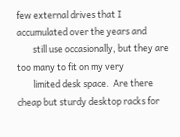few external drives that I accumulated over the years and
        still use occasionally, but they are too many to fit on my very
        limited desk space.  Are there cheap but sturdy desktop racks for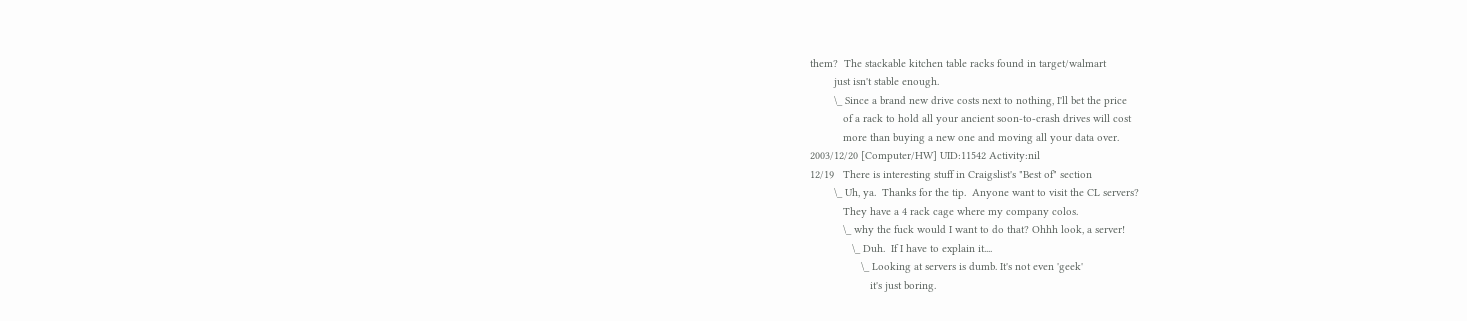them?  The stackable kitchen table racks found in target/walmart
        just isn't stable enough.
        \_ Since a brand new drive costs next to nothing, I'll bet the price
           of a rack to hold all your ancient soon-to-crash drives will cost
           more than buying a new one and moving all your data over.
2003/12/20 [Computer/HW] UID:11542 Activity:nil
12/19   There is interesting stuff in Craigslist's "Best of" section
        \_ Uh, ya.  Thanks for the tip.  Anyone want to visit the CL servers?
           They have a 4 rack cage where my company colos.
           \_ why the fuck would I want to do that? Ohhh look, a server!
              \_ Duh.  If I have to explain it....
                 \_ Looking at servers is dumb. It's not even 'geek'
                    it's just boring.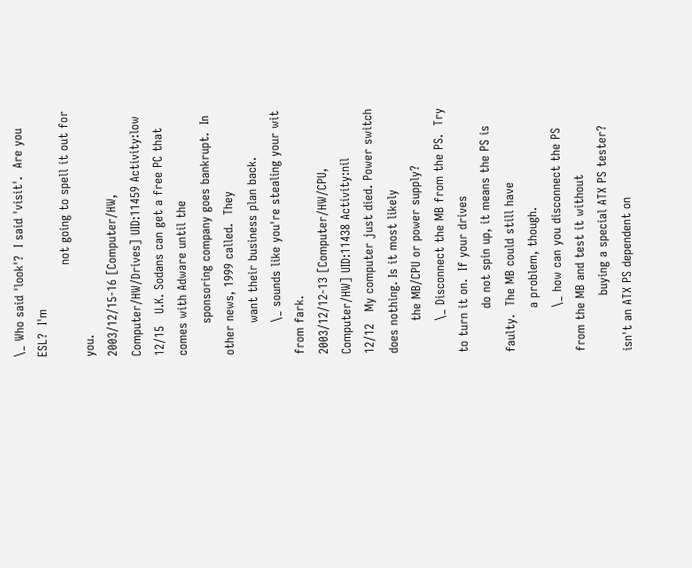\_ Who said 'look'?  I said 'visit'.  Are you ESL?  I'm
                       not going to spell it out for you.
2003/12/15-16 [Computer/HW, Computer/HW/Drives] UID:11459 Activity:low
12/15   U.K. Sodans can get a free PC that comes with Adware until the
        sponsoring company goes bankrupt.  In other news, 1999 called.  They
        want their business plan back.
        \_ sounds like you're stealing your wit from fark.
2003/12/12-13 [Computer/HW/CPU, Computer/HW] UID:11438 Activity:nil
12/12   My computer just died. Power switch does nothing. Is it most likely
        the MB/CPU or power supply?
        \_ Disconnect the MB from the PS.  Try to turn it on.  If your drives
           do not spin up, it means the PS is faulty.  The MB could still have
           a problem, though.
           \_ how can you disconnect the PS from the MB and test it without
              buying a special ATX PS tester?  isn't an ATX PS dependent on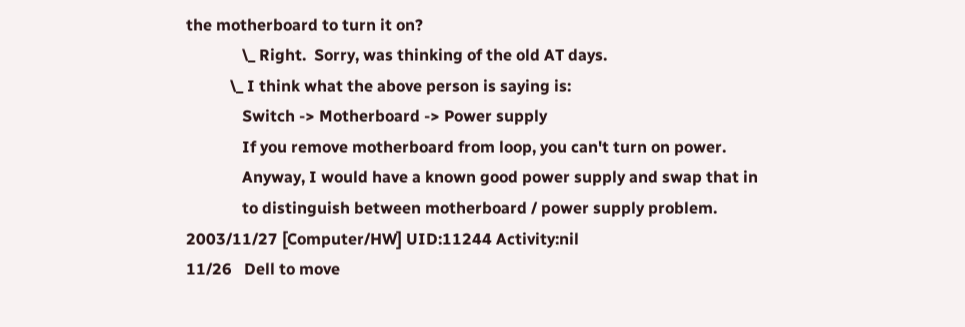the motherboard to turn it on?
              \_ Right.  Sorry, was thinking of the old AT days.
           \_ I think what the above person is saying is:
              Switch -> Motherboard -> Power supply
              If you remove motherboard from loop, you can't turn on power.
              Anyway, I would have a known good power supply and swap that in
              to distinguish between motherboard / power supply problem.
2003/11/27 [Computer/HW] UID:11244 Activity:nil
11/26   Dell to move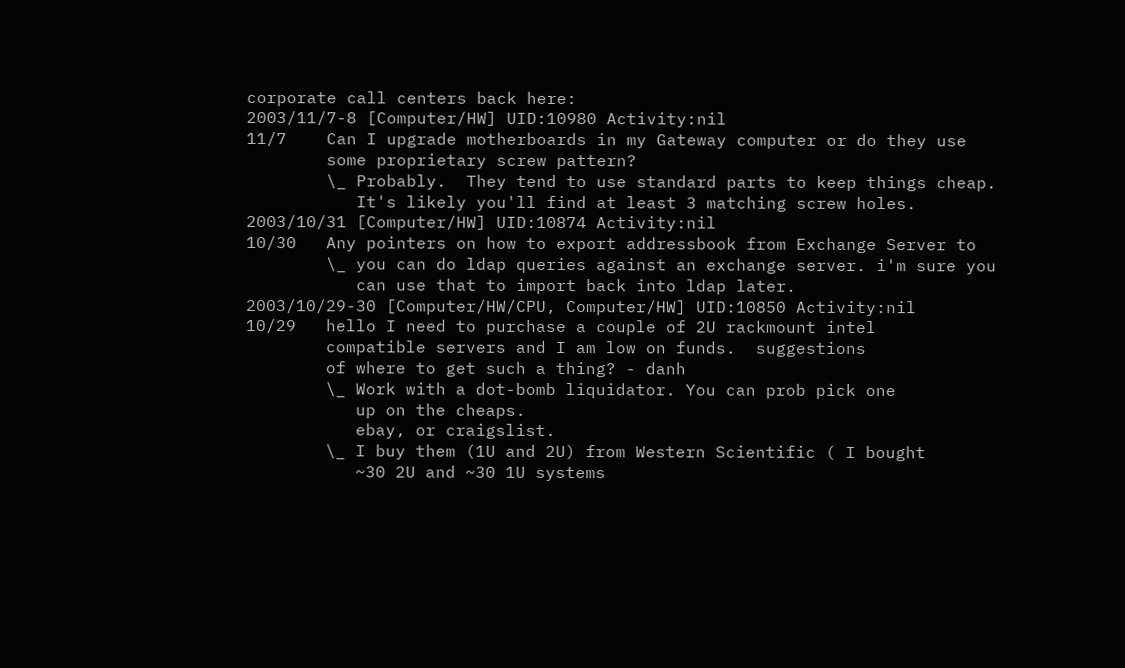corporate call centers back here:
2003/11/7-8 [Computer/HW] UID:10980 Activity:nil
11/7    Can I upgrade motherboards in my Gateway computer or do they use
        some proprietary screw pattern?
        \_ Probably.  They tend to use standard parts to keep things cheap.
           It's likely you'll find at least 3 matching screw holes.
2003/10/31 [Computer/HW] UID:10874 Activity:nil
10/30   Any pointers on how to export addressbook from Exchange Server to
        \_ you can do ldap queries against an exchange server. i'm sure you
           can use that to import back into ldap later.
2003/10/29-30 [Computer/HW/CPU, Computer/HW] UID:10850 Activity:nil
10/29   hello I need to purchase a couple of 2U rackmount intel
        compatible servers and I am low on funds.  suggestions
        of where to get such a thing? - danh
        \_ Work with a dot-bomb liquidator. You can prob pick one
           up on the cheaps.
           ebay, or craigslist.
        \_ I buy them (1U and 2U) from Western Scientific ( I bought
           ~30 2U and ~30 1U systems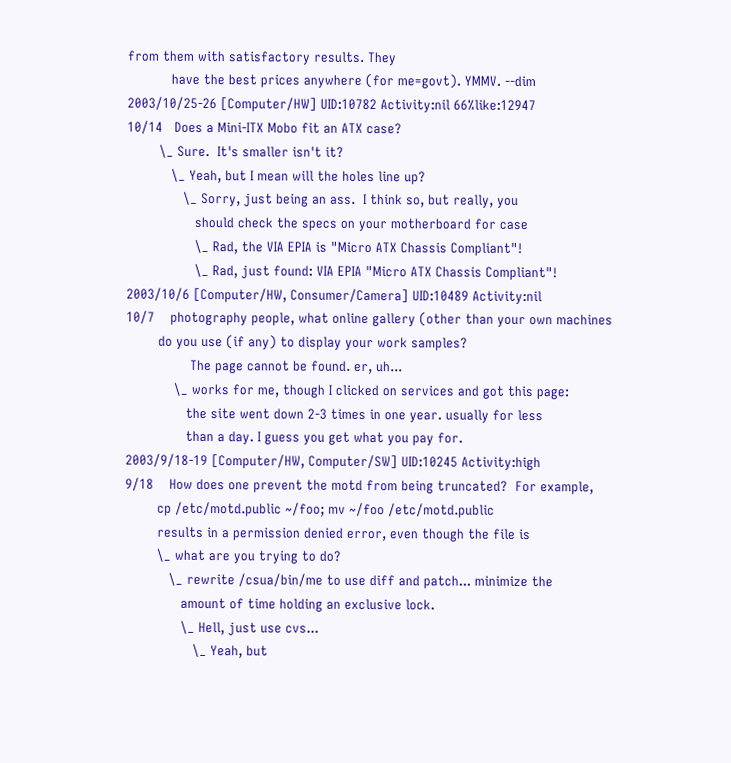from them with satisfactory results. They
           have the best prices anywhere (for me=govt). YMMV. --dim
2003/10/25-26 [Computer/HW] UID:10782 Activity:nil 66%like:12947
10/14   Does a Mini-ITX Mobo fit an ATX case?
        \_ Sure.  It's smaller isn't it?
           \_ Yeah, but I mean will the holes line up?
              \_ Sorry, just being an ass.  I think so, but really, you
                 should check the specs on your motherboard for case
                 \_ Rad, the VIA EPIA is "Micro ATX Chassis Compliant"!
                 \_ Rad, just found: VIA EPIA "Micro ATX Chassis Compliant"!
2003/10/6 [Computer/HW, Consumer/Camera] UID:10489 Activity:nil
10/7    photography people, what online gallery (other than your own machines
        do you use (if any) to display your work samples?
                The page cannot be found. er, uh...
            \_ works for me, though I clicked on services and got this page:
               the site went down 2-3 times in one year. usually for less
               than a day. I guess you get what you pay for.
2003/9/18-19 [Computer/HW, Computer/SW] UID:10245 Activity:high
9/18    How does one prevent the motd from being truncated?  For example,
        cp /etc/motd.public ~/foo; mv ~/foo /etc/motd.public
        results in a permission denied error, even though the file is
        \_ what are you trying to do?
           \_ rewrite /csua/bin/me to use diff and patch... minimize the
              amount of time holding an exclusive lock.
              \_ Hell, just use cvs...
                 \_ Yeah, but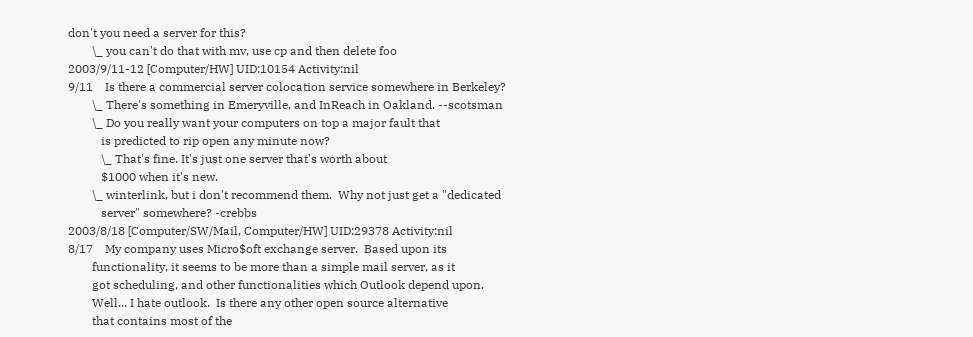don't you need a server for this?
        \_ you can't do that with mv, use cp and then delete foo
2003/9/11-12 [Computer/HW] UID:10154 Activity:nil
9/11    Is there a commercial server colocation service somewhere in Berkeley?
        \_ There's something in Emeryville, and InReach in Oakland. --scotsman
        \_ Do you really want your computers on top a major fault that
           is predicted to rip open any minute now?
           \_ That's fine. It's just one server that's worth about
           $1000 when it's new.
        \_ winterlink, but i don't recommend them.  Why not just get a "dedicated
           server" somewhere? -crebbs
2003/8/18 [Computer/SW/Mail, Computer/HW] UID:29378 Activity:nil
8/17    My company uses Micro$oft exchange server.  Based upon its
        functionality, it seems to be more than a simple mail server, as it
        got scheduling, and other functionalities which Outlook depend upon.
        Well... I hate outlook.  Is there any other open source alternative
        that contains most of the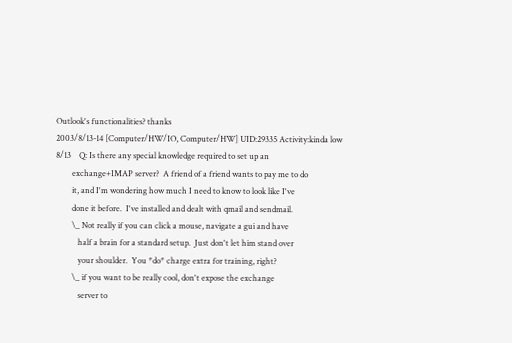Outlook's functionalities? thanks
2003/8/13-14 [Computer/HW/IO, Computer/HW] UID:29335 Activity:kinda low
8/13    Q: Is there any special knowledge required to set up an
        exchange+IMAP server?  A friend of a friend wants to pay me to do
        it, and I'm wondering how much I need to know to look like I've
        done it before.  I've installed and dealt with qmail and sendmail.
        \_ Not really if you can click a mouse, navigate a gui and have
           half a brain for a standard setup.  Just don't let him stand over
           your shoulder.  You *do* charge extra for training, right?
        \_ if you want to be really cool, don't expose the exchange
           server to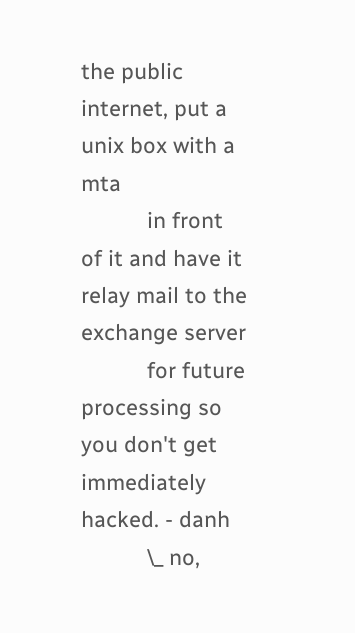the public internet, put a unix box with a mta
           in front of it and have it relay mail to the exchange server
           for future processing so you don't get immediately hacked. - danh
           \_ no,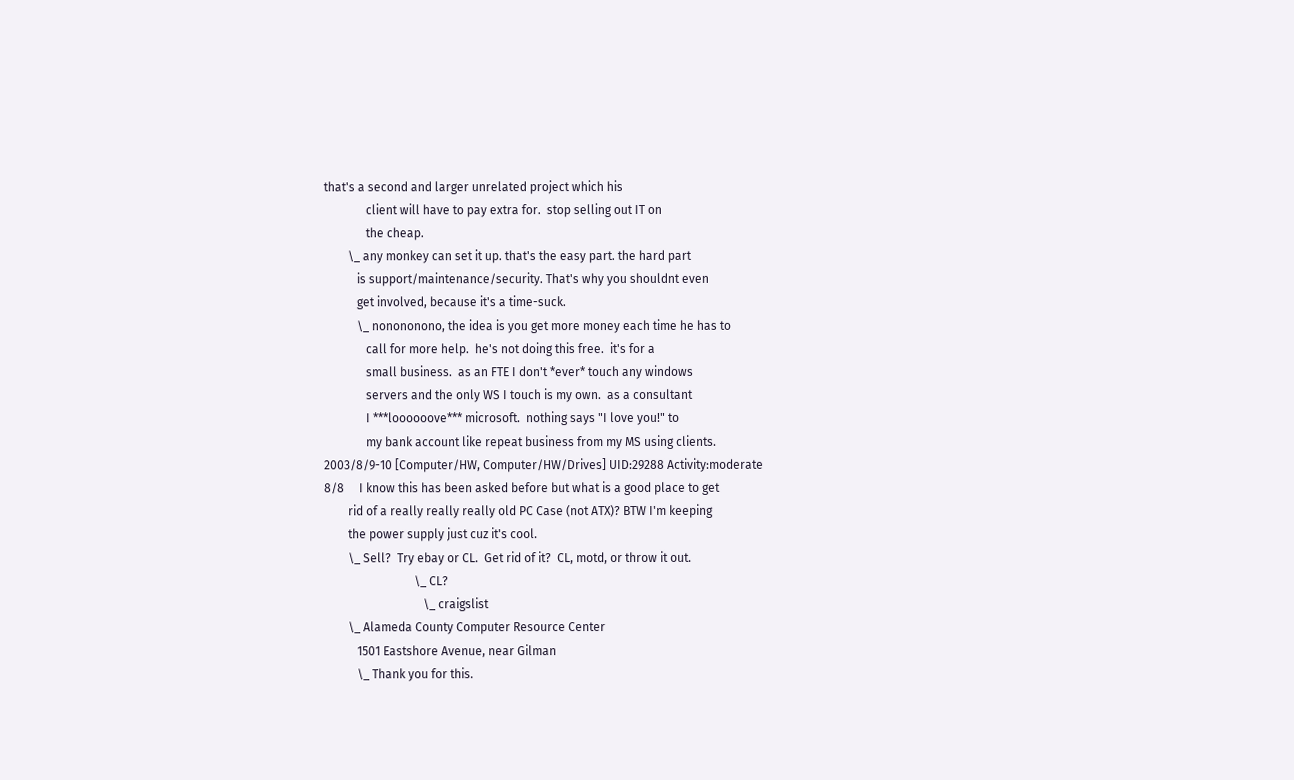that's a second and larger unrelated project which his
              client will have to pay extra for.  stop selling out IT on
              the cheap.
        \_ any monkey can set it up. that's the easy part. the hard part
           is support/maintenance/security. That's why you shouldnt even
           get involved, because it's a time-suck.
           \_ nonononono, the idea is you get more money each time he has to
              call for more help.  he's not doing this free.  it's for a
              small business.  as an FTE I don't *ever* touch any windows
              servers and the only WS I touch is my own.  as a consultant
              I ***loooooove*** microsoft.  nothing says "I love you!" to
              my bank account like repeat business from my MS using clients.
2003/8/9-10 [Computer/HW, Computer/HW/Drives] UID:29288 Activity:moderate
8/8     I know this has been asked before but what is a good place to get
        rid of a really really really old PC Case (not ATX)? BTW I'm keeping
        the power supply just cuz it's cool.
        \_ Sell?  Try ebay or CL.  Get rid of it?  CL, motd, or throw it out.
                              \_ CL?
                                 \_ craigslist
        \_ Alameda County Computer Resource Center
           1501 Eastshore Avenue, near Gilman
           \_ Thank you for this.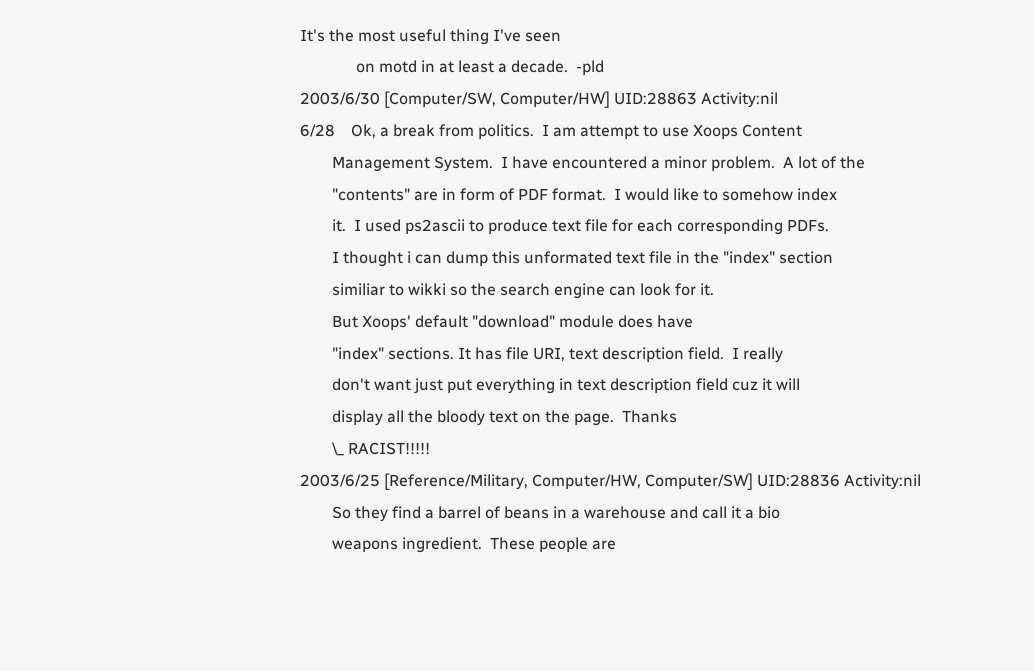It's the most useful thing I've seen
              on motd in at least a decade.  -pld
2003/6/30 [Computer/SW, Computer/HW] UID:28863 Activity:nil
6/28    Ok, a break from politics.  I am attempt to use Xoops Content
        Management System.  I have encountered a minor problem.  A lot of the
        "contents" are in form of PDF format.  I would like to somehow index
        it.  I used ps2ascii to produce text file for each corresponding PDFs.
        I thought i can dump this unformated text file in the "index" section
        similiar to wikki so the search engine can look for it.
        But Xoops' default "download" module does have
        "index" sections. It has file URI, text description field.  I really
        don't want just put everything in text description field cuz it will
        display all the bloody text on the page.  Thanks
        \_ RACIST!!!!!
2003/6/25 [Reference/Military, Computer/HW, Computer/SW] UID:28836 Activity:nil
        So they find a barrel of beans in a warehouse and call it a bio
        weapons ingredient.  These people are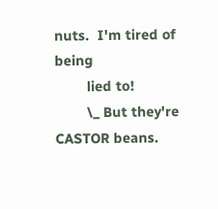nuts.  I'm tired of being
        lied to!
        \_ But they're CASTOR beans.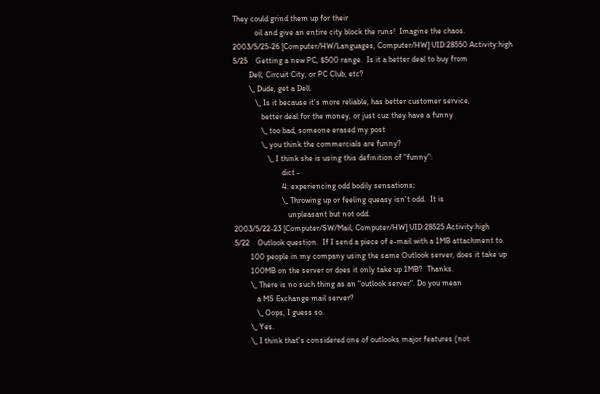They could grind them up for their
           oil and give an entire city block the runs!  Imagine the chaos.
2003/5/25-26 [Computer/HW/Languages, Computer/HW] UID:28550 Activity:high
5/25    Getting a new PC, $500 range.  Is it a better deal to buy from
        Dell, Circuit City, or PC Club, etc?
        \_ Dude, get a Dell.
           \_ Is it because it's more reliable, has better customer service,
              better deal for the money, or just cuz they have a funny
              \_ too bad, someone erased my post
              \_ you think the commercials are funny?
                 \_ I think she is using this definition of "funny":
                        dict -
                        4: experiencing odd bodily sensations;
                        \_ Throwing up or feeling queasy isn't odd.  It is
                           unpleasant but not odd.
2003/5/22-23 [Computer/SW/Mail, Computer/HW] UID:28525 Activity:high
5/22    Outlook question.  If I send a piece of e-mail with a 1MB attachment to
        100 people in my company using the same Outlook server, does it take up
        100MB on the server or does it only take up 1MB?  Thanks.
        \_ There is no such thing as an "outlook server". Do you mean
           a MS Exchange mail server?
           \_ Oops, I guess so.
        \_ Yes.
        \_ I think that's considered one of outlooks major features (not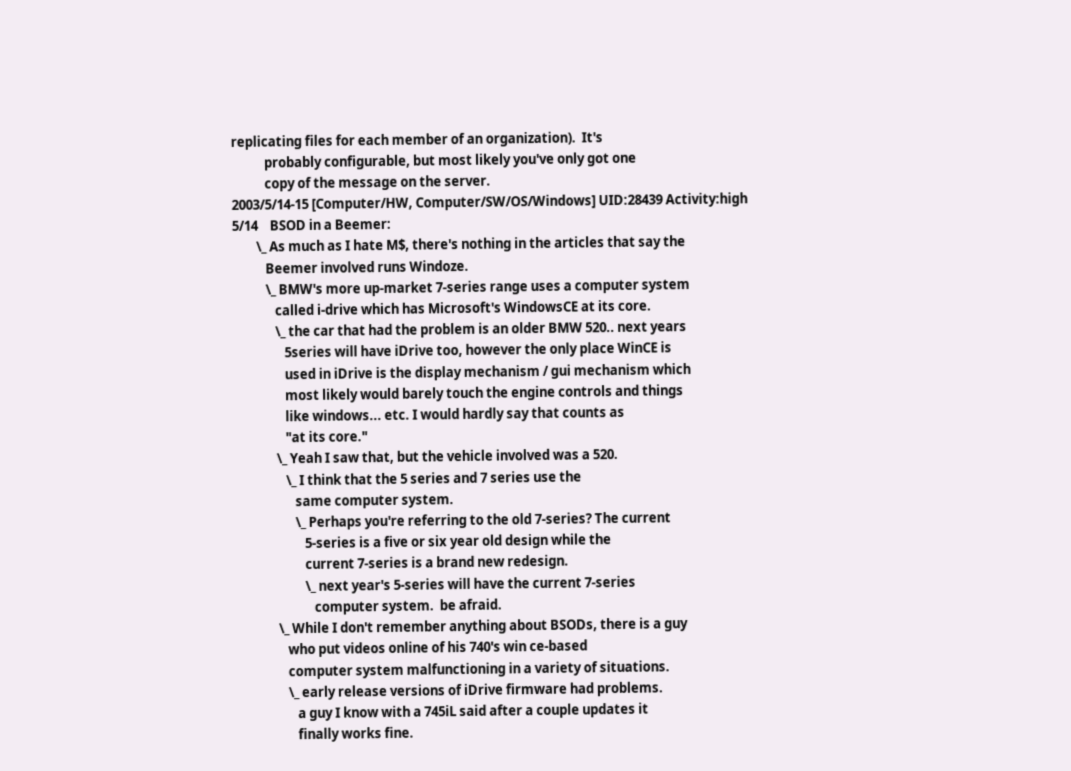replicating files for each member of an organization).  It's
           probably configurable, but most likely you've only got one
           copy of the message on the server.
2003/5/14-15 [Computer/HW, Computer/SW/OS/Windows] UID:28439 Activity:high
5/14    BSOD in a Beemer:
        \_ As much as I hate M$, there's nothing in the articles that say the
           Beemer involved runs Windoze.
           \_ BMW's more up-market 7-series range uses a computer system
              called i-drive which has Microsoft's WindowsCE at its core.
              \_ the car that had the problem is an older BMW 520.. next years
                 5series will have iDrive too, however the only place WinCE is
                 used in iDrive is the display mechanism / gui mechanism which
                 most likely would barely touch the engine controls and things
                 like windows... etc. I would hardly say that counts as
                 "at its core."
              \_ Yeah I saw that, but the vehicle involved was a 520.
                 \_ I think that the 5 series and 7 series use the
                    same computer system.
                    \_ Perhaps you're referring to the old 7-series? The current
                       5-series is a five or six year old design while the
                       current 7-series is a brand new redesign.
                       \_ next year's 5-series will have the current 7-series
                          computer system.  be afraid.
              \_ While I don't remember anything about BSODs, there is a guy
                 who put videos online of his 740's win ce-based
                 computer system malfunctioning in a variety of situations.
                 \_ early release versions of iDrive firmware had problems.
                    a guy I know with a 745iL said after a couple updates it
                    finally works fine.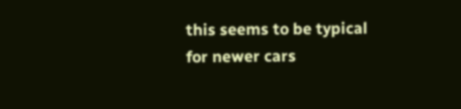this seems to be typical for newer cars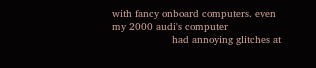with fancy onboard computers. even my 2000 audi's computer
                    had annoying glitches at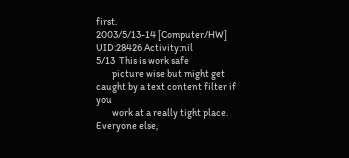first.
2003/5/13-14 [Computer/HW] UID:28426 Activity:nil
5/13  This is work safe
        picture wise but might get caught by a text content filter if you
        work at a really tight place.  Everyone else,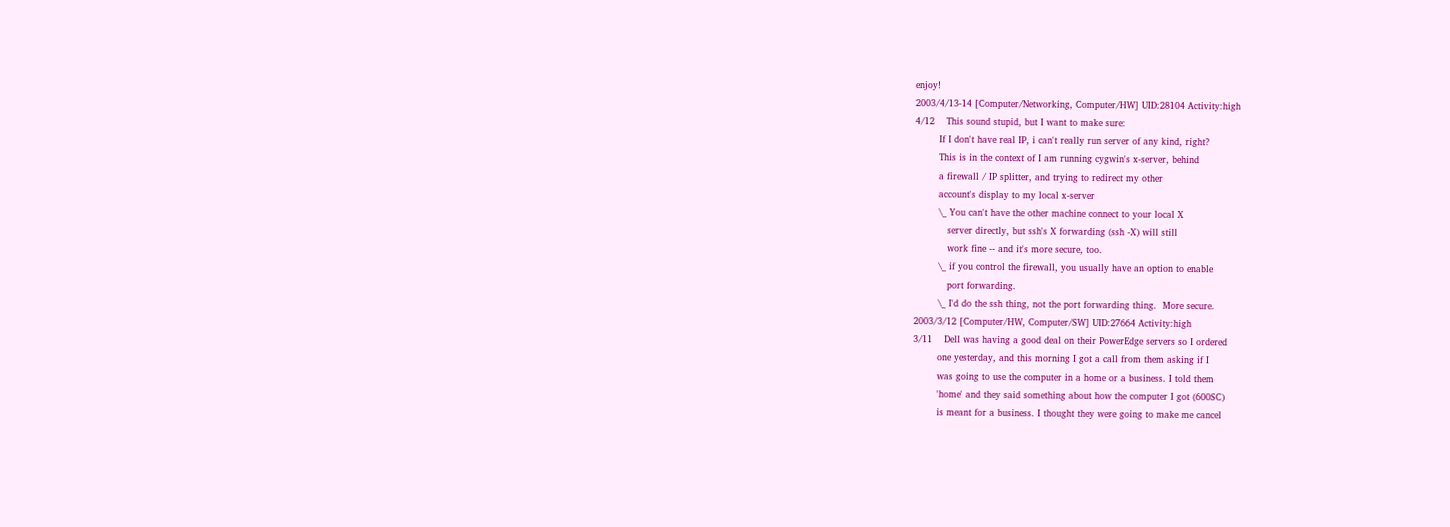enjoy!
2003/4/13-14 [Computer/Networking, Computer/HW] UID:28104 Activity:high
4/12    This sound stupid, but I want to make sure:
        If I don't have real IP, i can't really run server of any kind, right?
        This is in the context of I am running cygwin's x-server, behind
        a firewall / IP splitter, and trying to redirect my other
        account's display to my local x-server
        \_ You can't have the other machine connect to your local X
           server directly, but ssh's X forwarding (ssh -X) will still
           work fine -- and it's more secure, too.
        \_ if you control the firewall, you usually have an option to enable
           port forwarding.
        \_ I'd do the ssh thing, not the port forwarding thing.  More secure.
2003/3/12 [Computer/HW, Computer/SW] UID:27664 Activity:high
3/11    Dell was having a good deal on their PowerEdge servers so I ordered
        one yesterday, and this morning I got a call from them asking if I
        was going to use the computer in a home or a business. I told them
        'home' and they said something about how the computer I got (600SC)
        is meant for a business. I thought they were going to make me cancel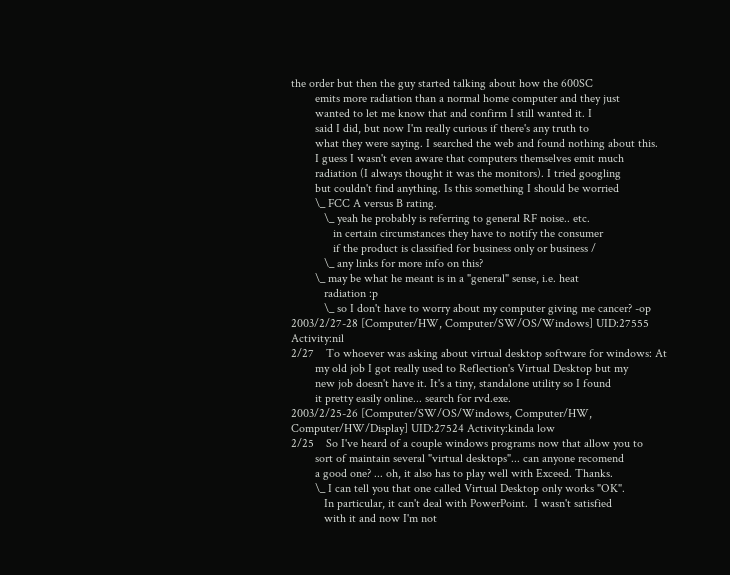the order but then the guy started talking about how the 600SC
        emits more radiation than a normal home computer and they just
        wanted to let me know that and confirm I still wanted it. I
        said I did, but now I'm really curious if there's any truth to
        what they were saying. I searched the web and found nothing about this.
        I guess I wasn't even aware that computers themselves emit much
        radiation (I always thought it was the monitors). I tried googling
        but couldn't find anything. Is this something I should be worried
        \_ FCC A versus B rating.
           \_ yeah he probably is referring to general RF noise.. etc.
              in certain circumstances they have to notify the consumer
              if the product is classified for business only or business /
           \_ any links for more info on this?
        \_ may be what he meant is in a "general" sense, i.e. heat
           radiation :p
           \_ so I don't have to worry about my computer giving me cancer? -op
2003/2/27-28 [Computer/HW, Computer/SW/OS/Windows] UID:27555 Activity:nil
2/27    To whoever was asking about virtual desktop software for windows: At
        my old job I got really used to Reflection's Virtual Desktop but my
        new job doesn't have it. It's a tiny, standalone utility so I found
        it pretty easily online... search for rvd.exe.
2003/2/25-26 [Computer/SW/OS/Windows, Computer/HW, Computer/HW/Display] UID:27524 Activity:kinda low
2/25    So I've heard of a couple windows programs now that allow you to
        sort of maintain several "virtual desktops"... can anyone recomend
        a good one? ... oh, it also has to play well with Exceed. Thanks.
        \_ I can tell you that one called Virtual Desktop only works "OK".
           In particular, it can't deal with PowerPoint.  I wasn't satisfied
           with it and now I'm not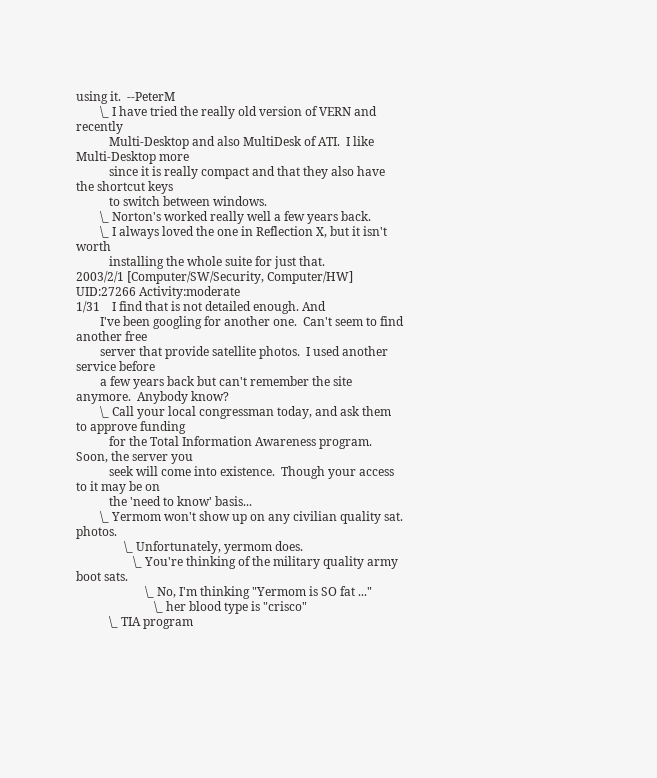using it.  --PeterM
        \_ I have tried the really old version of VERN and recently
           Multi-Desktop and also MultiDesk of ATI.  I like Multi-Desktop more
           since it is really compact and that they also have the shortcut keys
           to switch between windows.
        \_ Norton's worked really well a few years back.
        \_ I always loved the one in Reflection X, but it isn't worth
           installing the whole suite for just that.
2003/2/1 [Computer/SW/Security, Computer/HW] UID:27266 Activity:moderate
1/31    I find that is not detailed enough. And
        I've been googling for another one.  Can't seem to find another free
        server that provide satellite photos.  I used another service before
        a few years back but can't remember the site anymore.  Anybody know?
        \_ Call your local congressman today, and ask them to approve funding
           for the Total Information Awareness program.  Soon, the server you
           seek will come into existence.  Though your access to it may be on
           the 'need to know' basis...
        \_ Yermom won't show up on any civilian quality sat. photos.
                \_ Unfortunately, yermom does.
                   \_ You're thinking of the military quality army boot sats.
                       \_ No, I'm thinking "Yermom is SO fat ..."
                          \_ her blood type is "crisco"
           \_ TIA program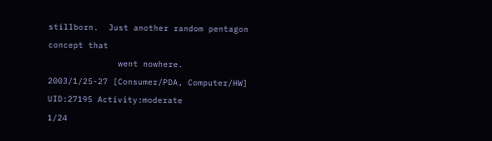stillborn.  Just another random pentagon concept that
              went nowhere.
2003/1/25-27 [Consumer/PDA, Computer/HW] UID:27195 Activity:moderate
1/24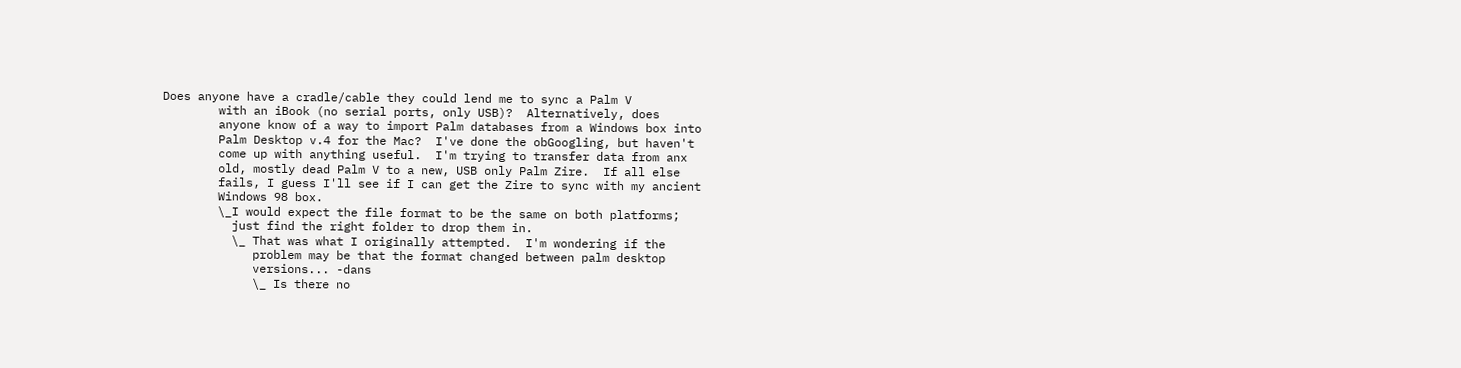Does anyone have a cradle/cable they could lend me to sync a Palm V
        with an iBook (no serial ports, only USB)?  Alternatively, does
        anyone know of a way to import Palm databases from a Windows box into
        Palm Desktop v.4 for the Mac?  I've done the obGoogling, but haven't
        come up with anything useful.  I'm trying to transfer data from anx
        old, mostly dead Palm V to a new, USB only Palm Zire.  If all else
        fails, I guess I'll see if I can get the Zire to sync with my ancient
        Windows 98 box.
        \_I would expect the file format to be the same on both platforms;
          just find the right folder to drop them in.
          \_ That was what I originally attempted.  I'm wondering if the
             problem may be that the format changed between palm desktop
             versions... -dans
             \_ Is there no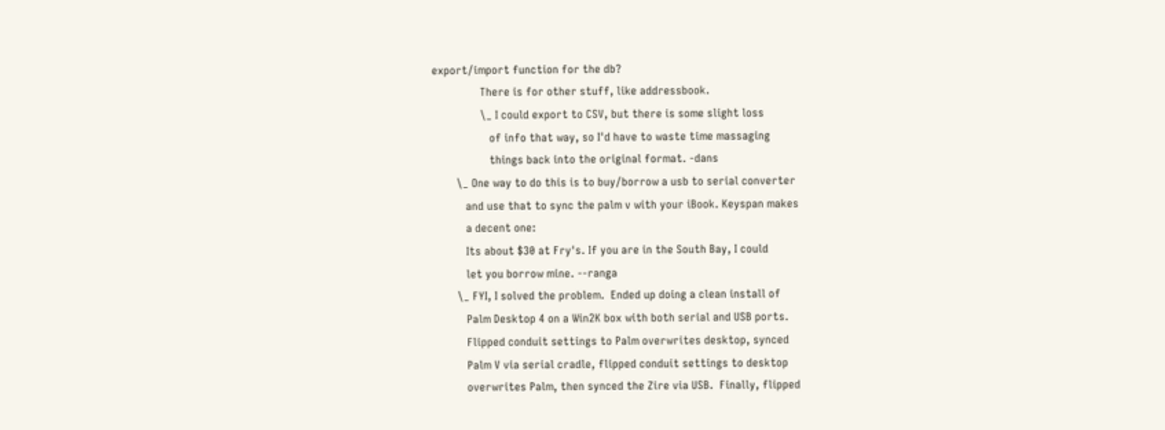export/import function for the db?
                There is for other stuff, like addressbook.
                \_ I could export to CSV, but there is some slight loss
                   of info that way, so I'd have to waste time massaging
                   things back into the original format. -dans
        \_ One way to do this is to buy/borrow a usb to serial converter
           and use that to sync the palm v with your iBook. Keyspan makes
           a decent one:
           Its about $30 at Fry's. If you are in the South Bay, I could
           let you borrow mine. --ranga
        \_ FYI, I solved the problem.  Ended up doing a clean install of
           Palm Desktop 4 on a Win2K box with both serial and USB ports.
           Flipped conduit settings to Palm overwrites desktop, synced
           Palm V via serial cradle, flipped conduit settings to desktop
           overwrites Palm, then synced the Zire via USB.  Finally, flipped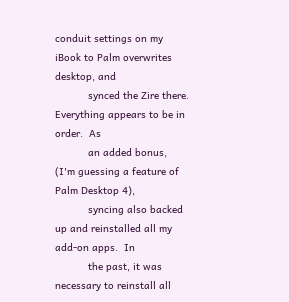conduit settings on my iBook to Palm overwrites desktop, and
           synced the Zire there.  Everything appears to be in order.  As
           an added bonus, (I'm guessing a feature of Palm Desktop 4),
           syncing also backed up and reinstalled all my add-on apps.  In
           the past, it was necessary to reinstall all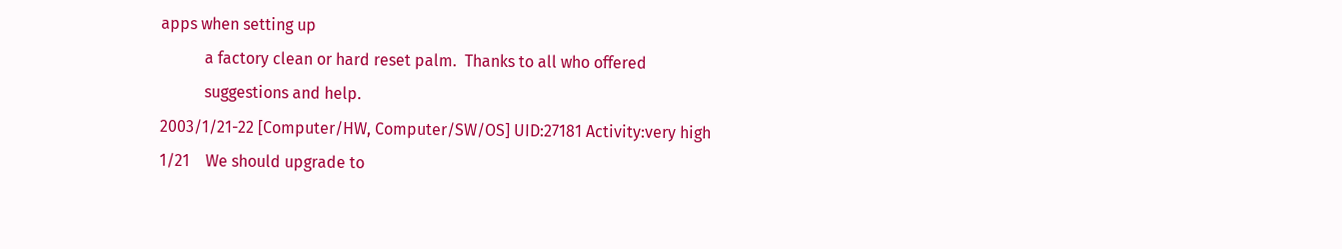apps when setting up
           a factory clean or hard reset palm.  Thanks to all who offered
           suggestions and help.
2003/1/21-22 [Computer/HW, Computer/SW/OS] UID:27181 Activity:very high
1/21    We should upgrade to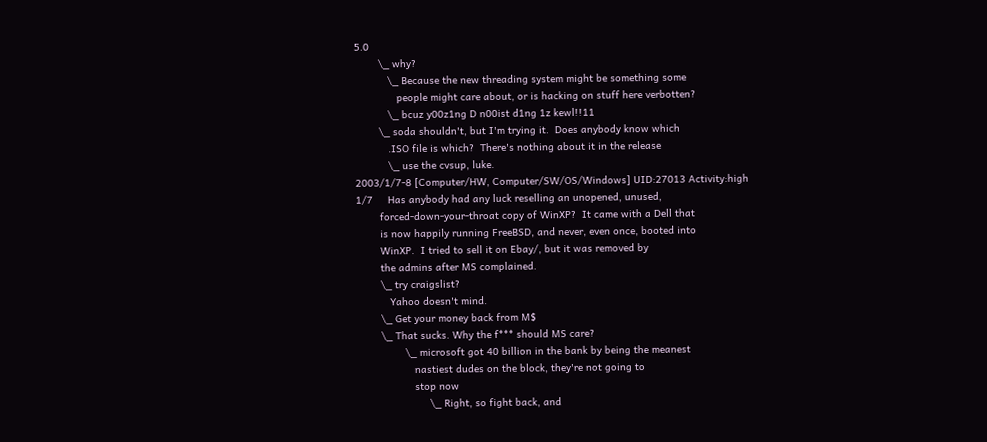5.0
        \_ why?
           \_ Because the new threading system might be something some
              people might care about, or is hacking on stuff here verbotten?
           \_ bcuz y00z1ng D n00ist d1ng 1z kewl!!11
        \_ soda shouldn't, but I'm trying it.  Does anybody know which
           .ISO file is which?  There's nothing about it in the release
           \_ use the cvsup, luke.
2003/1/7-8 [Computer/HW, Computer/SW/OS/Windows] UID:27013 Activity:high
1/7     Has anybody had any luck reselling an unopened, unused,
        forced-down-your-throat copy of WinXP?  It came with a Dell that
        is now happily running FreeBSD, and never, even once, booted into
        WinXP.  I tried to sell it on Ebay/, but it was removed by
        the admins after MS complained.
        \_ try craigslist?
           Yahoo doesn't mind.
        \_ Get your money back from M$
        \_ That sucks. Why the f*** should MS care?
                \_ microsoft got 40 billion in the bank by being the meanest
                   nastiest dudes on the block, they're not going to
                   stop now
                        \_ Right, so fight back, and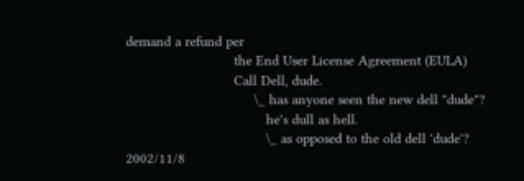demand a refund per
                           the End User License Agreement (EULA)
                           Call Dell, dude.
                                \_ has anyone seen the new dell "dude"?
                                   he's dull as hell.
                                   \_ as opposed to the old dell 'dude'?
2002/11/8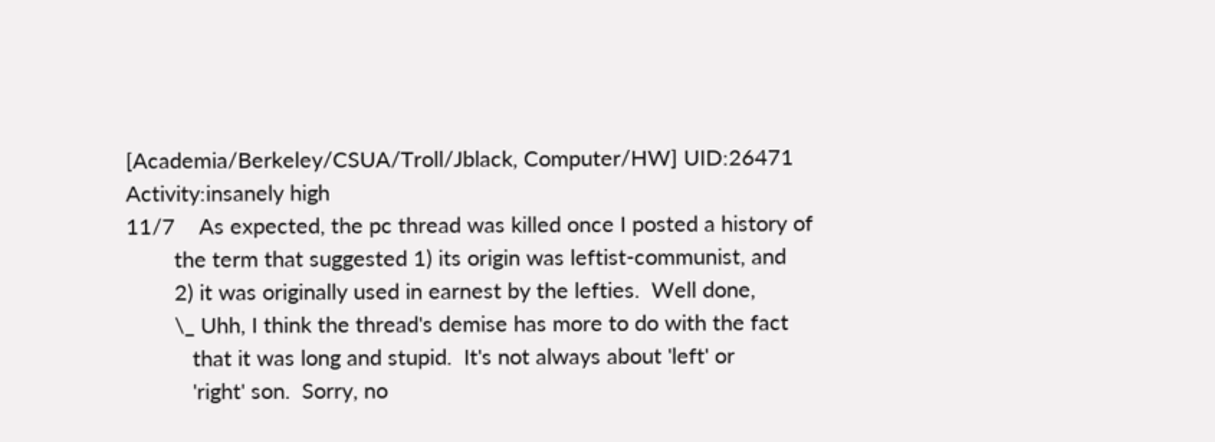[Academia/Berkeley/CSUA/Troll/Jblack, Computer/HW] UID:26471 Activity:insanely high
11/7    As expected, the pc thread was killed once I posted a history of
        the term that suggested 1) its origin was leftist-communist, and
        2) it was originally used in earnest by the lefties.  Well done,
        \_ Uhh, I think the thread's demise has more to do with the fact
           that it was long and stupid.  It's not always about 'left' or
           'right' son.  Sorry, no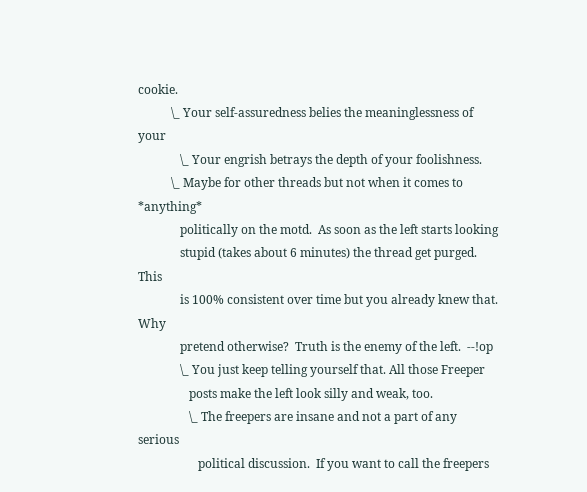cookie.
           \_ Your self-assuredness belies the meaninglessness of your
              \_ Your engrish betrays the depth of your foolishness.
           \_ Maybe for other threads but not when it comes to *anything*
              politically on the motd.  As soon as the left starts looking
              stupid (takes about 6 minutes) the thread get purged.  This
              is 100% consistent over time but you already knew that.  Why
              pretend otherwise?  Truth is the enemy of the left.  --!op
              \_ You just keep telling yourself that. All those Freeper
                 posts make the left look silly and weak, too.
                 \_ The freepers are insane and not a part of any serious
                    political discussion.  If you want to call the freepers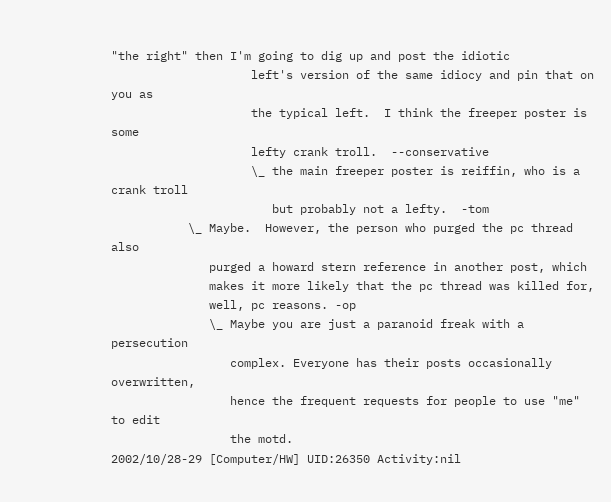"the right" then I'm going to dig up and post the idiotic
                    left's version of the same idiocy and pin that on you as
                    the typical left.  I think the freeper poster is some
                    lefty crank troll.  --conservative
                    \_ the main freeper poster is reiffin, who is a crank troll
                       but probably not a lefty.  -tom
           \_ Maybe.  However, the person who purged the pc thread also
              purged a howard stern reference in another post, which
              makes it more likely that the pc thread was killed for,
              well, pc reasons. -op
              \_ Maybe you are just a paranoid freak with a persecution
                 complex. Everyone has their posts occasionally overwritten,
                 hence the frequent requests for people to use "me" to edit
                 the motd.
2002/10/28-29 [Computer/HW] UID:26350 Activity:nil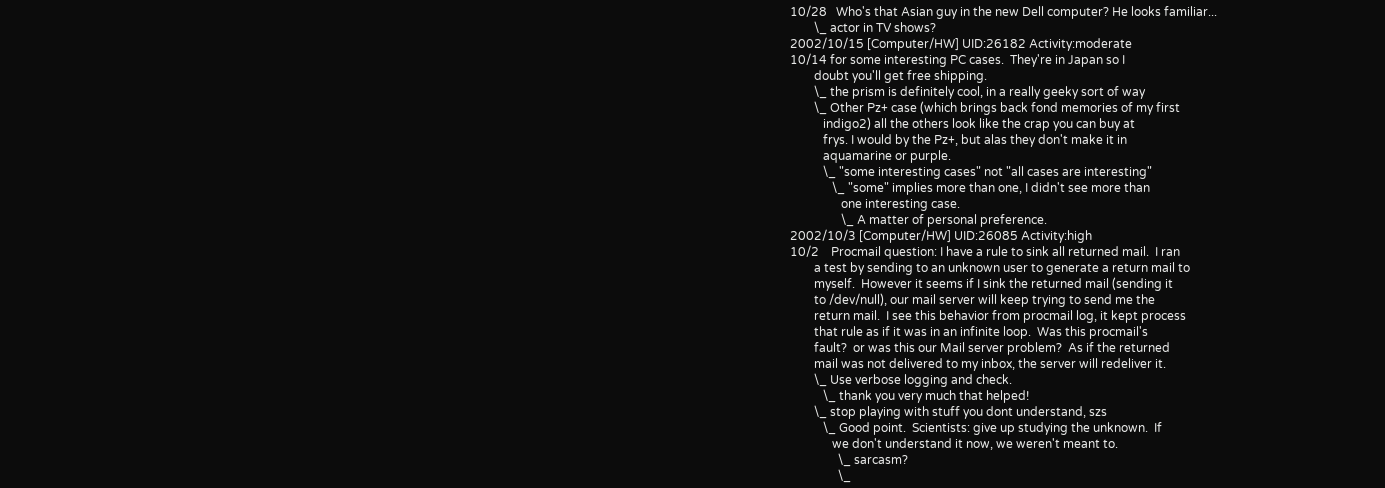10/28   Who's that Asian guy in the new Dell computer? He looks familiar...
        \_ actor in TV shows?
2002/10/15 [Computer/HW] UID:26182 Activity:moderate
10/14 for some interesting PC cases.  They're in Japan so I
        doubt you'll get free shipping.
        \_ the prism is definitely cool, in a really geeky sort of way
        \_ Other Pz+ case (which brings back fond memories of my first
           indigo2) all the others look like the crap you can buy at
           frys. I would by the Pz+, but alas they don't make it in
           aquamarine or purple.
           \_ "some interesting cases" not "all cases are interesting"
              \_ "some" implies more than one, I didn't see more than
                 one interesting case.
                 \_ A matter of personal preference.
2002/10/3 [Computer/HW] UID:26085 Activity:high
10/2    Procmail question: I have a rule to sink all returned mail.  I ran
        a test by sending to an unknown user to generate a return mail to
        myself.  However it seems if I sink the returned mail (sending it
        to /dev/null), our mail server will keep trying to send me the
        return mail.  I see this behavior from procmail log, it kept process
        that rule as if it was in an infinite loop.  Was this procmail's
        fault?  or was this our Mail server problem?  As if the returned
        mail was not delivered to my inbox, the server will redeliver it.
        \_ Use verbose logging and check.
           \_ thank you very much that helped!
        \_ stop playing with stuff you dont understand, szs
           \_ Good point.  Scientists: give up studying the unknown.  If
              we don't understand it now, we weren't meant to.
                \_ sarcasm?
                \_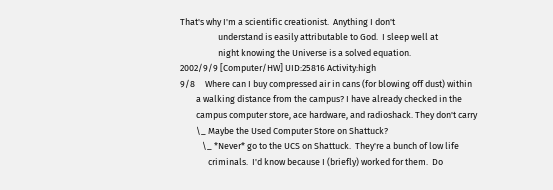That's why I'm a scientific creationist.  Anything I don't
                   understand is easily attributable to God.  I sleep well at
                   night knowing the Universe is a solved equation.
2002/9/9 [Computer/HW] UID:25816 Activity:high
9/8     Where can I buy compressed air in cans (for blowing off dust) within
        a walking distance from the campus? I have already checked in the
        campus computer store, ace hardware, and radioshack. They don't carry
        \_ Maybe the Used Computer Store on Shattuck?
           \_ *Never* go to the UCS on Shattuck.  They're a bunch of low life
              criminals.  I'd know because I (briefly) worked for them.  Do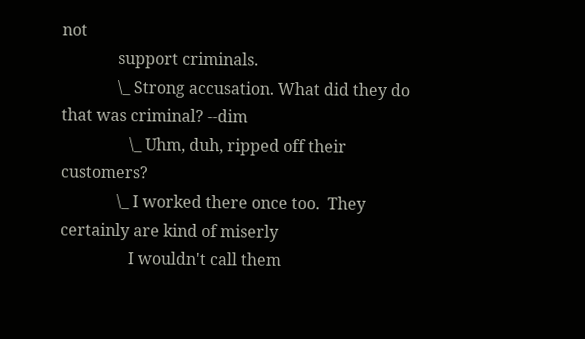not
              support criminals.
              \_ Strong accusation. What did they do that was criminal? --dim
                 \_ Uhm, duh, ripped off their customers?
              \_ I worked there once too.  They certainly are kind of miserly
                 I wouldn't call them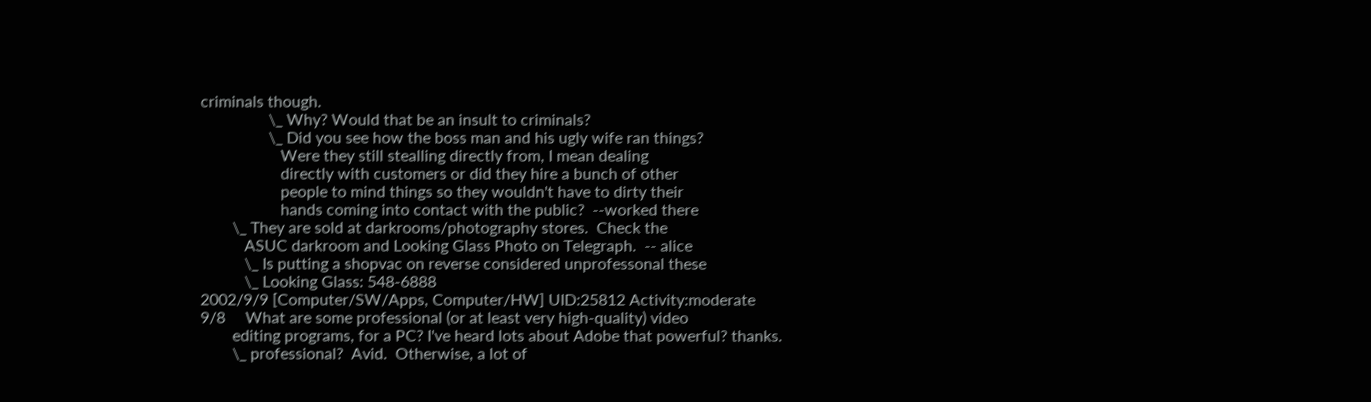criminals though.
                 \_ Why? Would that be an insult to criminals?
                 \_ Did you see how the boss man and his ugly wife ran things?
                    Were they still stealling directly from, I mean dealing
                    directly with customers or did they hire a bunch of other
                    people to mind things so they wouldn't have to dirty their
                    hands coming into contact with the public?  --worked there
        \_ They are sold at darkrooms/photography stores.  Check the
           ASUC darkroom and Looking Glass Photo on Telegraph.  -- alice
           \_ Is putting a shopvac on reverse considered unprofessonal these
           \_ Looking Glass: 548-6888
2002/9/9 [Computer/SW/Apps, Computer/HW] UID:25812 Activity:moderate
9/8     What are some professional (or at least very high-quality) video
        editing programs, for a PC? I've heard lots about Adobe that powerful? thanks.
        \_ professional?  Avid.  Otherwise, a lot of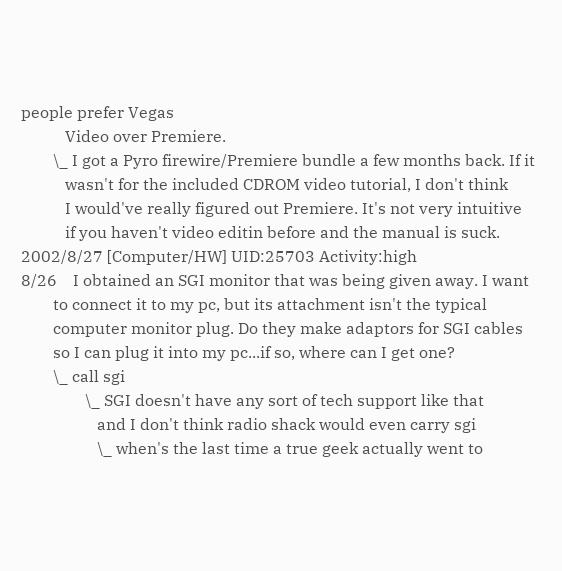people prefer Vegas
           Video over Premiere.
        \_ I got a Pyro firewire/Premiere bundle a few months back. If it
           wasn't for the included CDROM video tutorial, I don't think
           I would've really figured out Premiere. It's not very intuitive
           if you haven't video editin before and the manual is suck.
2002/8/27 [Computer/HW] UID:25703 Activity:high
8/26    I obtained an SGI monitor that was being given away. I want
        to connect it to my pc, but its attachment isn't the typical
        computer monitor plug. Do they make adaptors for SGI cables
        so I can plug it into my pc...if so, where can I get one?
        \_ call sgi
                \_ SGI doesn't have any sort of tech support like that
                   and I don't think radio shack would even carry sgi
                   \_ when's the last time a true geek actually went to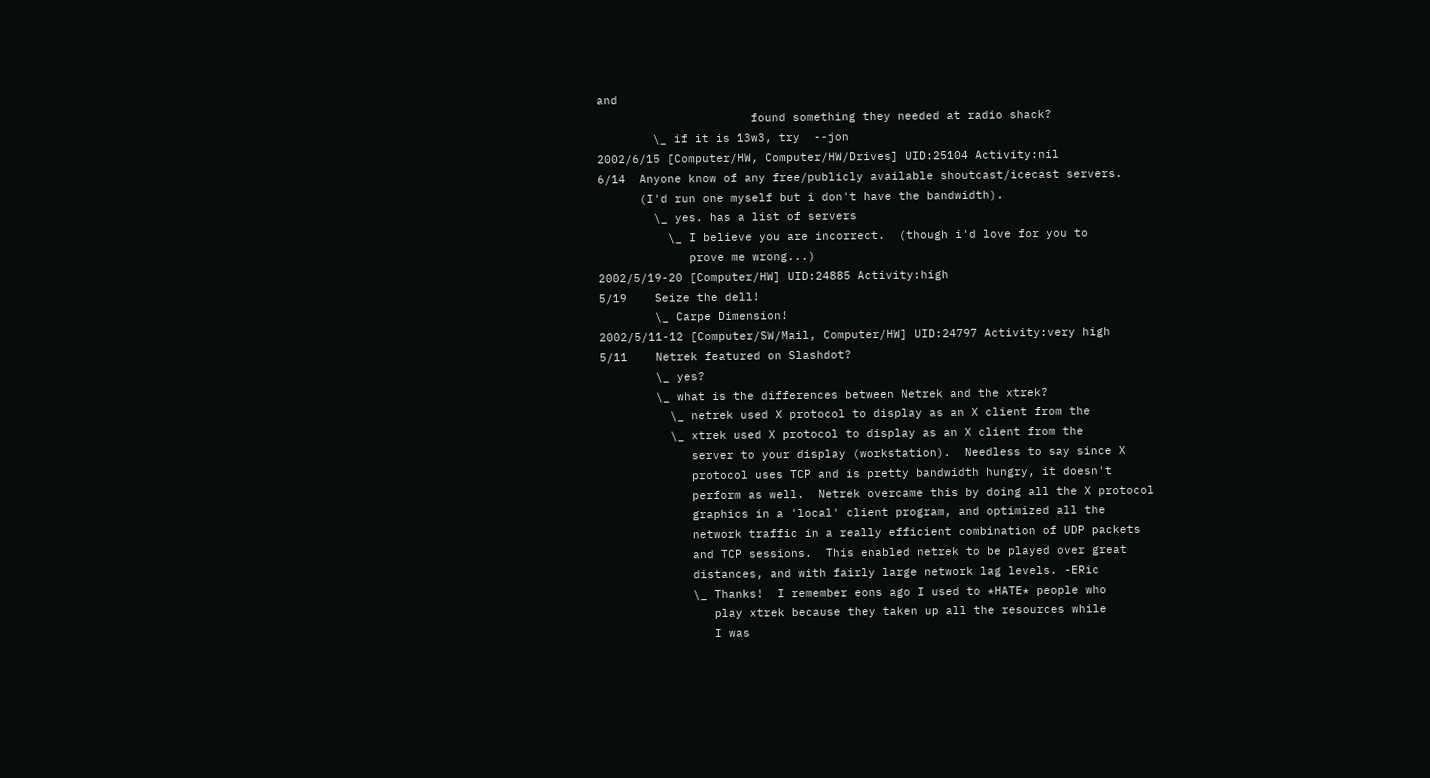and
                      found something they needed at radio shack?
        \_ if it is 13w3, try  --jon
2002/6/15 [Computer/HW, Computer/HW/Drives] UID:25104 Activity:nil
6/14  Anyone know of any free/publicly available shoutcast/icecast servers.
      (I'd run one myself but i don't have the bandwidth).
        \_ yes. has a list of servers
          \_ I believe you are incorrect.  (though i'd love for you to
             prove me wrong...)
2002/5/19-20 [Computer/HW] UID:24885 Activity:high
5/19    Seize the dell!
        \_ Carpe Dimension!
2002/5/11-12 [Computer/SW/Mail, Computer/HW] UID:24797 Activity:very high
5/11    Netrek featured on Slashdot?
        \_ yes?
        \_ what is the differences between Netrek and the xtrek?
          \_ netrek used X protocol to display as an X client from the
          \_ xtrek used X protocol to display as an X client from the
             server to your display (workstation).  Needless to say since X
             protocol uses TCP and is pretty bandwidth hungry, it doesn't
             perform as well.  Netrek overcame this by doing all the X protocol
             graphics in a 'local' client program, and optimized all the
             network traffic in a really efficient combination of UDP packets
             and TCP sessions.  This enabled netrek to be played over great
             distances, and with fairly large network lag levels. -ERic
             \_ Thanks!  I remember eons ago I used to *HATE* people who
                play xtrek because they taken up all the resources while
                I was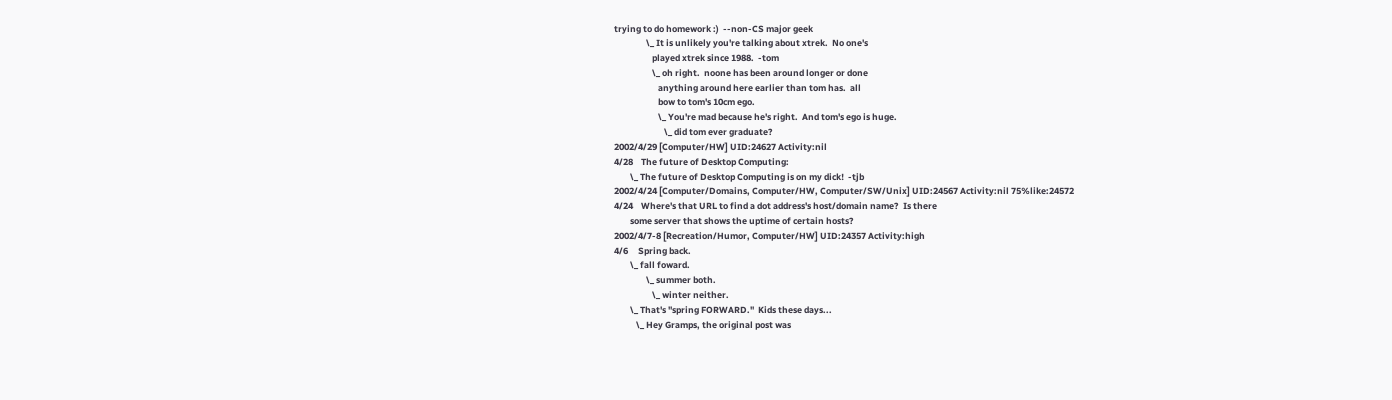trying to do homework :)  --non-CS major geek
                \_ It is unlikely you're talking about xtrek.  No one's
                   played xtrek since 1988.  -tom
                   \_ oh right.  noone has been around longer or done
                      anything around here earlier than tom has.  all
                      bow to tom's 10cm ego.
                      \_ You're mad because he's right.  And tom's ego is huge.
                         \_ did tom ever graduate?
2002/4/29 [Computer/HW] UID:24627 Activity:nil
4/28    The future of Desktop Computing:
        \_ The future of Desktop Computing is on my dick!  -tjb
2002/4/24 [Computer/Domains, Computer/HW, Computer/SW/Unix] UID:24567 Activity:nil 75%like:24572
4/24    Where's that URL to find a dot address's host/domain name?  Is there
        some server that shows the uptime of certain hosts?
2002/4/7-8 [Recreation/Humor, Computer/HW] UID:24357 Activity:high
4/6     Spring back.
        \_ fall foward.
                \_ summer both.
                   \_ winter neither.
        \_ That's "spring FORWARD."  Kids these days...
           \_ Hey Gramps, the original post was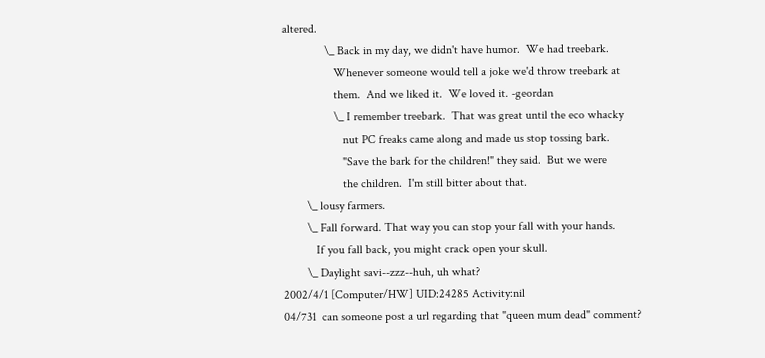altered.
              \_ Back in my day, we didn't have humor.  We had treebark.
                 Whenever someone would tell a joke we'd throw treebark at
                 them.  And we liked it.  We loved it. -geordan
                 \_ I remember treebark.  That was great until the eco whacky
                    nut PC freaks came along and made us stop tossing bark.
                    "Save the bark for the children!" they said.  But we were
                    the children.  I'm still bitter about that.
        \_ lousy farmers.
        \_ Fall forward. That way you can stop your fall with your hands.
           If you fall back, you might crack open your skull.
        \_ Daylight savi--zzz--huh, uh what?
2002/4/1 [Computer/HW] UID:24285 Activity:nil
04/731  can someone post a url regarding that "queen mum dead" comment?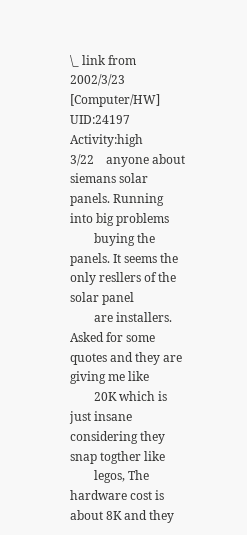\_ link from
2002/3/23 [Computer/HW] UID:24197 Activity:high
3/22    anyone about siemans solar panels. Running into big problems
        buying the panels. It seems the only resllers of the solar panel
        are installers. Asked for some quotes and they are giving me like
        20K which is just insane considering they snap togther like
        legos, The hardware cost is about 8K and they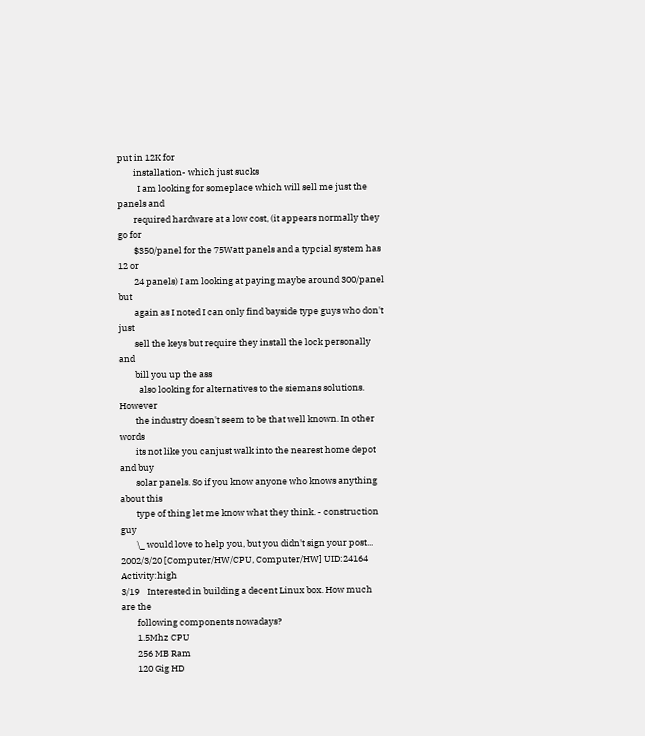put in 12K for
        installation- which just sucks
          I am looking for someplace which will sell me just the panels and
        required hardware at a low cost, (it appears normally they go for
        $350/panel for the 75Watt panels and a typcial system has 12 or
        24 panels) I am looking at paying maybe around 300/panel but
        again as I noted I can only find bayside type guys who don't just
        sell the keys but require they install the lock personally and
        bill you up the ass
          also looking for alternatives to the siemans solutions. However
        the industry doesn't seem to be that well known. In other words
        its not like you canjust walk into the nearest home depot and buy
        solar panels. So if you know anyone who knows anything about this
        type of thing let me know what they think. - construction guy
        \_ would love to help you, but you didn't sign your post...
2002/3/20 [Computer/HW/CPU, Computer/HW] UID:24164 Activity:high
3/19    Interested in building a decent Linux box. How much are the
        following components nowadays?
        1.5Mhz CPU
        256 MB Ram
        120 Gig HD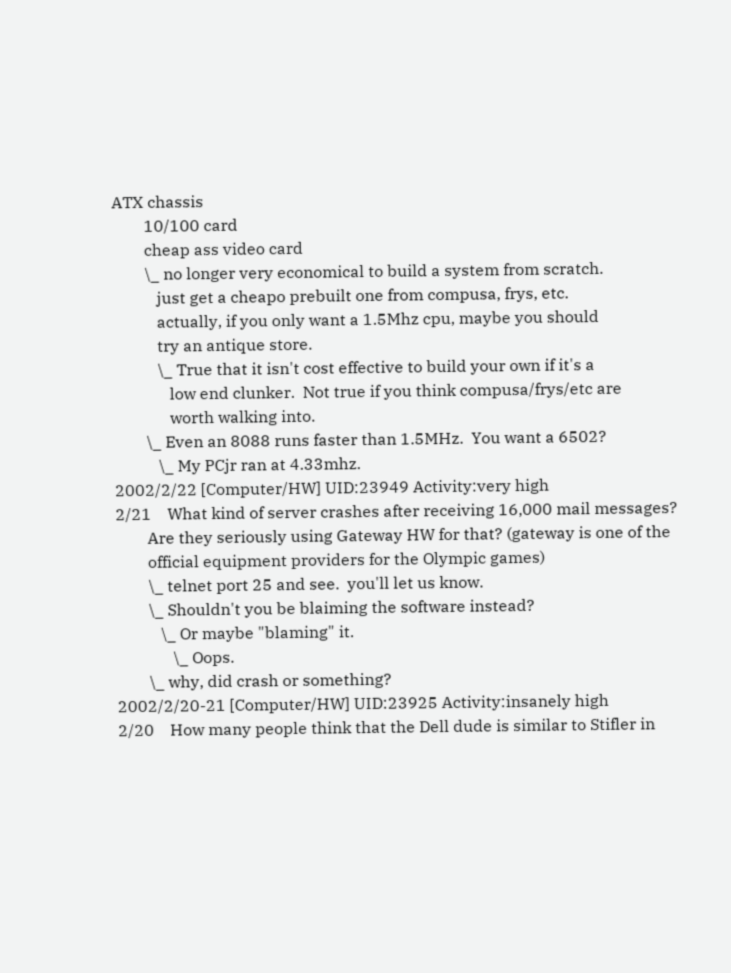ATX chassis
        10/100 card
        cheap ass video card
        \_ no longer very economical to build a system from scratch.
           just get a cheapo prebuilt one from compusa, frys, etc.
           actually, if you only want a 1.5Mhz cpu, maybe you should
           try an antique store.
           \_ True that it isn't cost effective to build your own if it's a
              low end clunker.  Not true if you think compusa/frys/etc are
              worth walking into.
        \_ Even an 8088 runs faster than 1.5MHz.  You want a 6502?
           \_ My PCjr ran at 4.33mhz.
2002/2/22 [Computer/HW] UID:23949 Activity:very high
2/21    What kind of server crashes after receiving 16,000 mail messages?
        Are they seriously using Gateway HW for that? (gateway is one of the
        official equipment providers for the Olympic games)
        \_ telnet port 25 and see.  you'll let us know.
        \_ Shouldn't you be blaiming the software instead?
           \_ Or maybe "blaming" it.
              \_ Oops.
        \_ why, did crash or something?
2002/2/20-21 [Computer/HW] UID:23925 Activity:insanely high
2/20    How many people think that the Dell dude is similar to Stifler in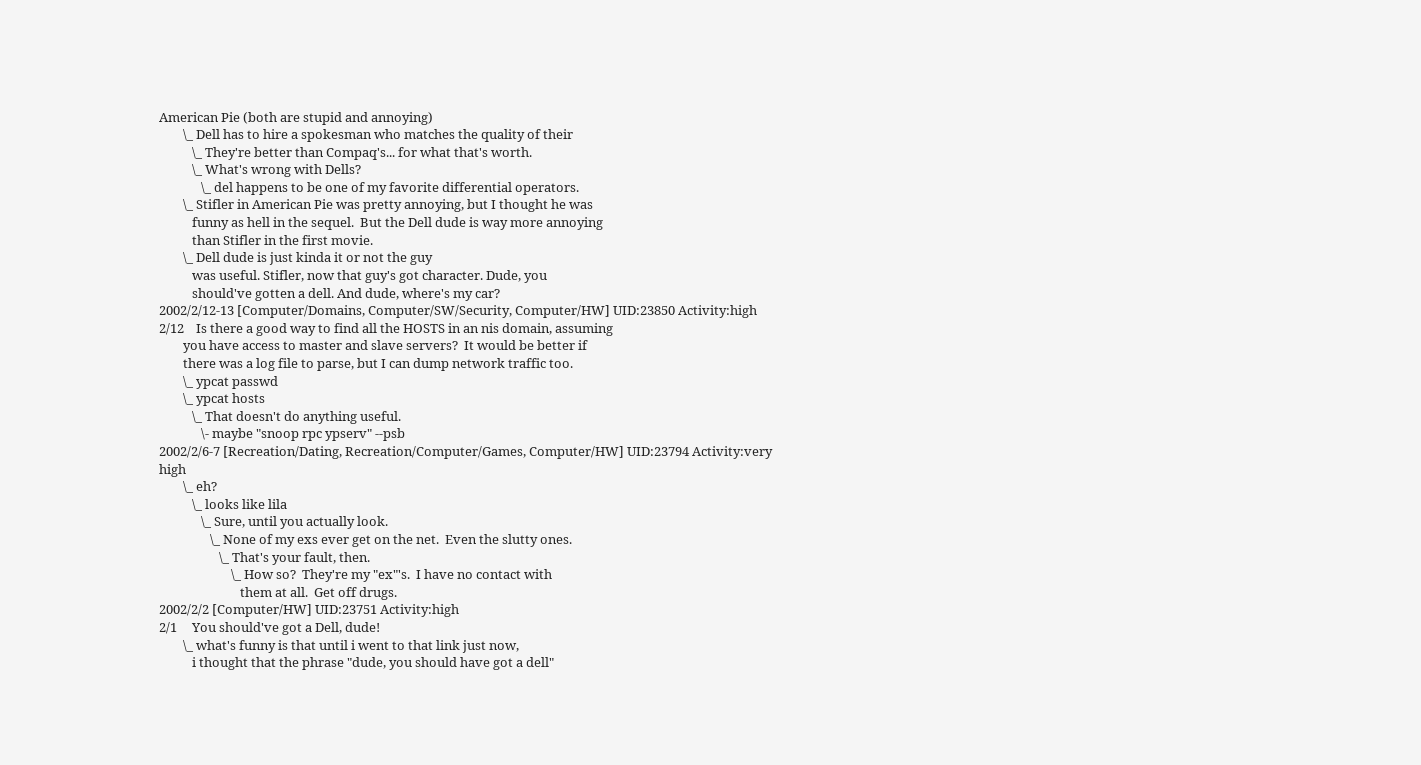American Pie (both are stupid and annoying)
        \_ Dell has to hire a spokesman who matches the quality of their
           \_ They're better than Compaq's... for what that's worth.
           \_ What's wrong with Dells?
              \_ del happens to be one of my favorite differential operators.
        \_ Stifler in American Pie was pretty annoying, but I thought he was
           funny as hell in the sequel.  But the Dell dude is way more annoying
           than Stifler in the first movie.
        \_ Dell dude is just kinda it or not the guy
           was useful. Stifler, now that guy's got character. Dude, you
           should've gotten a dell. And dude, where's my car?
2002/2/12-13 [Computer/Domains, Computer/SW/Security, Computer/HW] UID:23850 Activity:high
2/12    Is there a good way to find all the HOSTS in an nis domain, assuming
        you have access to master and slave servers?  It would be better if
        there was a log file to parse, but I can dump network traffic too.
        \_ ypcat passwd
        \_ ypcat hosts
           \_ That doesn't do anything useful.
              \- maybe "snoop rpc ypserv" --psb
2002/2/6-7 [Recreation/Dating, Recreation/Computer/Games, Computer/HW] UID:23794 Activity:very high
        \_ eh?
           \_ looks like lila
              \_ Sure, until you actually look.
                 \_ None of my exs ever get on the net.  Even the slutty ones.
                    \_ That's your fault, then.
                        \_ How so?  They're my "ex"'s.  I have no contact with
                           them at all.  Get off drugs.
2002/2/2 [Computer/HW] UID:23751 Activity:high
2/1     You should've got a Dell, dude!
        \_ what's funny is that until i went to that link just now,
           i thought that the phrase "dude, you should have got a dell"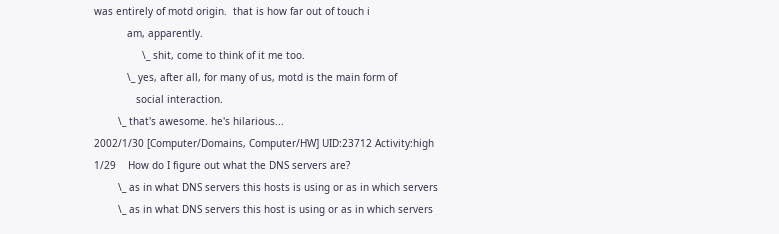was entirely of motd origin.  that is how far out of touch i
           am, apparently.
                \_ shit, come to think of it me too.
           \_ yes, after all, for many of us, motd is the main form of
              social interaction.
        \_ that's awesome. he's hilarious...
2002/1/30 [Computer/Domains, Computer/HW] UID:23712 Activity:high
1/29    How do I figure out what the DNS servers are?
        \_ as in what DNS servers this hosts is using or as in which servers
        \_ as in what DNS servers this host is using or as in which servers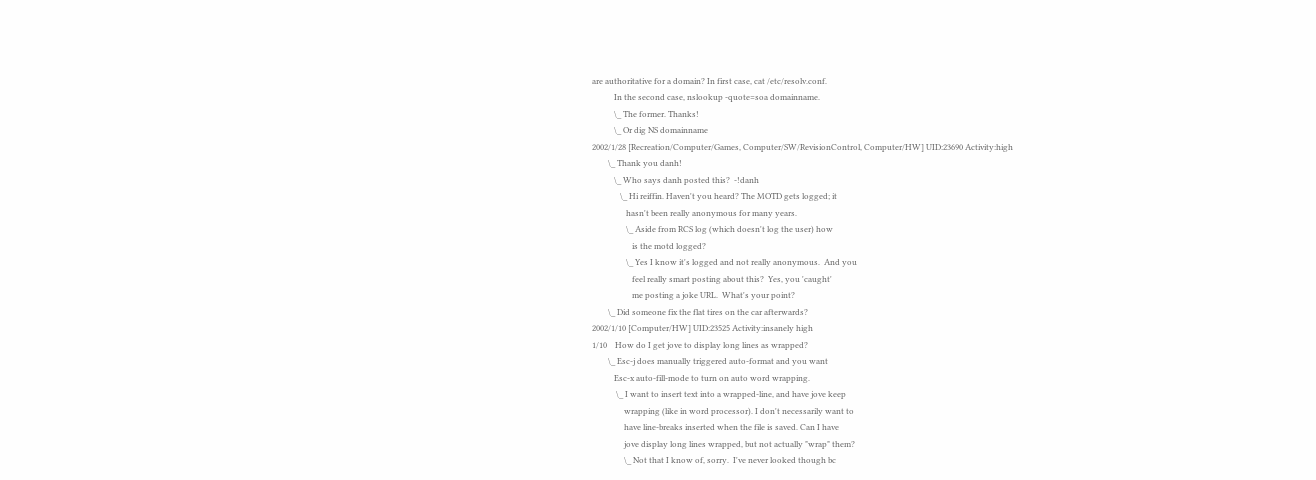are authoritative for a domain? In first case, cat /etc/resolv.conf.
           In the second case, nslookup -quote=soa domainname.
           \_ The former. Thanks!
           \_ Or dig NS domainname
2002/1/28 [Recreation/Computer/Games, Computer/SW/RevisionControl, Computer/HW] UID:23690 Activity:high
        \_ Thank you danh!
           \_ Who says danh posted this?  -!danh
              \_ Hi reiffin. Haven't you heard? The MOTD gets logged; it
                 hasn't been really anonymous for many years.
                 \_ Aside from RCS log (which doesn't log the user) how
                    is the motd logged?
                 \_ Yes I know it's logged and not really anonymous.  And you
                    feel really smart posting about this?  Yes, you 'caught'
                    me posting a joke URL.  What's your point?
        \_ Did someone fix the flat tires on the car afterwards?
2002/1/10 [Computer/HW] UID:23525 Activity:insanely high
1/10    How do I get jove to display long lines as wrapped?
        \_ Esc-j does manually triggered auto-format and you want
           Esc-x auto-fill-mode to turn on auto word wrapping.
            \_ I want to insert text into a wrapped-line, and have jove keep
                wrapping (like in word processor). I don't necessarily want to
                have line-breaks inserted when the file is saved. Can I have
                jove display long lines wrapped, but not actually "wrap" them?
                \_ Not that I know of, sorry.  I've never looked though bc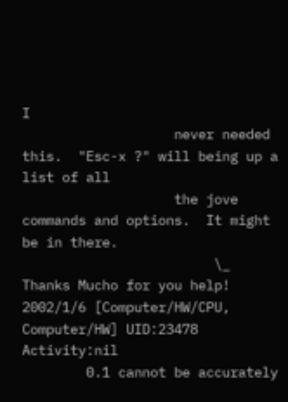I
                   never needed this.  "Esc-x ?" will being up a list of all
                   the jove commands and options.  It might be in there.
                        \_ Thanks Mucho for you help!
2002/1/6 [Computer/HW/CPU, Computer/HW] UID:23478 Activity:nil
        0.1 cannot be accurately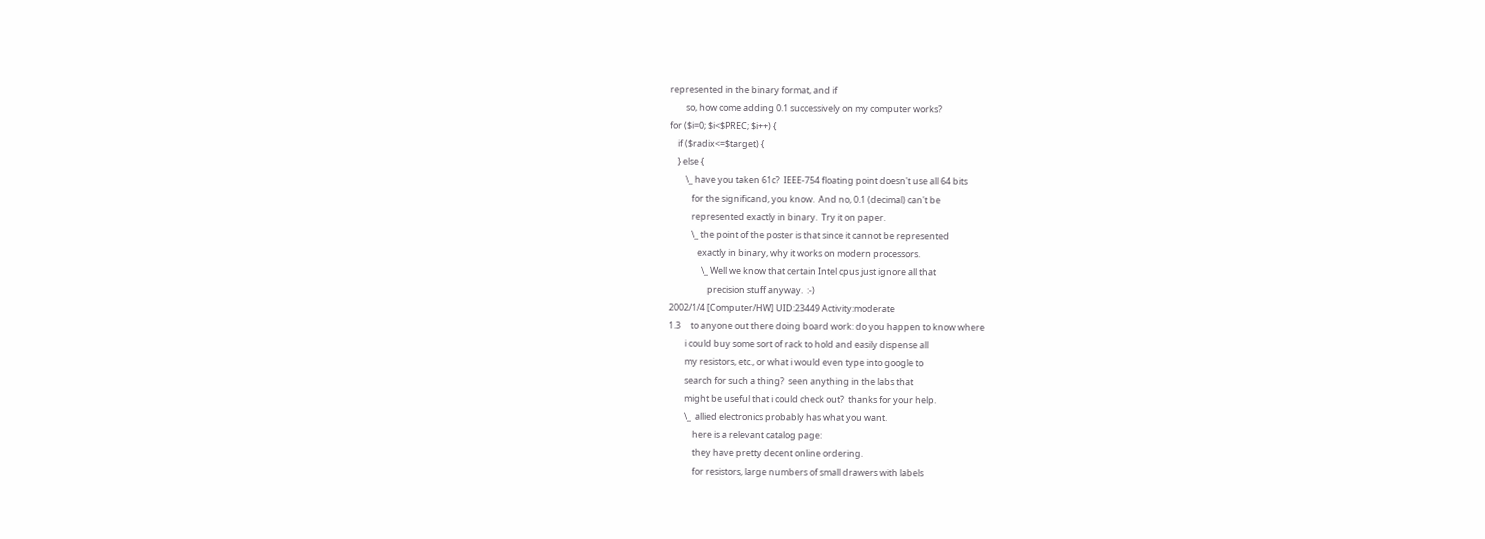represented in the binary format, and if
        so, how come adding 0.1 successively on my computer works?
for ($i=0; $i<$PREC; $i++) {
    if ($radix<=$target) {
    } else {
        \_ have you taken 61c?  IEEE-754 floating point doesn't use all 64 bits
           for the significand, you know.  And no, 0.1 (decimal) can't be
           represented exactly in binary.  Try it on paper.
           \_ the point of the poster is that since it cannot be represented
              exactly in binary, why it works on modern processors.
                \_ Well we know that certain Intel cpus just ignore all that
                   precision stuff anyway.  :-)
2002/1/4 [Computer/HW] UID:23449 Activity:moderate
1.3     to anyone out there doing board work: do you happen to know where
        i could buy some sort of rack to hold and easily dispense all
        my resistors, etc., or what i would even type into google to
        search for such a thing?  seen anything in the labs that
        might be useful that i could check out?  thanks for your help.
        \_  allied electronics probably has what you want.
            here is a relevant catalog page:
            they have pretty decent online ordering.
            for resistors, large numbers of small drawers with labels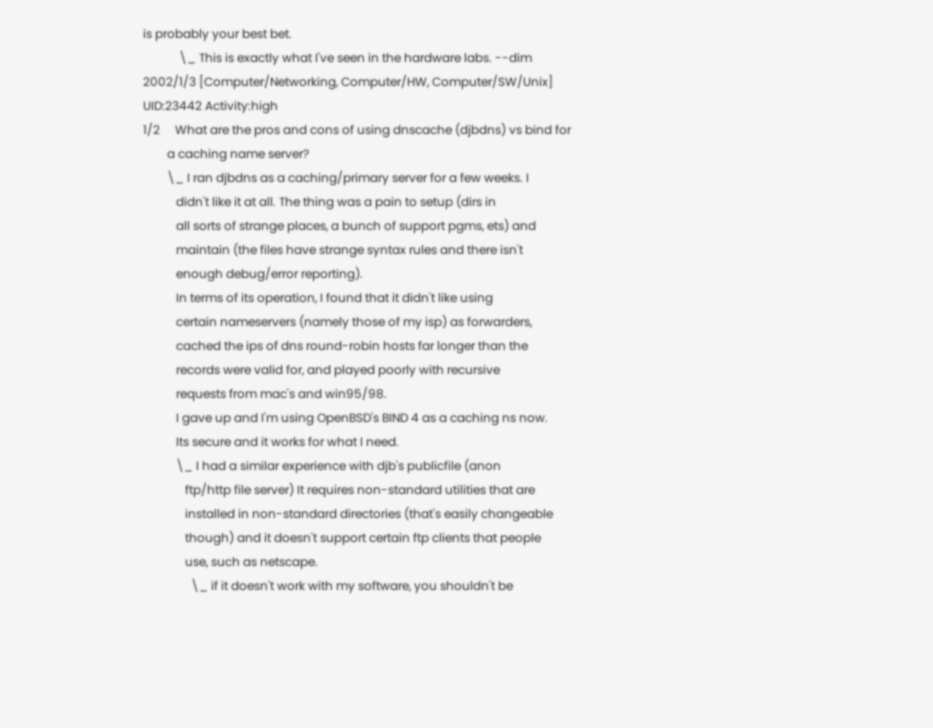is probably your best bet.
            \_ This is exactly what I've seen in the hardware labs. --dim
2002/1/3 [Computer/Networking, Computer/HW, Computer/SW/Unix] UID:23442 Activity:high
1/2     What are the pros and cons of using dnscache (djbdns) vs bind for
        a caching name server?
        \_ I ran djbdns as a caching/primary server for a few weeks. I
           didn't like it at all. The thing was a pain to setup (dirs in
           all sorts of strange places, a bunch of support pgms, ets) and
           maintain (the files have strange syntax rules and there isn't
           enough debug/error reporting).
           In terms of its operation, I found that it didn't like using
           certain nameservers (namely those of my isp) as forwarders,
           cached the ips of dns round-robin hosts far longer than the
           records were valid for, and played poorly with recursive
           requests from mac's and win95/98.
           I gave up and I'm using OpenBSD's BIND 4 as a caching ns now.
           Its secure and it works for what I need.
           \_ I had a similar experience with djb's publicfile (anon
              ftp/http file server) It requires non-standard utilities that are
              installed in non-standard directories (that's easily changeable
              though) and it doesn't support certain ftp clients that people
              use, such as netscape.
                \_ if it doesn't work with my software, you shouldn't be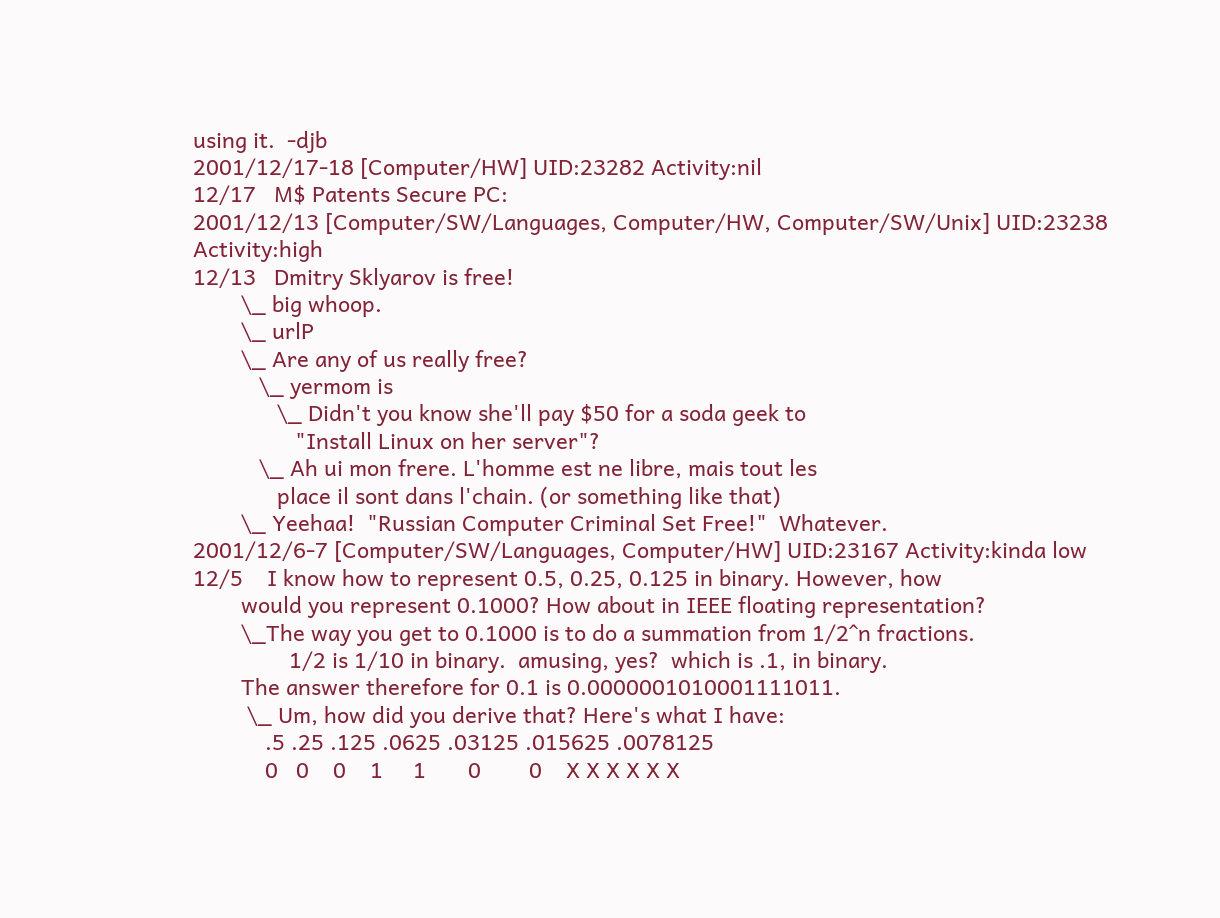using it.  -djb
2001/12/17-18 [Computer/HW] UID:23282 Activity:nil
12/17   M$ Patents Secure PC:
2001/12/13 [Computer/SW/Languages, Computer/HW, Computer/SW/Unix] UID:23238 Activity:high
12/13   Dmitry Sklyarov is free!
        \_ big whoop.
        \_ urlP
        \_ Are any of us really free?
           \_ yermom is
              \_ Didn't you know she'll pay $50 for a soda geek to
                 "Install Linux on her server"?
           \_ Ah ui mon frere. L'homme est ne libre, mais tout les
              place il sont dans l'chain. (or something like that)
        \_ Yeehaa!  "Russian Computer Criminal Set Free!"  Whatever.
2001/12/6-7 [Computer/SW/Languages, Computer/HW] UID:23167 Activity:kinda low
12/5    I know how to represent 0.5, 0.25, 0.125 in binary. However, how
        would you represent 0.1000? How about in IEEE floating representation?
        \_The way you get to 0.1000 is to do a summation from 1/2^n fractions.
                1/2 is 1/10 in binary.  amusing, yes?  which is .1, in binary.
        The answer therefore for 0.1 is 0.0000001010001111011.
         \_ Um, how did you derive that? Here's what I have:
            .5 .25 .125 .0625 .03125 .015625 .0078125
            0   0    0    1     1       0        0    X X X X X X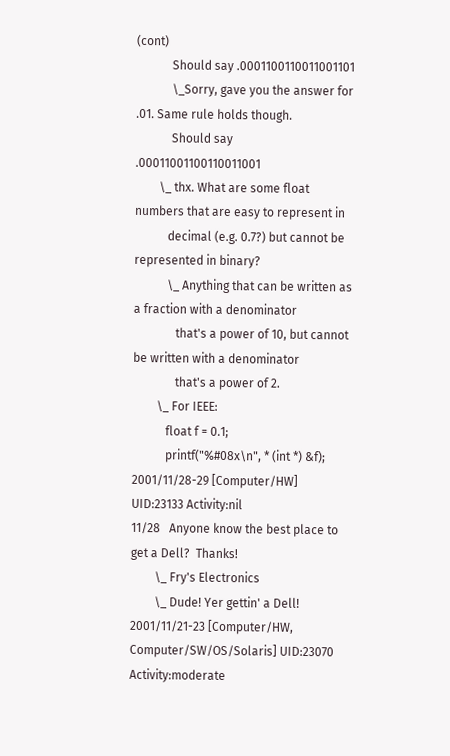(cont)
            Should say .0001100110011001101
            \_Sorry, gave you the answer for .01. Same rule holds though.
            Should say .00011001100110011001
        \_ thx. What are some float numbers that are easy to represent in
           decimal (e.g. 0.7?) but cannot be represented in binary?
           \_ Anything that can be written as a fraction with a denominator
              that's a power of 10, but cannot be written with a denominator
              that's a power of 2.
        \_ For IEEE:
           float f = 0.1;
           printf("%#08x\n", * (int *) &f);
2001/11/28-29 [Computer/HW] UID:23133 Activity:nil
11/28   Anyone know the best place to get a Dell?  Thanks!
        \_ Fry's Electronics
        \_ Dude! Yer gettin' a Dell!
2001/11/21-23 [Computer/HW, Computer/SW/OS/Solaris] UID:23070 Activity:moderate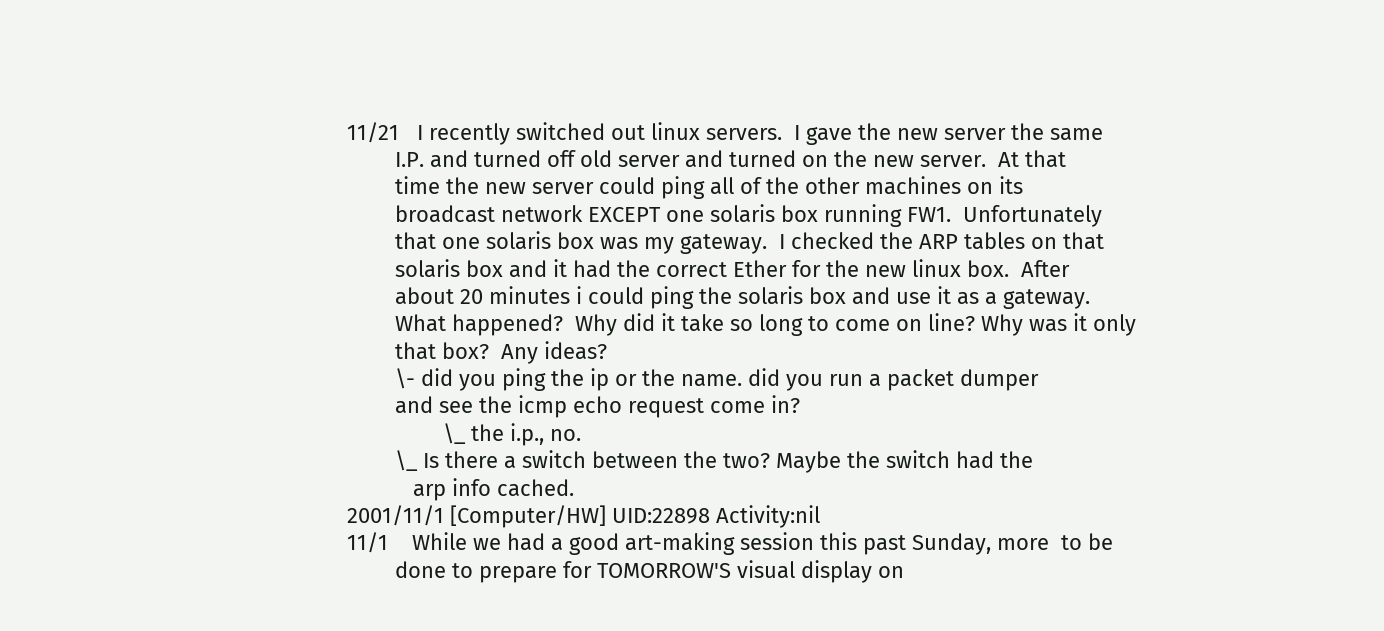11/21   I recently switched out linux servers.  I gave the new server the same
        I.P. and turned off old server and turned on the new server.  At that
        time the new server could ping all of the other machines on its
        broadcast network EXCEPT one solaris box running FW1.  Unfortunately
        that one solaris box was my gateway.  I checked the ARP tables on that
        solaris box and it had the correct Ether for the new linux box.  After
        about 20 minutes i could ping the solaris box and use it as a gateway.
        What happened?  Why did it take so long to come on line? Why was it only
        that box?  Any ideas?
        \- did you ping the ip or the name. did you run a packet dumper
        and see the icmp echo request come in?
                \_ the i.p., no.
        \_ Is there a switch between the two? Maybe the switch had the
           arp info cached.
2001/11/1 [Computer/HW] UID:22898 Activity:nil
11/1    While we had a good art-making session this past Sunday, more  to be
        done to prepare for TOMORROW'S visual display on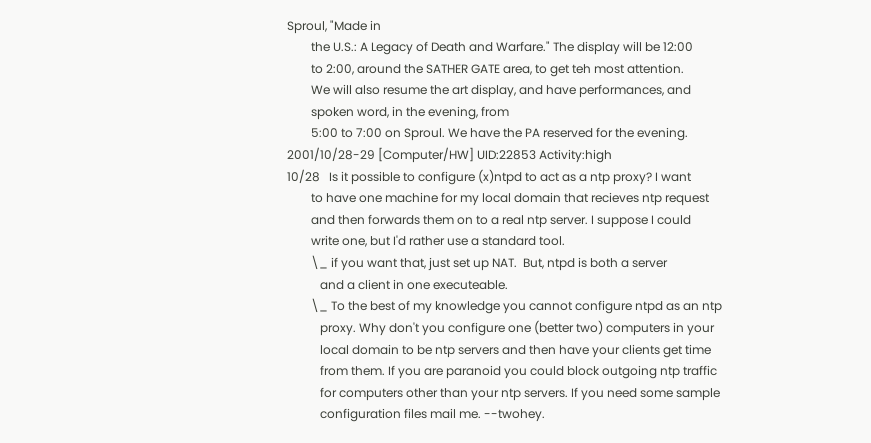Sproul, "Made in
        the U.S.: A Legacy of Death and Warfare." The display will be 12:00
        to 2:00, around the SATHER GATE area, to get teh most attention.
        We will also resume the art display, and have performances, and
        spoken word, in the evening, from
        5:00 to 7:00 on Sproul. We have the PA reserved for the evening.
2001/10/28-29 [Computer/HW] UID:22853 Activity:high
10/28   Is it possible to configure (x)ntpd to act as a ntp proxy? I want
        to have one machine for my local domain that recieves ntp request
        and then forwards them on to a real ntp server. I suppose I could
        write one, but I'd rather use a standard tool.
        \_ if you want that, just set up NAT.  But, ntpd is both a server
           and a client in one executeable.
        \_ To the best of my knowledge you cannot configure ntpd as an ntp
           proxy. Why don't you configure one (better two) computers in your
           local domain to be ntp servers and then have your clients get time
           from them. If you are paranoid you could block outgoing ntp traffic
           for computers other than your ntp servers. If you need some sample
           configuration files mail me. --twohey.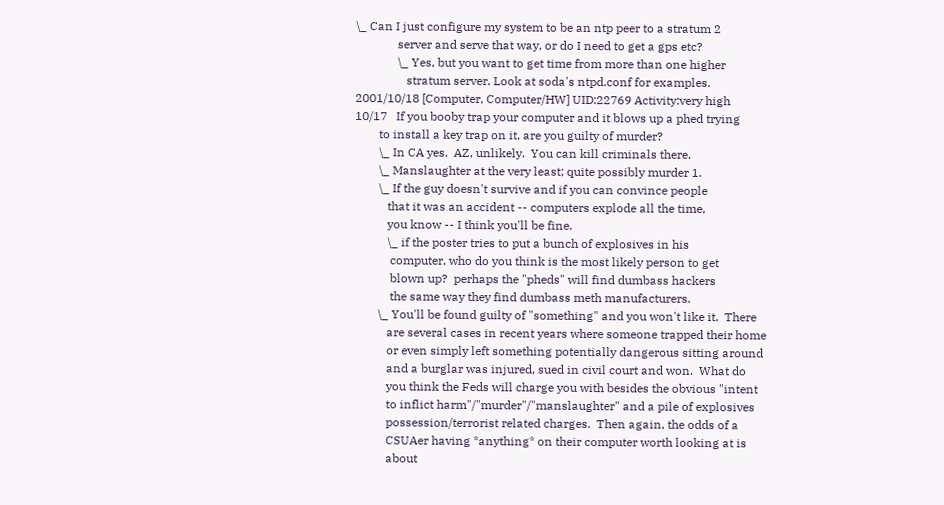\_ Can I just configure my system to be an ntp peer to a stratum 2
              server and serve that way, or do I need to get a gps etc?
              \_ Yes, but you want to get time from more than one higher
                 stratum server. Look at soda's ntpd.conf for examples.
2001/10/18 [Computer, Computer/HW] UID:22769 Activity:very high
10/17   If you booby trap your computer and it blows up a phed trying
        to install a key trap on it, are you guilty of murder?
        \_ In CA yes.  AZ, unlikely.  You can kill criminals there.
        \_ Manslaughter at the very least; quite possibly murder 1.
        \_ If the guy doesn't survive and if you can convince people
           that it was an accident -- computers explode all the time,
           you know -- I think you'll be fine.
           \_ if the poster tries to put a bunch of explosives in his
            computer, who do you think is the most likely person to get
            blown up?  perhaps the "pheds" will find dumbass hackers
            the same way they find dumbass meth manufacturers.
        \_ You'll be found guilty of "something" and you won't like it.  There
           are several cases in recent years where someone trapped their home
           or even simply left something potentially dangerous sitting around
           and a burglar was injured, sued in civil court and won.  What do
           you think the Feds will charge you with besides the obvious "intent
           to inflict harm"/"murder"/"manslaughter" and a pile of explosives
           possession/terrorist related charges.  Then again, the odds of a
           CSUAer having *anything* on their computer worth looking at is
           about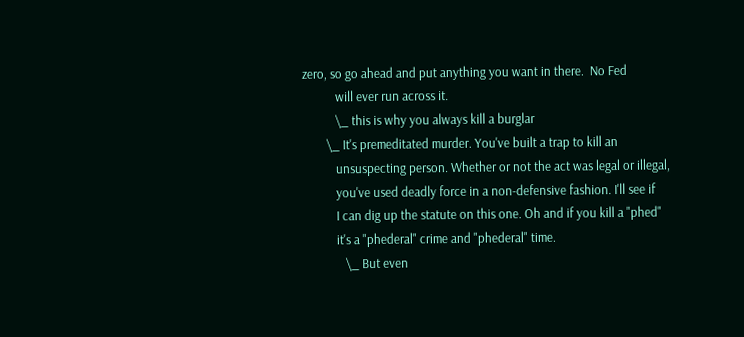zero, so go ahead and put anything you want in there.  No Fed
           will ever run across it.
           \_ this is why you always kill a burglar
        \_ It's premeditated murder. You've built a trap to kill an
           unsuspecting person. Whether or not the act was legal or illegal,
           you've used deadly force in a non-defensive fashion. I'll see if
           I can dig up the statute on this one. Oh and if you kill a "phed"
           it's a "phederal" crime and "phederal" time.
              \_ But even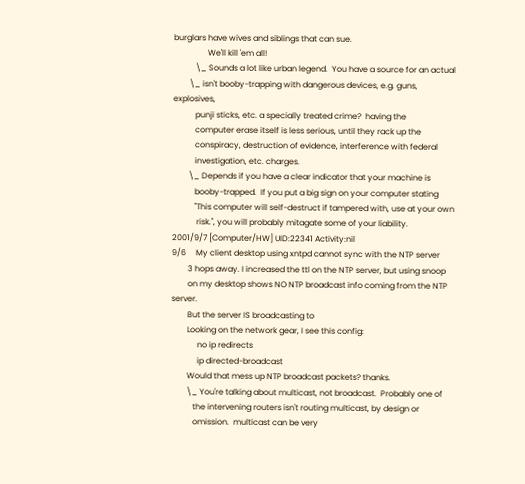burglars have wives and siblings that can sue.
                 We'll kill 'em all!
           \_ Sounds a lot like urban legend.  You have a source for an actual
        \_ isn't booby-trapping with dangerous devices, e.g. guns, explosives,
           punji sticks, etc. a specially treated crime?  having the
           computer erase itself is less serious, until they rack up the
           conspiracy, destruction of evidence, interference with federal
           investigation, etc. charges.
        \_ Depends if you have a clear indicator that your machine is
           booby-trapped.  If you put a big sign on your computer stating
           "This computer will self-destruct if tampered with, use at your own
            risk.", you will probably mitagate some of your liability.
2001/9/7 [Computer/HW] UID:22341 Activity:nil
9/6     My client desktop using xntpd cannot sync with the NTP server
        3 hops away. I increased the ttl on the NTP server, but using snoop
        on my desktop shows NO NTP broadcast info coming from the NTP server.
        But the server IS broadcasting to
        Looking on the network gear, I see this config:
             no ip redirects
             ip directed-broadcast
        Would that mess up NTP broadcast packets? thanks.
        \_ You're talking about multicast, not broadcast.  Probably one of
           the intervening routers isn't routing multicast, by design or
           omission.  multicast can be very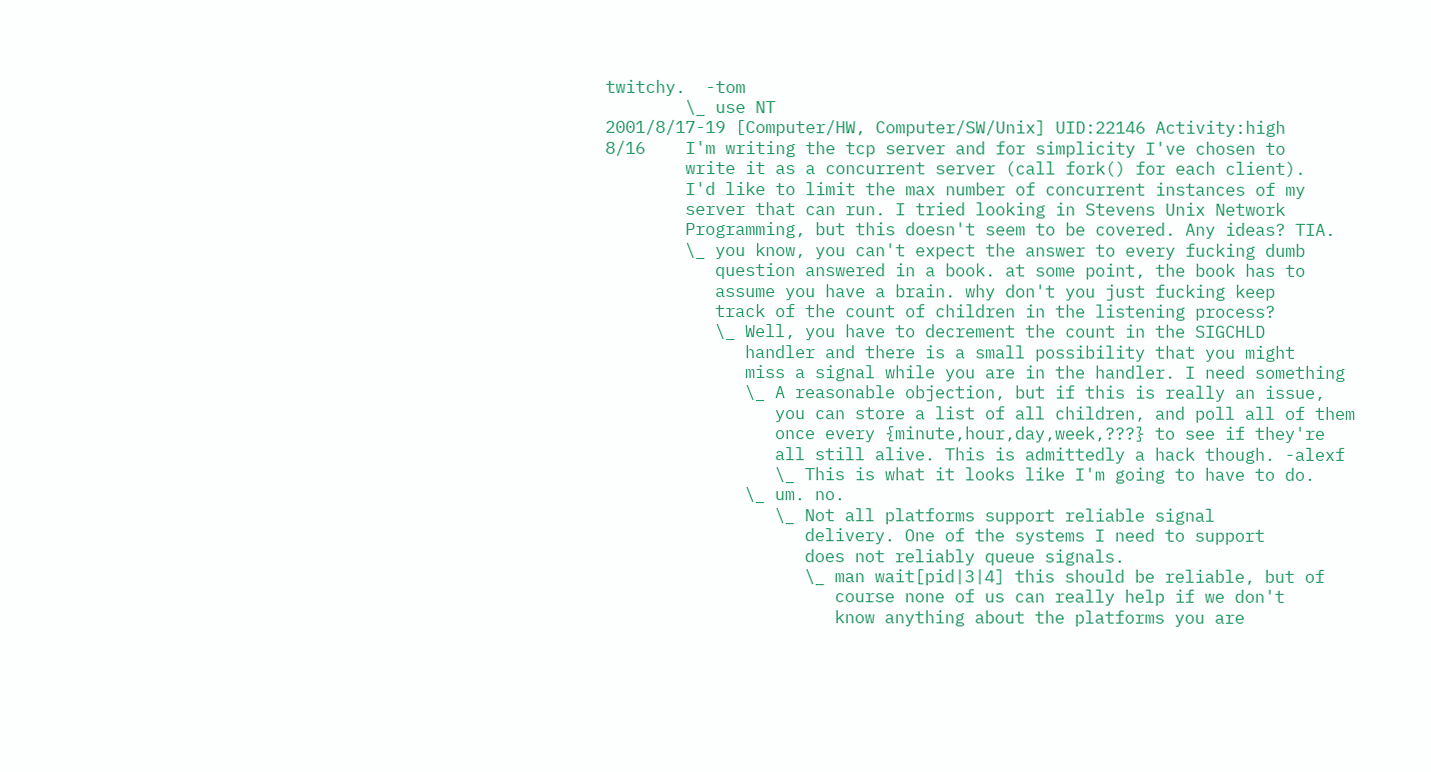twitchy.  -tom
        \_ use NT
2001/8/17-19 [Computer/HW, Computer/SW/Unix] UID:22146 Activity:high
8/16    I'm writing the tcp server and for simplicity I've chosen to
        write it as a concurrent server (call fork() for each client).
        I'd like to limit the max number of concurrent instances of my
        server that can run. I tried looking in Stevens Unix Network
        Programming, but this doesn't seem to be covered. Any ideas? TIA.
        \_ you know, you can't expect the answer to every fucking dumb
           question answered in a book. at some point, the book has to
           assume you have a brain. why don't you just fucking keep
           track of the count of children in the listening process?
           \_ Well, you have to decrement the count in the SIGCHLD
              handler and there is a small possibility that you might
              miss a signal while you are in the handler. I need something
              \_ A reasonable objection, but if this is really an issue,
                 you can store a list of all children, and poll all of them
                 once every {minute,hour,day,week,???} to see if they're
                 all still alive. This is admittedly a hack though. -alexf
                 \_ This is what it looks like I'm going to have to do.
              \_ um. no.
                 \_ Not all platforms support reliable signal
                    delivery. One of the systems I need to support
                    does not reliably queue signals.
                    \_ man wait[pid|3|4] this should be reliable, but of
                       course none of us can really help if we don't
                       know anything about the platforms you are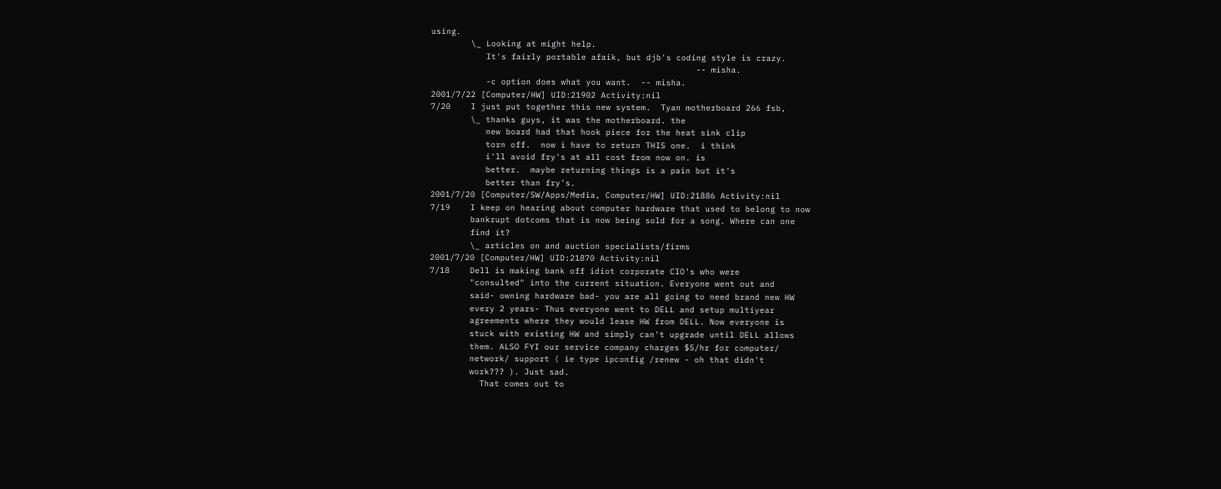using.
        \_ Looking at might help.
           It's fairly portable afaik, but djb's coding style is crazy.
                                                     -- misha.
           -c option does what you want.  -- misha.
2001/7/22 [Computer/HW] UID:21902 Activity:nil
7/20    I just put together this new system.  Tyan motherboard 266 fsb,
        \_ thanks guys, it was the motherboard. the
           new board had that hook piece for the heat sink clip
           torn off.  now i have to return THIS one.  i think
           i'll avoid fry's at all cost from now on. is
           better.  maybe returning things is a pain but it's
           better than fry's.
2001/7/20 [Computer/SW/Apps/Media, Computer/HW] UID:21886 Activity:nil
7/19    I keep on hearing about computer hardware that used to belong to now
        bankrupt dotcoms that is now being sold for a song. Where can one
        find it?
        \_ articles on and auction specialists/firms
2001/7/20 [Computer/HW] UID:21870 Activity:nil
7/18    Dell is making bank off idiot corporate CIO's who were
        "consulted" into the current situation. Everyone went out and
        said- owning hardware bad- you are all going to need brand new HW
        every 2 years- Thus everyone went to DELL and setup multiyear
        agreements where they would lease HW from DELL. Now everyone is
        stuck with existing HW and simply can't upgrade until DELL allows
        them. ALSO FYI our service company charges $5/hr for computer/
        network/ support ( ie type ipconfig /renew - oh that didn't
        work??? ). Just sad.
          That comes out to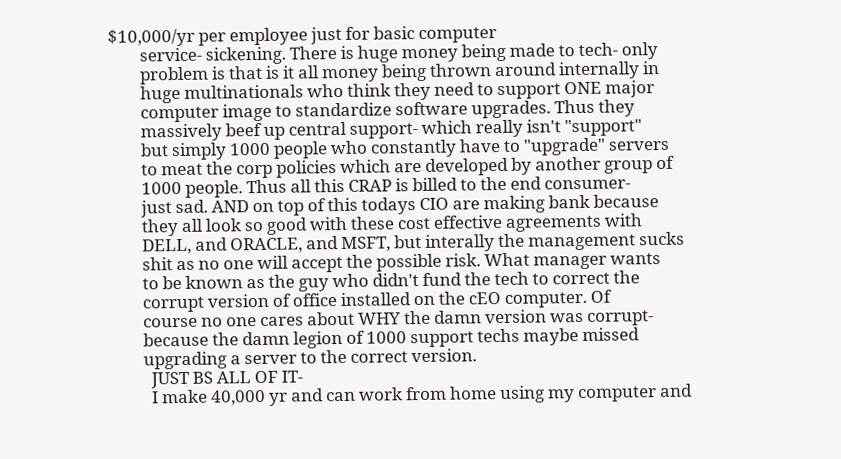$10,000/yr per employee just for basic computer
        service- sickening. There is huge money being made to tech- only
        problem is that is it all money being thrown around internally in
        huge multinationals who think they need to support ONE major
        computer image to standardize software upgrades. Thus they
        massively beef up central support- which really isn't "support"
        but simply 1000 people who constantly have to "upgrade" servers
        to meat the corp policies which are developed by another group of
        1000 people. Thus all this CRAP is billed to the end consumer-
        just sad. AND on top of this todays CIO are making bank because
        they all look so good with these cost effective agreements with
        DELL, and ORACLE, and MSFT, but interally the management sucks
        shit as no one will accept the possible risk. What manager wants
        to be known as the guy who didn't fund the tech to correct the
        corrupt version of office installed on the cEO computer. Of
        course no one cares about WHY the damn version was corrupt-
        because the damn legion of 1000 support techs maybe missed
        upgrading a server to the correct version.
          JUST BS ALL OF IT-
          I make 40,000 yr and can work from home using my computer and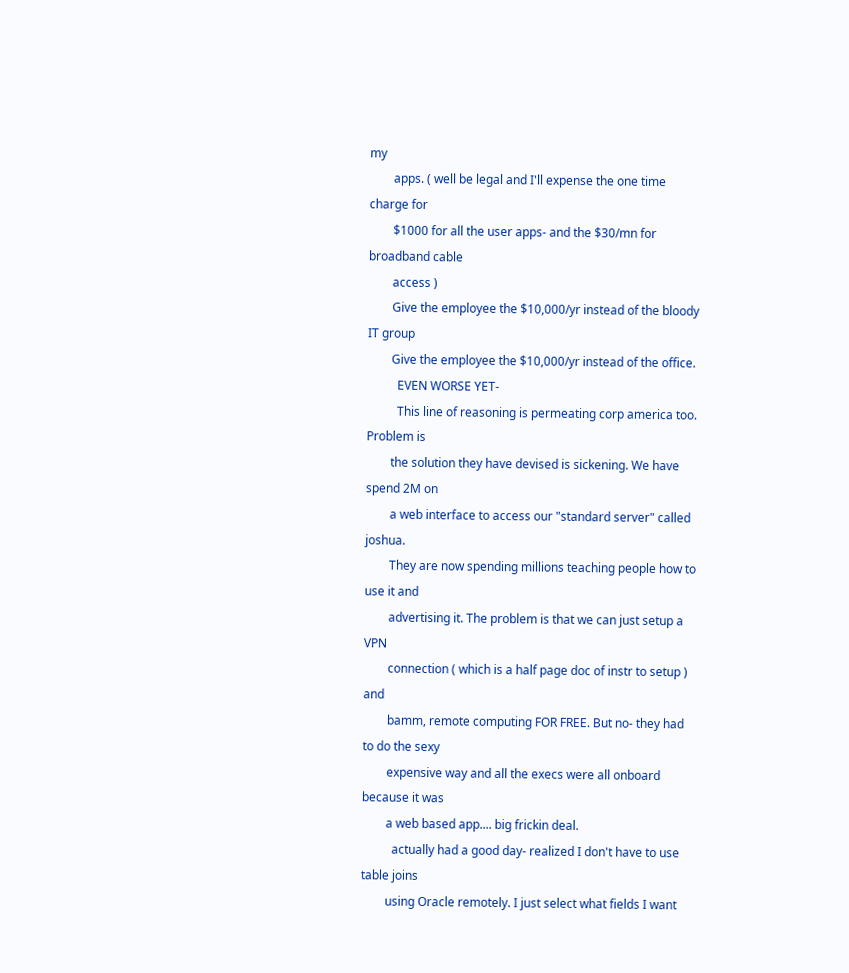my
        apps. ( well be legal and I'll expense the one time charge for
        $1000 for all the user apps- and the $30/mn for broadband cable
        access )
        Give the employee the $10,000/yr instead of the bloody IT group
        Give the employee the $10,000/yr instead of the office.
          EVEN WORSE YET-
          This line of reasoning is permeating corp america too. Problem is
        the solution they have devised is sickening. We have spend 2M on
        a web interface to access our "standard server" called joshua.
        They are now spending millions teaching people how to use it and
        advertising it. The problem is that we can just setup a VPN
        connection ( which is a half page doc of instr to setup ) and
        bamm, remote computing FOR FREE. But no- they had to do the sexy
        expensive way and all the execs were all onboard because it was
        a web based app.... big frickin deal.
          actually had a good day- realized I don't have to use table joins
        using Oracle remotely. I just select what fields I want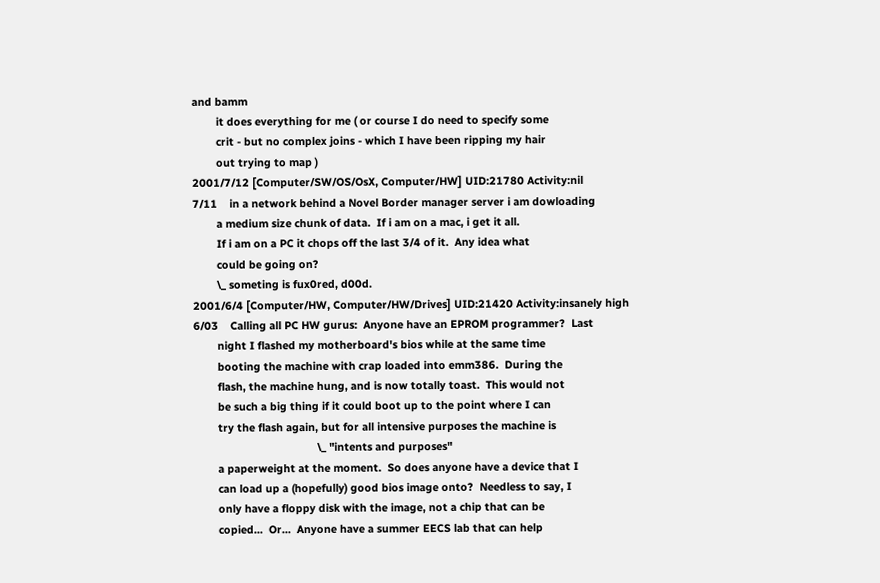and bamm
        it does everything for me ( or course I do need to specify some
        crit - but no complex joins - which I have been ripping my hair
        out trying to map )
2001/7/12 [Computer/SW/OS/OsX, Computer/HW] UID:21780 Activity:nil
7/11    in a network behind a Novel Border manager server i am dowloading
        a medium size chunk of data.  If i am on a mac, i get it all.
        If i am on a PC it chops off the last 3/4 of it.  Any idea what
        could be going on?
        \_ someting is fux0red, d00d.
2001/6/4 [Computer/HW, Computer/HW/Drives] UID:21420 Activity:insanely high
6/03    Calling all PC HW gurus:  Anyone have an EPROM programmer?  Last
        night I flashed my motherboard's bios while at the same time
        booting the machine with crap loaded into emm386.  During the
        flash, the machine hung, and is now totally toast.  This would not
        be such a big thing if it could boot up to the point where I can
        try the flash again, but for all intensive purposes the machine is
                                         \_ "intents and purposes"
        a paperweight at the moment.  So does anyone have a device that I
        can load up a (hopefully) good bios image onto?  Needless to say, I
        only have a floppy disk with the image, not a chip that can be
        copied...  Or...  Anyone have a summer EECS lab that can help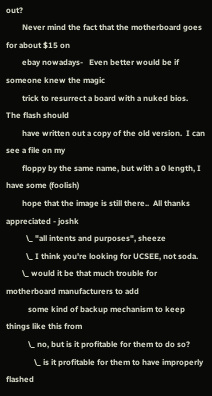out?
        Never mind the fact that the motherboard goes for about $15 on
        ebay nowadays-   Even better would be if someone knew the magic
        trick to resurrect a board with a nuked bios.  The flash should
        have written out a copy of the old version.  I can see a file on my
        floppy by the same name, but with a 0 length, I have some (foolish)
        hope that the image is still there..  All thanks appreciated - joshk
          \_ "all intents and purposes", sheeze
          \_ I think you're looking for UCSEE, not soda.
        \_ would it be that much trouble for motherboard manufacturers to add
           some kind of backup mechanism to keep things like this from
           \_ no, but is it profitable for them to do so?
              \_ is it profitable for them to have improperly flashed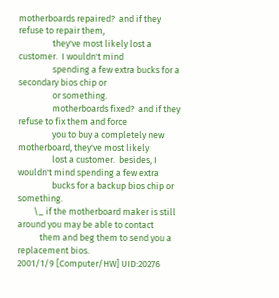motherboards repaired?  and if they refuse to repair them,
                 they've most likely lost a customer.  I wouldn't mind
                 spending a few extra bucks for a secondary bios chip or
                 or something.
                 motherboards fixed?  and if they refuse to fix them and force
                 you to buy a completely new motherboard, they've most likely
                 lost a customer.  besides, I wouldn't mind spending a few extra
                 bucks for a backup bios chip or something.
        \_ if the motherboard maker is still around you may be able to contact
           them and beg them to send you a replacement bios.
2001/1/9 [Computer/HW] UID:20276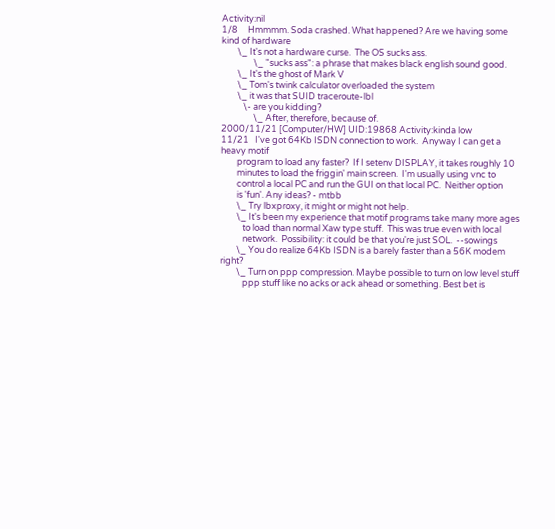Activity:nil
1/8     Hmmmm. Soda crashed. What happened? Are we having some kind of hardware
        \_ It's not a hardware curse.  The OS sucks ass.
                \_ "sucks ass": a phrase that makes black english sound good.
        \_ It's the ghost of Mark V
        \_ Tom's twink calculator overloaded the system
        \_ it was that SUID traceroute-lbl
           \- are you kidding?
                \_ After, therefore, because of.
2000/11/21 [Computer/HW] UID:19868 Activity:kinda low
11/21   I've got 64Kb ISDN connection to work.  Anyway I can get a heavy motif
        program to load any faster?  If I setenv DISPLAY, it takes roughly 10
        minutes to load the friggin' main screen.  I'm usually using vnc to
        control a local PC and run the GUI on that local PC.  Neither option
        is 'fun'. Any ideas? - mtbb
        \_ Try lbxproxy, it might or might not help.
        \_ It's been my experience that motif programs take many more ages
           to load than normal Xaw type stuff.  This was true even with local
           network.  Possibility: it could be that you're just SOL.  --sowings
        \_ You do realize 64Kb ISDN is a barely faster than a 56K modem right?
        \_ Turn on ppp compression. Maybe possible to turn on low level stuff
           ppp stuff like no acks or ack ahead or something. Best bet is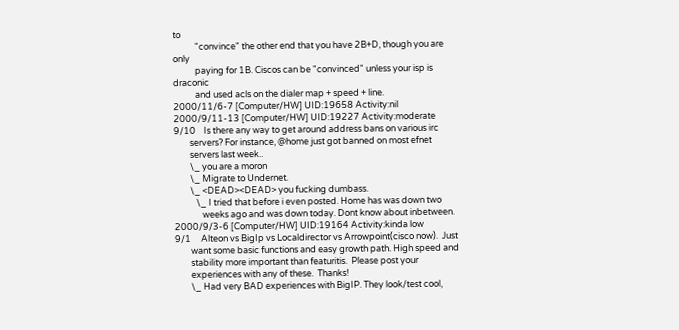to
           "convince" the other end that you have 2B+D, though you are only
           paying for 1B. Ciscos can be "convinced" unless your isp is draconic
           and used acls on the dialer map + speed + line.
2000/11/6-7 [Computer/HW] UID:19658 Activity:nil
2000/9/11-13 [Computer/HW] UID:19227 Activity:moderate
9/10    Is there any way to get around address bans on various irc
        servers? For instance, @home just got banned on most efnet
        servers last week..
        \_ you are a moron
        \_ Migrate to Undernet.
        \_ <DEAD><DEAD> you fucking dumbass.
           \_ I tried that before i even posted. Home has was down two
              weeks ago and was down today. Dont know about inbetween.
2000/9/3-6 [Computer/HW] UID:19164 Activity:kinda low
9/1     Alteon vs BigIp vs Localdirector vs Arrowpoint(cisco now).  Just
        want some basic functions and easy growth path. High speed and
        stability more important than featuritis.  Please post your
        experiences with any of these.  Thanks!
        \_ Had very BAD experiences with BigIP. They look/test cool,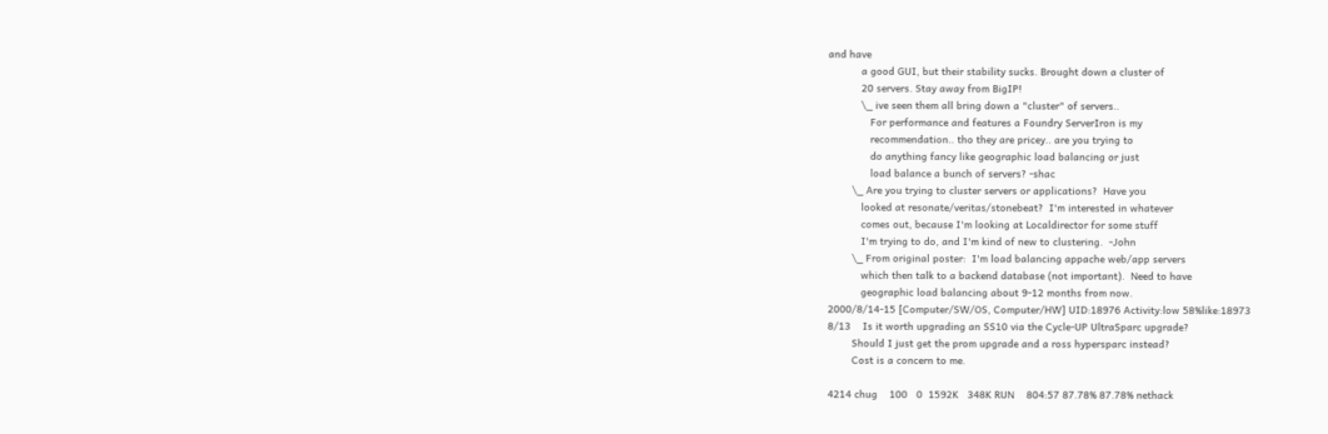and have
           a good GUI, but their stability sucks. Brought down a cluster of
           20 servers. Stay away from BigIP!
           \_ ive seen them all bring down a "cluster" of servers..
              For performance and features a Foundry ServerIron is my
              recommendation.. tho they are pricey.. are you trying to
              do anything fancy like geographic load balancing or just
              load balance a bunch of servers? -shac
        \_ Are you trying to cluster servers or applications?  Have you
           looked at resonate/veritas/stonebeat?  I'm interested in whatever
           comes out, because I'm looking at Localdirector for some stuff
           I'm trying to do, and I'm kind of new to clustering.  -John
        \_ From original poster:  I'm load balancing appache web/app servers
           which then talk to a backend database (not important).  Need to have
           geographic load balancing about 9-12 months from now.
2000/8/14-15 [Computer/SW/OS, Computer/HW] UID:18976 Activity:low 58%like:18973
8/13    Is it worth upgrading an SS10 via the Cycle-UP UltraSparc upgrade?
        Should I just get the prom upgrade and a ross hypersparc instead?
        Cost is a concern to me.

4214 chug    100   0  1592K   348K RUN    804:57 87.78% 87.78% nethack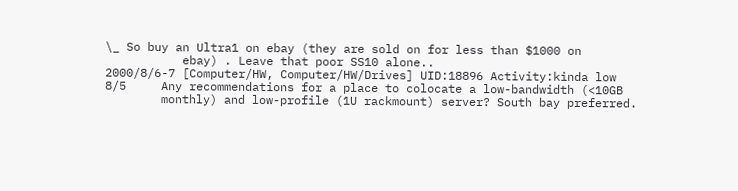\_ So buy an Ultra1 on ebay (they are sold on for less than $1000 on
           ebay) . Leave that poor SS10 alone..
2000/8/6-7 [Computer/HW, Computer/HW/Drives] UID:18896 Activity:kinda low
8/5     Any recommendations for a place to colocate a low-bandwidth (<10GB
        monthly) and low-profile (1U rackmount) server? South bay preferred.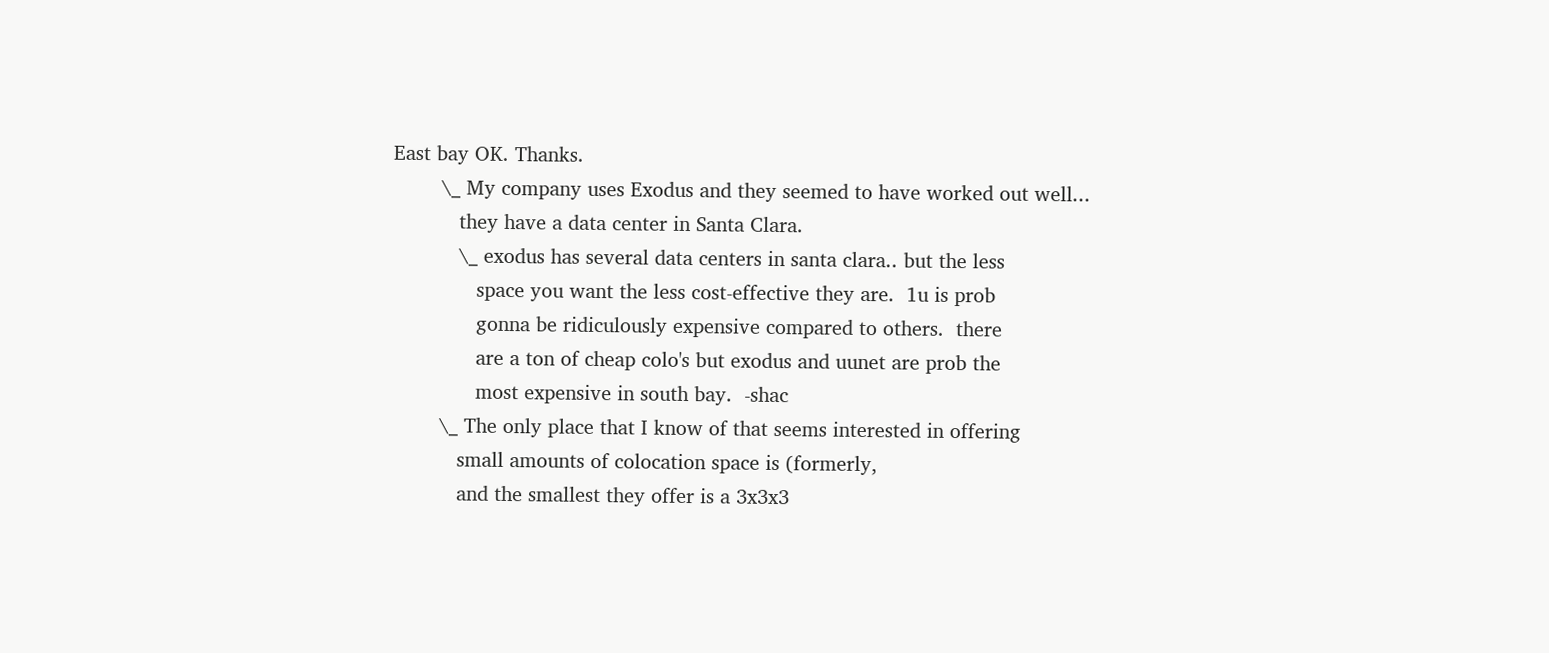East bay OK. Thanks.
        \_ My company uses Exodus and they seemed to have worked out well...
           they have a data center in Santa Clara.
           \_ exodus has several data centers in santa clara.. but the less
              space you want the less cost-effective they are.  1u is prob
              gonna be ridiculously expensive compared to others.  there
              are a ton of cheap colo's but exodus and uunet are prob the
              most expensive in south bay.  -shac
        \_ The only place that I know of that seems interested in offering
           small amounts of colocation space is (formerly,
           and the smallest they offer is a 3x3x3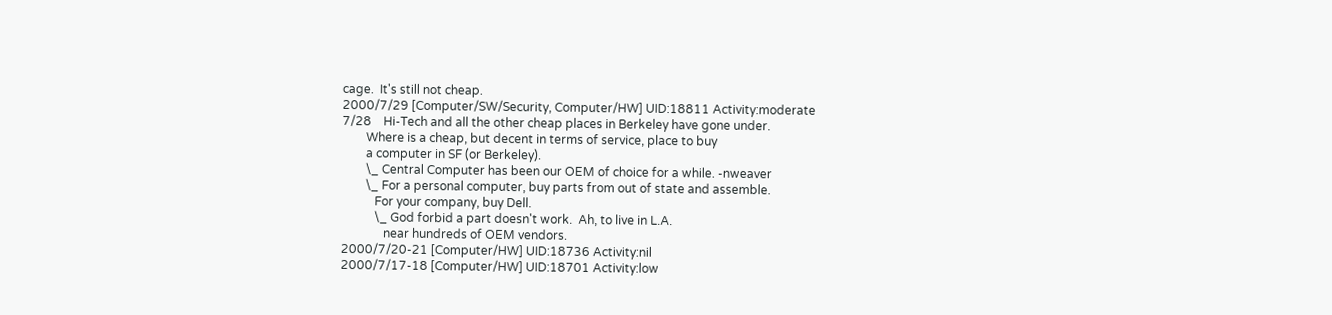cage.  It's still not cheap.
2000/7/29 [Computer/SW/Security, Computer/HW] UID:18811 Activity:moderate
7/28    Hi-Tech and all the other cheap places in Berkeley have gone under.
        Where is a cheap, but decent in terms of service, place to buy
        a computer in SF (or Berkeley).
        \_ Central Computer has been our OEM of choice for a while. -nweaver
        \_ For a personal computer, buy parts from out of state and assemble.
           For your company, buy Dell.
           \_ God forbid a part doesn't work.  Ah, to live in L.A.
              near hundreds of OEM vendors.
2000/7/20-21 [Computer/HW] UID:18736 Activity:nil
2000/7/17-18 [Computer/HW] UID:18701 Activity:low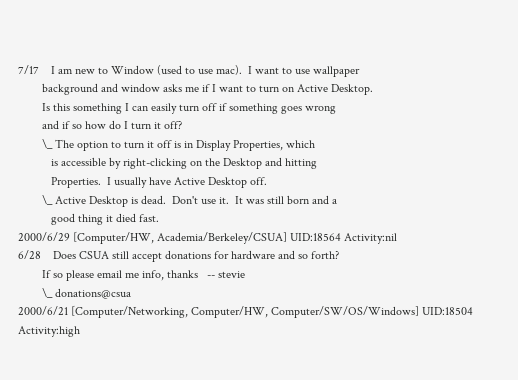7/17    I am new to Window (used to use mac).  I want to use wallpaper
        background and window asks me if I want to turn on Active Desktop.
        Is this something I can easily turn off if something goes wrong
        and if so how do I turn it off?
        \_ The option to turn it off is in Display Properties, which
           is accessible by right-clicking on the Desktop and hitting
           Properties.  I usually have Active Desktop off.
        \_ Active Desktop is dead.  Don't use it.  It was still born and a
           good thing it died fast.
2000/6/29 [Computer/HW, Academia/Berkeley/CSUA] UID:18564 Activity:nil
6/28    Does CSUA still accept donations for hardware and so forth?
        If so please email me info, thanks   -- stevie
        \_ donations@csua
2000/6/21 [Computer/Networking, Computer/HW, Computer/SW/OS/Windows] UID:18504 Activity:high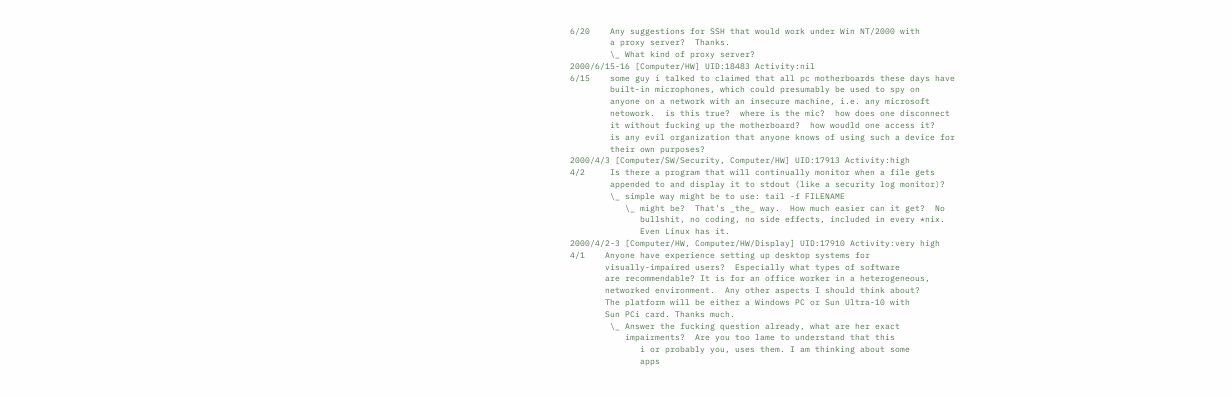6/20    Any suggestions for SSH that would work under Win NT/2000 with
        a proxy server?  Thanks.
        \_ What kind of proxy server?
2000/6/15-16 [Computer/HW] UID:18483 Activity:nil
6/15    some guy i talked to claimed that all pc motherboards these days have
        built-in microphones, which could presumably be used to spy on
        anyone on a network with an insecure machine, i.e. any microsoft
        netowork.  is this true?  where is the mic?  how does one disconnect
        it without fucking up the motherboard?  how woudld one access it?
        is any evil organization that anyone knows of using such a device for
        their own purposes?
2000/4/3 [Computer/SW/Security, Computer/HW] UID:17913 Activity:high
4/2     Is there a program that will continually monitor when a file gets
        appended to and display it to stdout (like a security log monitor)?
        \_ simple way might be to use: tail -f FILENAME
           \_ might be?  That's _the_ way.  How much easier can it get?  No
              bullshit, no coding, no side effects, included in every *nix.
              Even Linux has it.
2000/4/2-3 [Computer/HW, Computer/HW/Display] UID:17910 Activity:very high
4/1    Anyone have experience setting up desktop systems for
       visually-impaired users?  Especially what types of software
       are recommendable? It is for an office worker in a heterogeneous,
       networked environment.  Any other aspects I should think about?
       The platform will be either a Windows PC or Sun Ultra-10 with
       Sun PCi card. Thanks much.
        \_ Answer the fucking question already, what are her exact
           impairments?  Are you too lame to understand that this
              i or probably you, uses them. I am thinking about some
              apps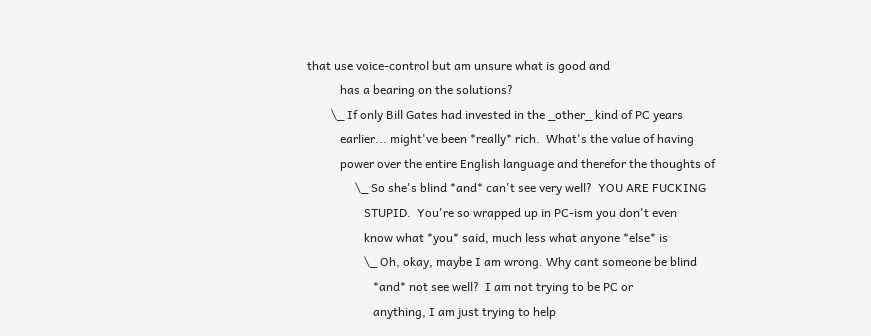that use voice-control but am unsure what is good and
           has a bearing on the solutions?
        \_ If only Bill Gates had invested in the _other_ kind of PC years
           earlier... might've been *really* rich.  What's the value of having
           power over the entire English language and therefor the thoughts of
                \_ So she's blind *and* can't see very well?  YOU ARE FUCKING
                   STUPID.  You're so wrapped up in PC-ism you don't even
                   know what *you* said, much less what anyone *else* is
                   \_ Oh, okay, maybe I am wrong. Why cant someone be blind
                      *and* not see well?  I am not trying to be PC or
                      anything, I am just trying to help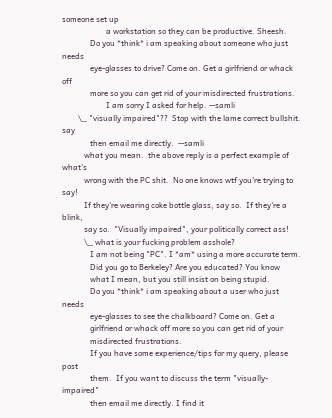someone set up
                      a workstation so they can be productive. Sheesh.
              Do you *think* i am speaking about someone who just needs
              eye-glasses to drive? Come on. Get a girlfriend or whack off
              more so you can get rid of your misdirected frustrations.
                      I am sorry I asked for help. --samli
        \_ "visually impaired"??  Stop with the lame correct bullshit.  say
              then email me directly.  --samli
           what you mean.  the above reply is a perfect example of what's
           wrong with the PC shit.  No one knows wtf you're trying to say!
           If they're wearing coke bottle glass, say so.  If they're a blink,
           say so.  "Visually impaired", your politically correct ass!
           \_ what is your fucking problem asshole?
              I am not being "PC". I *am* using a more accurate term.
              Did you go to Berkeley? Are you educated? You know
              what I mean, but you still insist on being stupid.
              Do you *think* i am speaking about a user who just needs
              eye-glasses to see the chalkboard? Come on. Get a
              girlfriend or whack off more so you can get rid of your
              misdirected frustrations.
              If you have some experience/tips for my query, please post
              them.  If you want to discuss the term "visually-impaired"
              then email me directly. I find it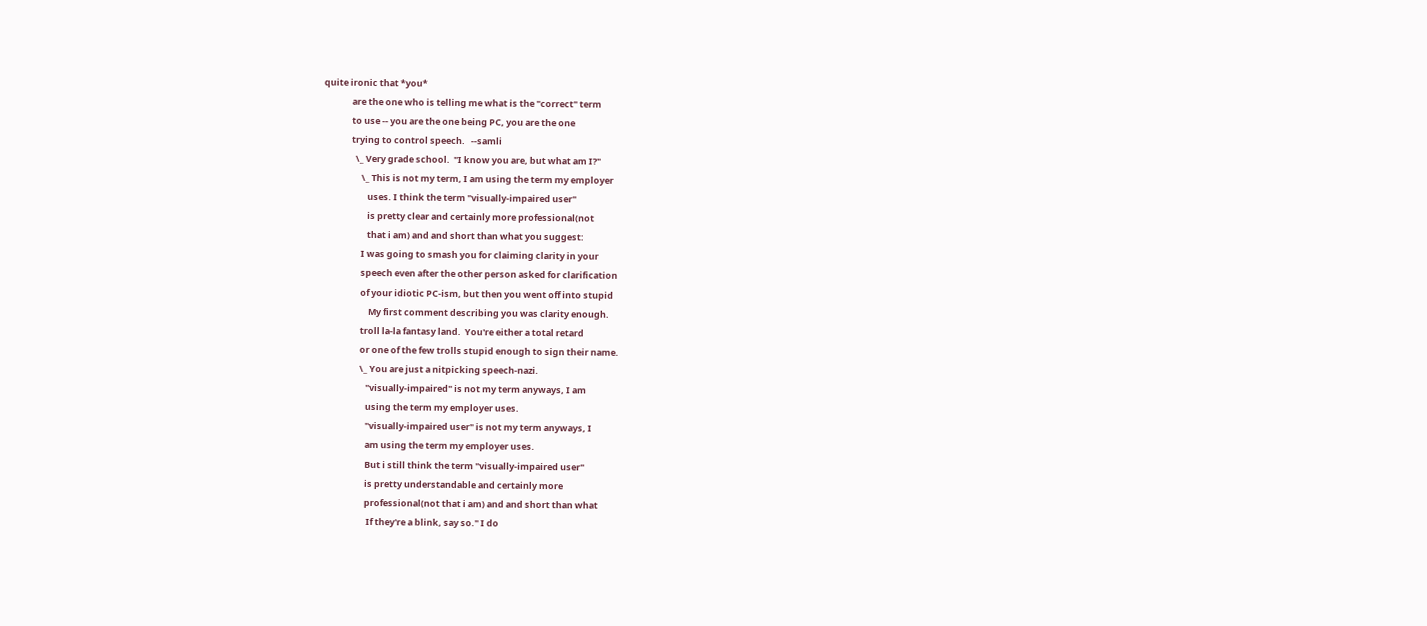quite ironic that *you*
              are the one who is telling me what is the "correct" term
              to use -- you are the one being PC, you are the one
              trying to control speech.   --samli
                \_ Very grade school.  "I know you are, but what am I?"
                   \_ This is not my term, I am using the term my employer
                      uses. I think the term "visually-impaired user"
                      is pretty clear and certainly more professional(not
                      that i am) and and short than what you suggest:
                   I was going to smash you for claiming clarity in your
                   speech even after the other person asked for clarification
                   of your idiotic PC-ism, but then you went off into stupid
                       My first comment describing you was clarity enough.
                   troll la-la fantasy land.  You're either a total retard
                   or one of the few trolls stupid enough to sign their name.
                   \_ You are just a nitpicking speech-nazi.
                      "visually-impaired" is not my term anyways, I am
                      using the term my employer uses.
                      "visually-impaired user" is not my term anyways, I
                      am using the term my employer uses.
                      But i still think the term "visually-impaired user"
                      is pretty understandable and certainly more
                      professional(not that i am) and and short than what
                       If they're a blink, say so." I do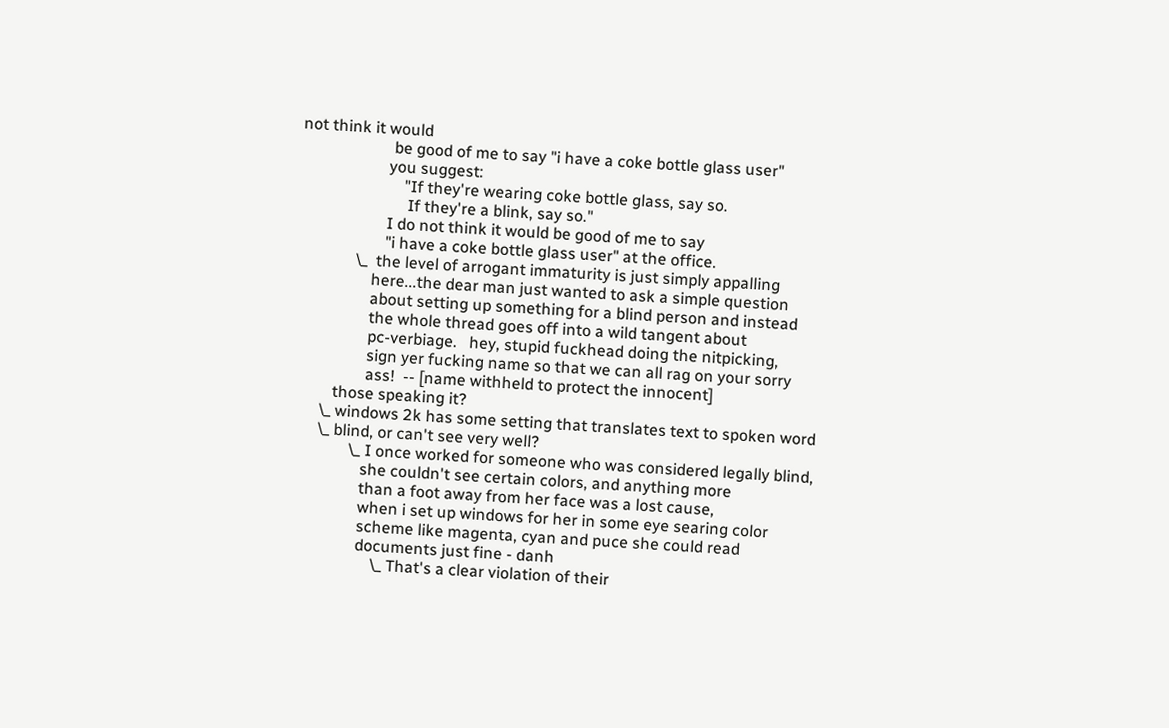not think it would
                       be good of me to say "i have a coke bottle glass user"
                      you suggest:
                          "If they're wearing coke bottle glass, say so.
                           If they're a blink, say so."
                      I do not think it would be good of me to say
                      "i have a coke bottle glass user" at the office.
               \_  the level of arrogant immaturity is just simply appalling
                   here...the dear man just wanted to ask a simple question
                   about setting up something for a blind person and instead
                   the whole thread goes off into a wild tangent about
                   pc-verbiage.   hey, stupid fuckhead doing the nitpicking,
                   sign yer fucking name so that we can all rag on your sorry
                   ass!  -- [name withheld to protect the innocent]
           those speaking it?
        \_ windows 2k has some setting that translates text to spoken word
        \_ blind, or can't see very well?
                \_ I once worked for someone who was considered legally blind,
                   she couldn't see certain colors, and anything more
                   than a foot away from her face was a lost cause,
                   when i set up windows for her in some eye searing color
                   scheme like magenta, cyan and puce she could read
                   documents just fine - danh
                       \_ That's a clear violation of their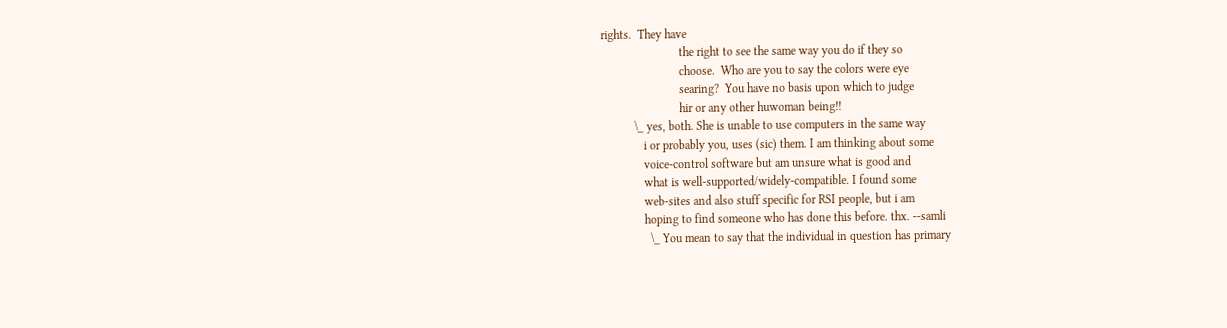rights.  They have
                          the right to see the same way you do if they so
                          choose.  Who are you to say the colors were eye
                          searing?  You have no basis upon which to judge
                          hir or any other huwoman being!!
           \_ yes, both. She is unable to use computers in the same way
              i or probably you, uses (sic) them. I am thinking about some
              voice-control software but am unsure what is good and
              what is well-supported/widely-compatible. I found some
              web-sites and also stuff specific for RSI people, but i am
              hoping to find someone who has done this before. thx. --samli
                \_ You mean to say that the individual in question has primary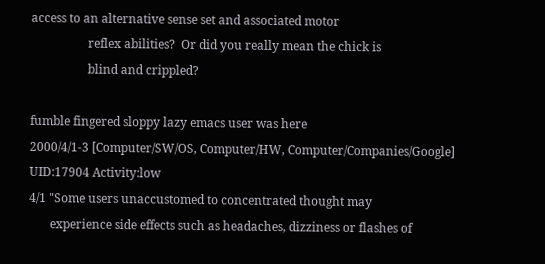access to an alternative sense set and associated motor
                   reflex abilities?  Or did you really mean the chick is
                   blind and crippled?

fumble fingered sloppy lazy emacs user was here
2000/4/1-3 [Computer/SW/OS, Computer/HW, Computer/Companies/Google] UID:17904 Activity:low
4/1 "Some users unaccustomed to concentrated thought may
       experience side effects such as headaches, dizziness or flashes of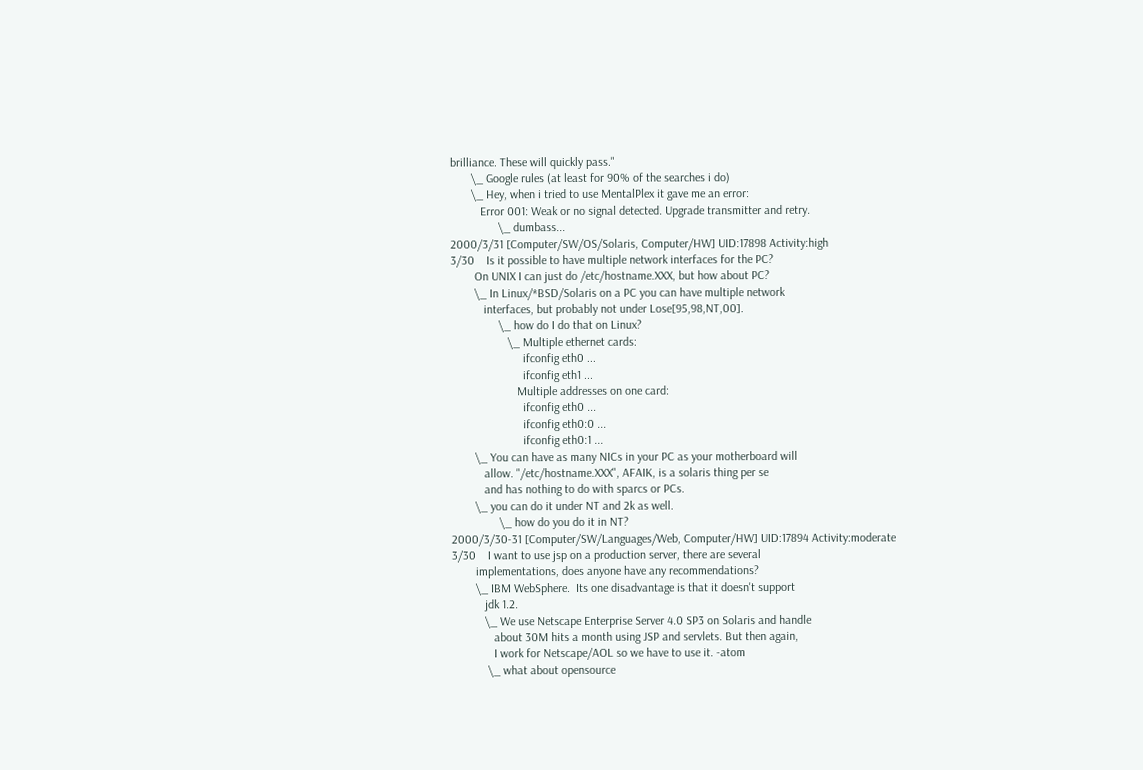brilliance. These will quickly pass."
       \_ Google rules (at least for 90% of the searches i do)
       \_ Hey, when i tried to use MentalPlex it gave me an error:
          Error 001: Weak or no signal detected. Upgrade transmitter and retry.
                \_ dumbass...
2000/3/31 [Computer/SW/OS/Solaris, Computer/HW] UID:17898 Activity:high
3/30    Is it possible to have multiple network interfaces for the PC?
        On UNIX I can just do /etc/hostname.XXX, but how about PC?
        \_ In Linux/*BSD/Solaris on a PC you can have multiple network
           interfaces, but probably not under Lose[95,98,NT,00].
                \_ how do I do that on Linux?
                   \_ Multiple ethernet cards:
                        ifconfig eth0 ...
                        ifconfig eth1 ...
                      Multiple addresses on one card:
                        ifconfig eth0 ...
                        ifconfig eth0:0 ...
                        ifconfig eth0:1 ...
        \_ You can have as many NICs in your PC as your motherboard will
           allow. "/etc/hostname.XXX", AFAIK, is a solaris thing per se
           and has nothing to do with sparcs or PCs.
        \_ you can do it under NT and 2k as well.
                \_ how do you do it in NT?
2000/3/30-31 [Computer/SW/Languages/Web, Computer/HW] UID:17894 Activity:moderate
3/30    I want to use jsp on a production server, there are several
        implementations, does anyone have any recommendations?
        \_ IBM WebSphere.  Its one disadvantage is that it doesn't support
           jdk 1.2.
           \_ We use Netscape Enterprise Server 4.0 SP3 on Solaris and handle
              about 30M hits a month using JSP and servlets. But then again,
              I work for Netscape/AOL so we have to use it. -atom
            \_ what about opensource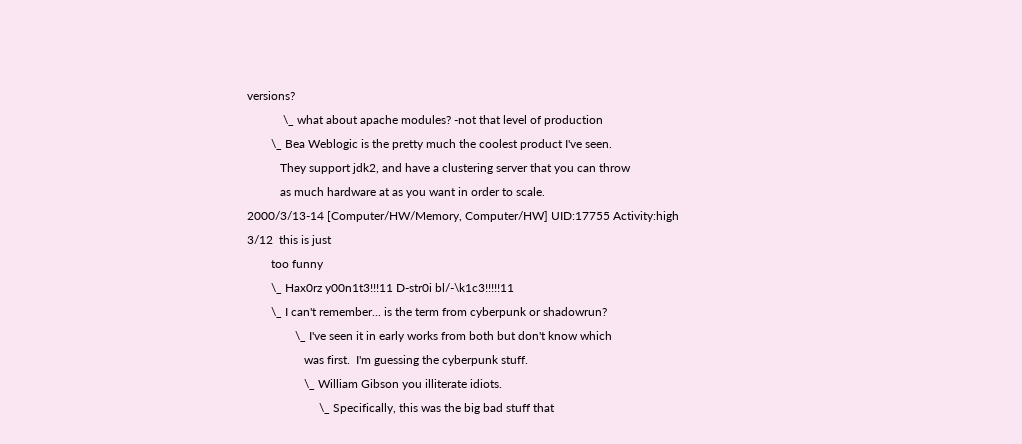versions?
            \_ what about apache modules? -not that level of production
        \_ Bea Weblogic is the pretty much the coolest product I've seen.
           They support jdk2, and have a clustering server that you can throw
           as much hardware at as you want in order to scale.
2000/3/13-14 [Computer/HW/Memory, Computer/HW] UID:17755 Activity:high
3/12  this is just
        too funny
        \_ Hax0rz y00n1t3!!!11 D-str0i bl/-\k1c3!!!!!11
        \_ I can't remember... is the term from cyberpunk or shadowrun?
                \_ I've seen it in early works from both but don't know which
                   was first.  I'm guessing the cyberpunk stuff.
                   \_ William Gibson you illiterate idiots.
                        \_ Specifically, this was the big bad stuff that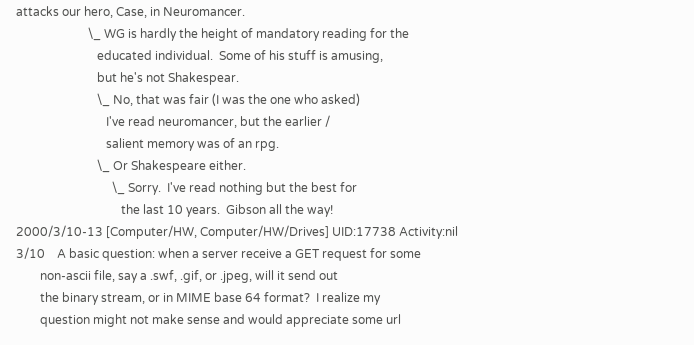attacks our hero, Case, in Neuromancer.
                        \_ WG is hardly the height of mandatory reading for the
                           educated individual.  Some of his stuff is amusing,
                           but he's not Shakespear.
                           \_ No, that was fair (I was the one who asked)
                              I've read neuromancer, but the earlier /
                              salient memory was of an rpg.
                           \_ Or Shakespeare either.
                                \_ Sorry.  I've read nothing but the best for
                                   the last 10 years.  Gibson all the way!
2000/3/10-13 [Computer/HW, Computer/HW/Drives] UID:17738 Activity:nil
3/10    A basic question: when a server receive a GET request for some
        non-ascii file, say a .swf, .gif, or .jpeg, will it send out
        the binary stream, or in MIME base 64 format?  I realize my
        question might not make sense and would appreciate some url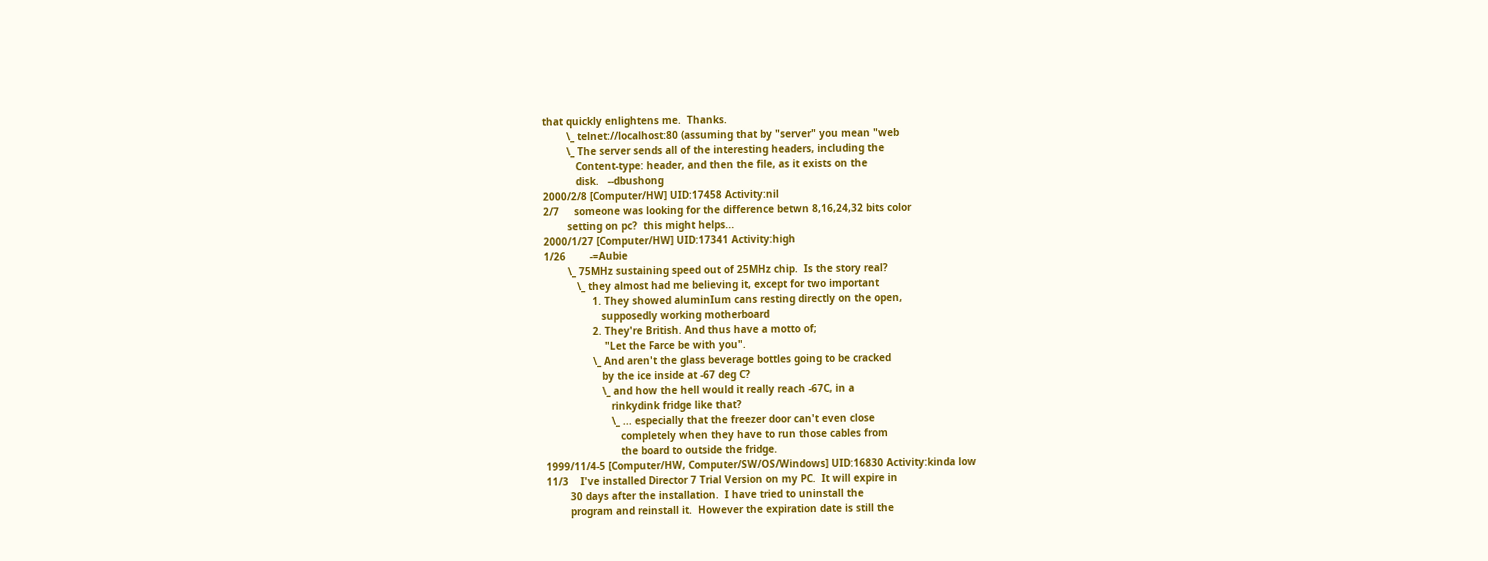that quickly enlightens me.  Thanks.
        \_ telnet://localhost:80 (assuming that by "server" you mean "web
        \_ The server sends all of the interesting headers, including the
           Content-type: header, and then the file, as it exists on the
           disk.   --dbushong
2000/2/8 [Computer/HW] UID:17458 Activity:nil
2/7     someone was looking for the difference betwn 8,16,24,32 bits color
        setting on pc?  this might helps...
2000/1/27 [Computer/HW] UID:17341 Activity:high
1/26        -=Aubie
        \_ 75MHz sustaining speed out of 25MHz chip.  Is the story real?
           \_ they almost had me believing it, except for two important
                1. They showed aluminIum cans resting directly on the open,
                   supposedly working motherboard
                2. They're British. And thus have a motto of;
                    "Let the Farce be with you".
                \_ And aren't the glass beverage bottles going to be cracked
                   by the ice inside at -67 deg C?
                   \_ and how the hell would it really reach -67C, in a
                      rinkydink fridge like that?
                      \_ ... especially that the freezer door can't even close
                         completely when they have to run those cables from
                         the board to outside the fridge.
1999/11/4-5 [Computer/HW, Computer/SW/OS/Windows] UID:16830 Activity:kinda low
11/3    I've installed Director 7 Trial Version on my PC.  It will expire in
        30 days after the installation.  I have tried to uninstall the
        program and reinstall it.  However the expiration date is still the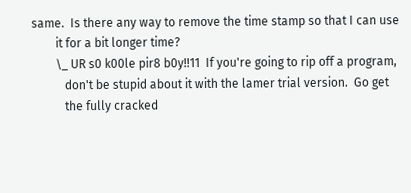same.  Is there any way to remove the time stamp so that I can use
        it for a bit longer time?
        \_ UR s0 k00le pir8 b0y!!11  If you're going to rip off a program,
           don't be stupid about it with the lamer trial version.  Go get
           the fully cracked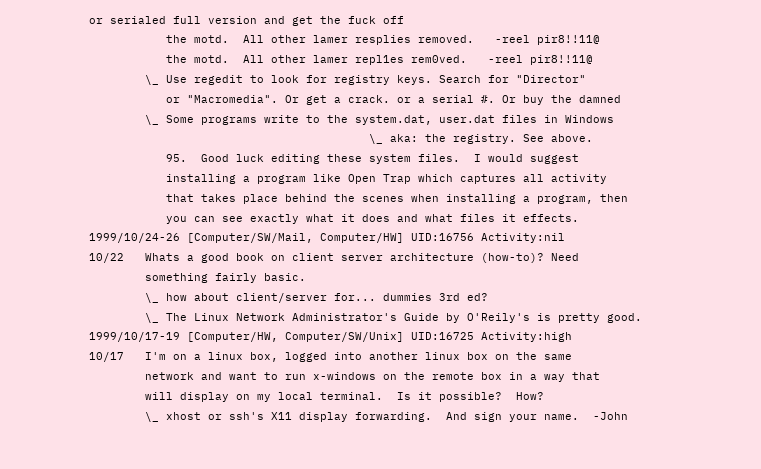or serialed full version and get the fuck off
           the motd.  All other lamer resplies removed.   -reel pir8!!11@
           the motd.  All other lamer repl1es rem0ved.   -reel pir8!!11@
        \_ Use regedit to look for registry keys. Search for "Director"
           or "Macromedia". Or get a crack. or a serial #. Or buy the damned
        \_ Some programs write to the system.dat, user.dat files in Windows
                                        \_ aka: the registry. See above.
           95.  Good luck editing these system files.  I would suggest
           installing a program like Open Trap which captures all activity
           that takes place behind the scenes when installing a program, then
           you can see exactly what it does and what files it effects.
1999/10/24-26 [Computer/SW/Mail, Computer/HW] UID:16756 Activity:nil
10/22   Whats a good book on client server architecture (how-to)? Need
        something fairly basic.
        \_ how about client/server for... dummies 3rd ed?
        \_ The Linux Network Administrator's Guide by O'Reily's is pretty good.
1999/10/17-19 [Computer/HW, Computer/SW/Unix] UID:16725 Activity:high
10/17   I'm on a linux box, logged into another linux box on the same
        network and want to run x-windows on the remote box in a way that
        will display on my local terminal.  Is it possible?  How?
        \_ xhost or ssh's X11 display forwarding.  And sign your name.  -John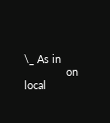\_ As in
              on local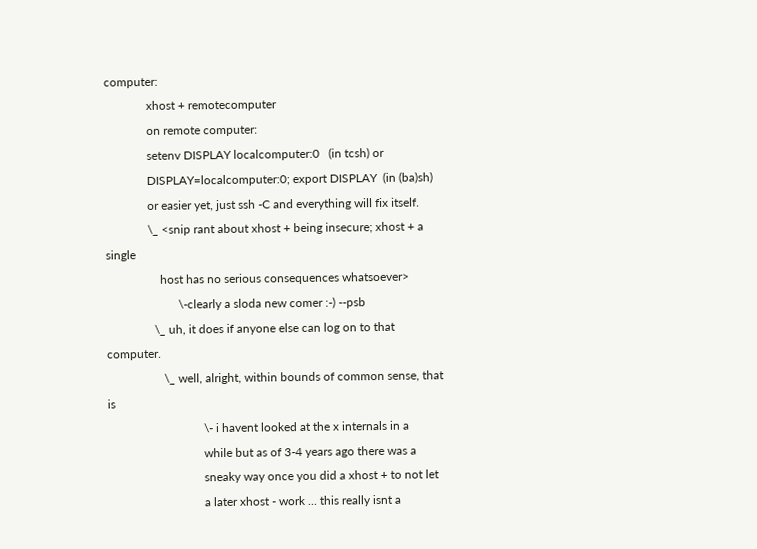computer:
              xhost + remotecomputer
              on remote computer:
              setenv DISPLAY localcomputer:0   (in tcsh) or
              DISPLAY=localcomputer:0; export DISPLAY  (in (ba)sh)
              or easier yet, just ssh -C and everything will fix itself.
              \_ <snip rant about xhost + being insecure; xhost + a single
                  host has no serious consequences whatsoever>
                        \-clearly a sloda new comer :-) --psb
                \_ uh, it does if anyone else can log on to that computer.
                   \_ well, alright, within bounds of common sense, that is
                                \- i havent looked at the x internals in a
                                while but as of 3-4 years ago there was a
                                sneaky way once you did a xhost + to not let
                                a later xhost - work ... this really isnt a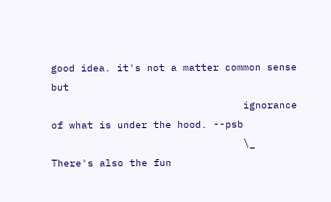good idea. it's not a matter common sense but
                                ignorance of what is under the hood. --psb
                                \_ There's also the fun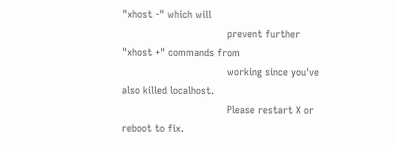"xhost -" which will
                                   prevent further "xhost +" commands from
                                   working since you've also killed localhost.
                                   Please restart X or reboot to fix.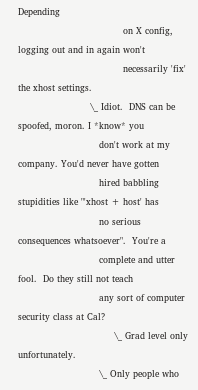Depending
                                   on X config, logging out and in again won't
                                   necessarily 'fix' the xhost settings.
                        \_ Idiot.  DNS can be spoofed, moron. I *know* you
                           don't work at my company. You'd never have gotten
                           hired babbling stupidities like "'xhost + host' has
                           no serious consequences whatsoever".  You're a
                           complete and utter fool.  Do they still not teach
                           any sort of computer security class at Cal?
                                \_ Grad level only unfortunately.
                           \_ Only people who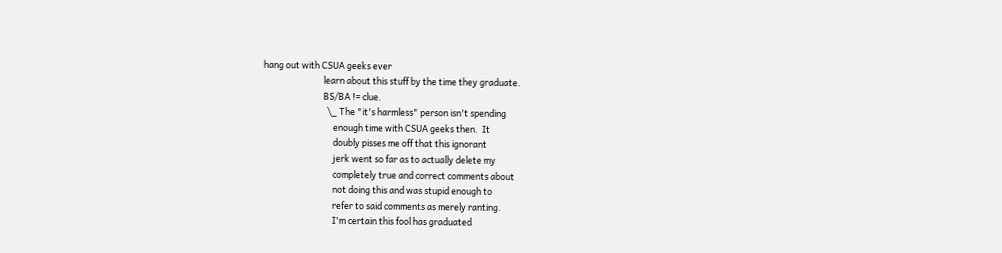hang out with CSUA geeks ever
                              learn about this stuff by the time they graduate.
                              BS/BA != clue.
                                \_ The "it's harmless" person isn't spending
                                   enough time with CSUA geeks then.  It
                                   doubly pisses me off that this ignorant
                                   jerk went so far as to actually delete my
                                   completely true and correct comments about
                                   not doing this and was stupid enough to
                                   refer to said comments as merely ranting.
                                   I'm certain this fool has graduated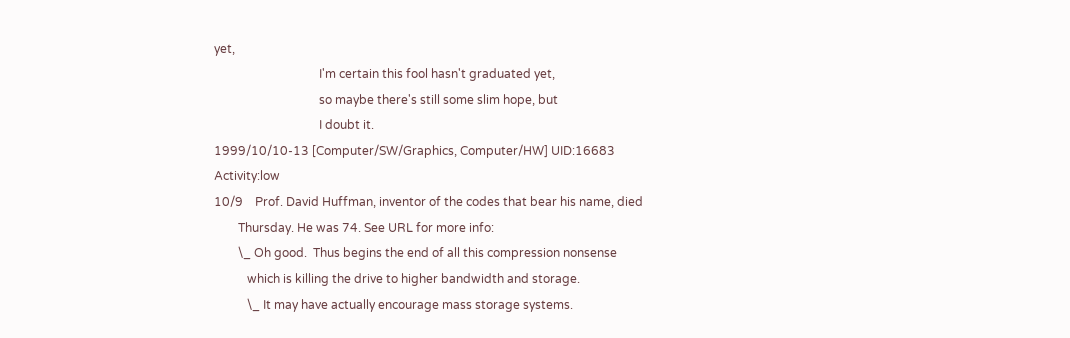yet,
                                   I'm certain this fool hasn't graduated yet,
                                   so maybe there's still some slim hope, but
                                   I doubt it.
1999/10/10-13 [Computer/SW/Graphics, Computer/HW] UID:16683 Activity:low
10/9    Prof. David Huffman, inventor of the codes that bear his name, died
        Thursday. He was 74. See URL for more info:
        \_ Oh good.  Thus begins the end of all this compression nonsense
           which is killing the drive to higher bandwidth and storage.
           \_ It may have actually encourage mass storage systems.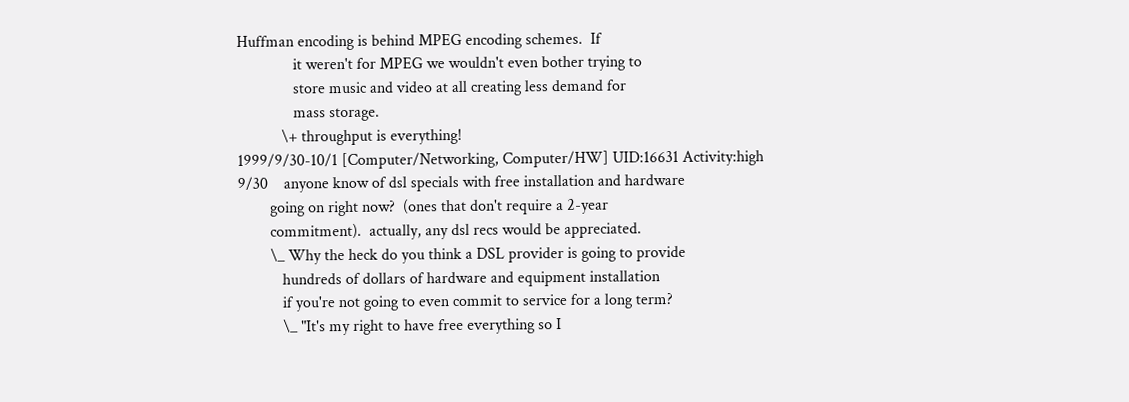Huffman encoding is behind MPEG encoding schemes.  If
              it weren't for MPEG we wouldn't even bother trying to
              store music and video at all creating less demand for
              mass storage.
           \+ throughput is everything!
1999/9/30-10/1 [Computer/Networking, Computer/HW] UID:16631 Activity:high
9/30    anyone know of dsl specials with free installation and hardware
        going on right now?  (ones that don't require a 2-year
        commitment).  actually, any dsl recs would be appreciated.
        \_ Why the heck do you think a DSL provider is going to provide
           hundreds of dollars of hardware and equipment installation
           if you're not going to even commit to service for a long term?
           \_ "It's my right to have free everything so I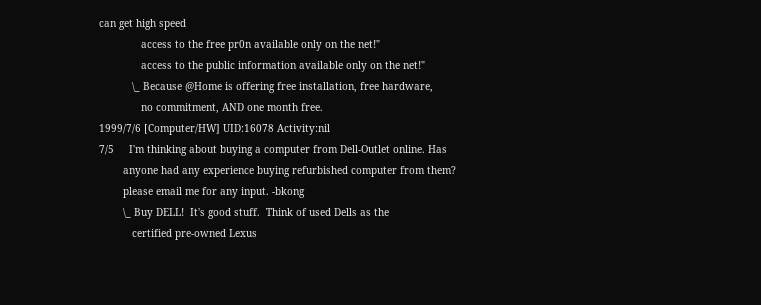can get high speed
              access to the free pr0n available only on the net!"
              access to the public information available only on the net!"
           \_ Because @Home is offering free installation, free hardware,
              no commitment, AND one month free.
1999/7/6 [Computer/HW] UID:16078 Activity:nil
7/5     I'm thinking about buying a computer from Dell-Outlet online. Has
        anyone had any experience buying refurbished computer from them?
        please email me for any input. -bkong
        \_ Buy DELL!  It's good stuff.  Think of used Dells as the
           certified pre-owned Lexus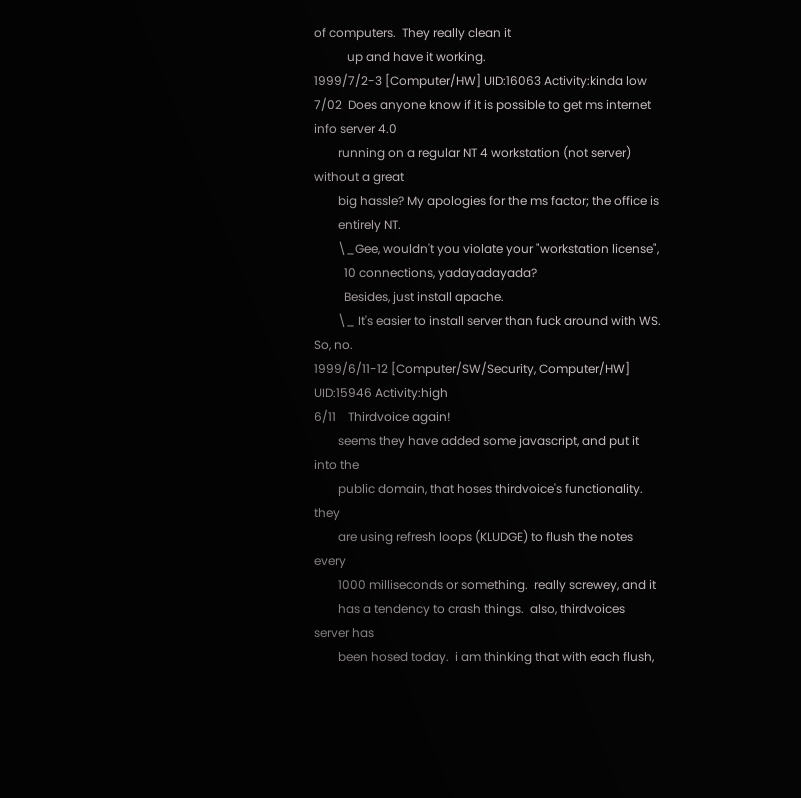of computers.  They really clean it
           up and have it working.
1999/7/2-3 [Computer/HW] UID:16063 Activity:kinda low
7/02  Does anyone know if it is possible to get ms internet info server 4.0
        running on a regular NT 4 workstation (not server) without a great
        big hassle? My apologies for the ms factor; the office is
        entirely NT.
        \_Gee, wouldn't you violate your "workstation license",
          10 connections, yadayadayada?
          Besides, just install apache.
        \_ It's easier to install server than fuck around with WS.  So, no.
1999/6/11-12 [Computer/SW/Security, Computer/HW] UID:15946 Activity:high
6/11    Thirdvoice again!
        seems they have added some javascript, and put it into the
        public domain, that hoses thirdvoice's functionality.  they
        are using refresh loops (KLUDGE) to flush the notes every
        1000 milliseconds or something.  really screwey, and it
        has a tendency to crash things.  also, thirdvoices server has
        been hosed today.  i am thinking that with each flush,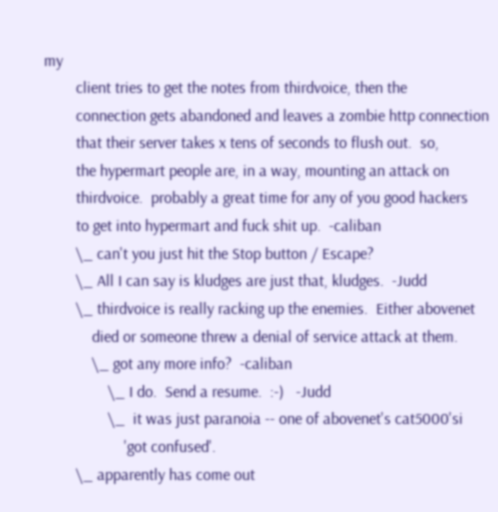my
        client tries to get the notes from thirdvoice, then the
        connection gets abandoned and leaves a zombie http connection
        that their server takes x tens of seconds to flush out.  so,
        the hypermart people are, in a way, mounting an attack on
        thirdvoice.  probably a great time for any of you good hackers
        to get into hypermart and fuck shit up.  -caliban
        \_ can't you just hit the Stop button / Escape?
        \_ All I can say is kludges are just that, kludges.  -Judd
        \_ thirdvoice is really racking up the enemies.  Either abovenet
            died or someone threw a denial of service attack at them.
            \_ got any more info?  -caliban
                \_ I do.  Send a resume.  :-)   -Judd
                \_  it was just paranoia -- one of abovenet's cat5000'si
                    'got confused'.
        \_ apparently has come out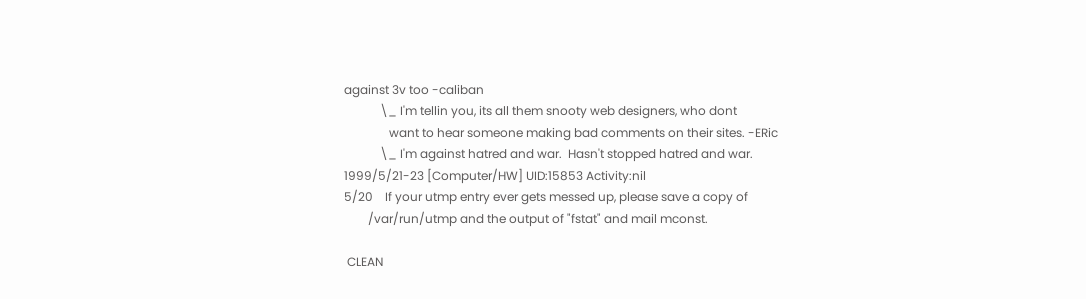against 3v too -caliban
            \_ I'm tellin you, its all them snooty web designers, who dont
               want to hear someone making bad comments on their sites. -ERic
            \_ I'm against hatred and war.  Hasn't stopped hatred and war.
1999/5/21-23 [Computer/HW] UID:15853 Activity:nil
5/20    If your utmp entry ever gets messed up, please save a copy of
        /var/run/utmp and the output of "fstat" and mail mconst.

 CLEAN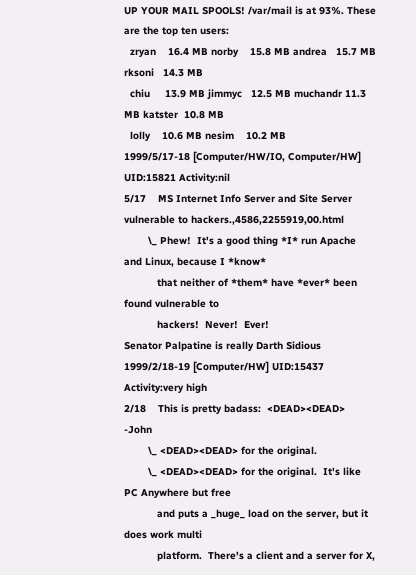UP YOUR MAIL SPOOLS! /var/mail is at 93%. These are the top ten users:
  zryan    16.4 MB norby    15.8 MB andrea   15.7 MB rksoni   14.3 MB
  chiu     13.9 MB jimmyc   12.5 MB muchandr 11.3 MB katster  10.8 MB
  lolly    10.6 MB nesim    10.2 MB
1999/5/17-18 [Computer/HW/IO, Computer/HW] UID:15821 Activity:nil
5/17    MS Internet Info Server and Site Server vulnerable to hackers.,4586,2255919,00.html
        \_ Phew!  It's a good thing *I* run Apache and Linux, because I *know*
           that neither of *them* have *ever* been found vulnerable to
           hackers!  Never!  Ever!
Senator Palpatine is really Darth Sidious
1999/2/18-19 [Computer/HW] UID:15437 Activity:very high
2/18    This is pretty badass:  <DEAD><DEAD>  -John
        \_ <DEAD><DEAD> for the original.
        \_ <DEAD><DEAD> for the original.  It's like PC Anywhere but free
           and puts a _huge_ load on the server, but it does work multi
           platform.  There's a client and a server for X,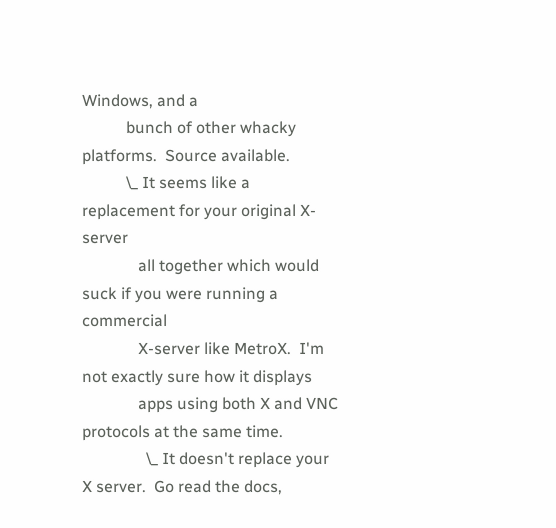Windows, and a
           bunch of other whacky platforms.  Source available.
           \_ It seems like a replacement for your original X-server
              all together which would suck if you were running a commercial
              X-server like MetroX.  I'm not exactly sure how it displays
              apps using both X and VNC protocols at the same time.
                \_ It doesn't replace your X server.  Go read the docs,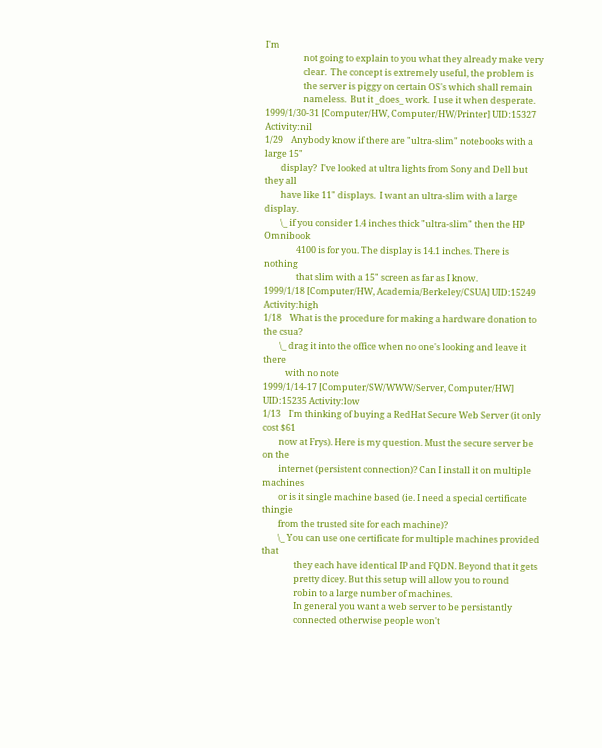I'm
                   not going to explain to you what they already make very
                   clear.  The concept is extremely useful, the problem is
                   the server is piggy on certain OS's which shall remain
                   nameless.  But it _does_ work.  I use it when desperate.
1999/1/30-31 [Computer/HW, Computer/HW/Printer] UID:15327 Activity:nil
1/29    Anybody know if there are "ultra-slim" notebooks with a large 15"
        display?  I've looked at ultra lights from Sony and Dell but they all
        have like 11" displays.  I want an ultra-slim with a large display.
        \_ if you consider 1.4 inches thick "ultra-slim" then the HP Omnibook
                4100 is for you. The display is 14.1 inches. There is nothing
                that slim with a 15" screen as far as I know.
1999/1/18 [Computer/HW, Academia/Berkeley/CSUA] UID:15249 Activity:high
1/18    What is the procedure for making a hardware donation to the csua?
        \_ drag it into the office when no one's looking and leave it there
           with no note
1999/1/14-17 [Computer/SW/WWW/Server, Computer/HW] UID:15235 Activity:low
1/13    I'm thinking of buying a RedHat Secure Web Server (it only cost $61
        now at Frys). Here is my question. Must the secure server be on the
        internet (persistent connection)? Can I install it on multiple machines
        or is it single machine based (ie. I need a special certificate thingie
        from the trusted site for each machine)?
        \_ You can use one certificate for multiple machines provided that
                they each have identical IP and FQDN. Beyond that it gets
                pretty dicey. But this setup will allow you to round
                robin to a large number of machines.
                In general you want a web server to be persistantly
                connected otherwise people won't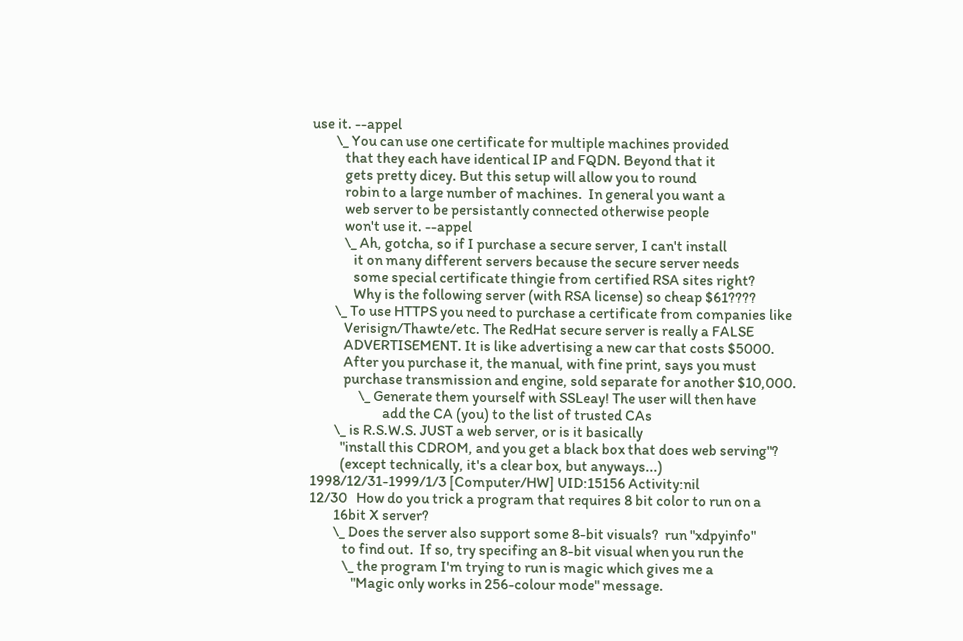use it. --appel
        \_ You can use one certificate for multiple machines provided
           that they each have identical IP and FQDN. Beyond that it
           gets pretty dicey. But this setup will allow you to round
           robin to a large number of machines.  In general you want a
           web server to be persistantly connected otherwise people
           won't use it. --appel
           \_ Ah, gotcha, so if I purchase a secure server, I can't install
              it on many different servers because the secure server needs
              some special certificate thingie from certified RSA sites right?
              Why is the following server (with RSA license) so cheap $61????
        \_ To use HTTPS you need to purchase a certificate from companies like
           Verisign/Thawte/etc. The RedHat secure server is really a FALSE
           ADVERTISEMENT. It is like advertising a new car that costs $5000.
           After you purchase it, the manual, with fine print, says you must
           purchase transmission and engine, sold separate for another $10,000.
                \_ Generate them yourself with SSLeay! The user will then have
                        add the CA (you) to the list of trusted CAs
        \_ is R.S.W.S. JUST a web server, or is it basically
          "install this CDROM, and you get a black box that does web serving"?
          (except technically, it's a clear box, but anyways...)
1998/12/31-1999/1/3 [Computer/HW] UID:15156 Activity:nil
12/30   How do you trick a program that requires 8 bit color to run on a
        16bit X server?
        \_ Does the server also support some 8-bit visuals?  run "xdpyinfo"
           to find out.  If so, try specifing an 8-bit visual when you run the
           \_ the program I'm trying to run is magic which gives me a
              "Magic only works in 256-colour mode" message.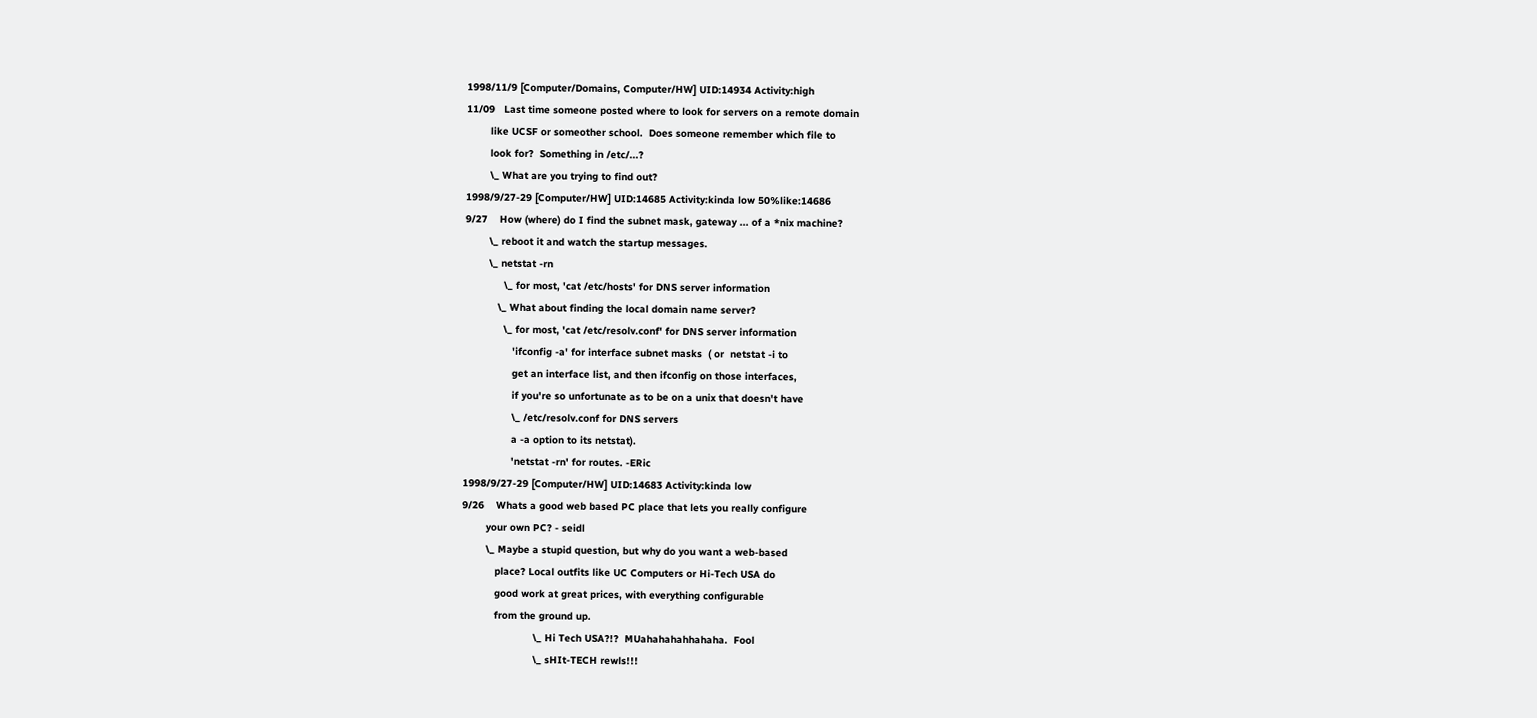1998/11/9 [Computer/Domains, Computer/HW] UID:14934 Activity:high
11/09   Last time someone posted where to look for servers on a remote domain
        like UCSF or someother school.  Does someone remember which file to
        look for?  Something in /etc/...?
        \_ What are you trying to find out?
1998/9/27-29 [Computer/HW] UID:14685 Activity:kinda low 50%like:14686
9/27    How (where) do I find the subnet mask, gateway ... of a *nix machine?
        \_ reboot it and watch the startup messages.
        \_ netstat -rn
             \_ for most, 'cat /etc/hosts' for DNS server information
           \_ What about finding the local domain name server?
             \_ for most, 'cat /etc/resolv.conf' for DNS server information
                'ifconfig -a' for interface subnet masks  ( or  netstat -i to
                get an interface list, and then ifconfig on those interfaces,
                if you're so unfortunate as to be on a unix that doesn't have
                \_ /etc/resolv.conf for DNS servers
                a -a option to its netstat).
                'netstat -rn' for routes. -ERic
1998/9/27-29 [Computer/HW] UID:14683 Activity:kinda low
9/26    Whats a good web based PC place that lets you really configure
        your own PC? - seidl
        \_ Maybe a stupid question, but why do you want a web-based
           place? Local outfits like UC Computers or Hi-Tech USA do
           good work at great prices, with everything configurable
           from the ground up.
                        \_ Hi Tech USA?!?  MUahahahahhahaha.  Fool
                        \_ sHIt-TECH rewls!!!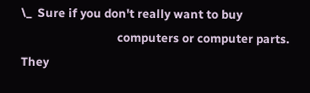\_  Sure if you don't really want to buy
                                computers or computer parts. They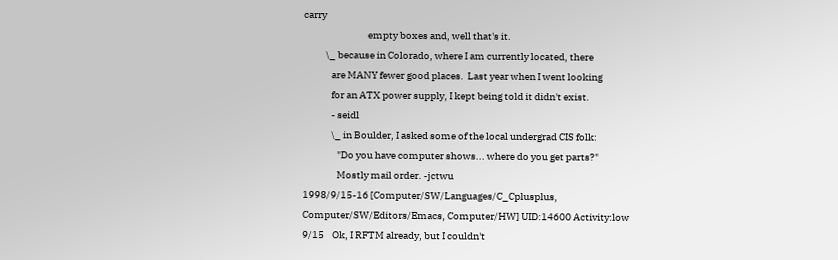carry
                                empty boxes and, well that's it.
           \_ because in Colorado, where I am currently located, there
              are MANY fewer good places.  Last year when I went looking
              for an ATX power supply, I kept being told it didn't exist.
              - seidl
              \_ in Boulder, I asked some of the local undergrad CIS folk:
                 "Do you have computer shows... where do you get parts?"
                 Mostly mail order. -jctwu
1998/9/15-16 [Computer/SW/Languages/C_Cplusplus, Computer/SW/Editors/Emacs, Computer/HW] UID:14600 Activity:low
9/15    Ok, I RFTM already, but I couldn't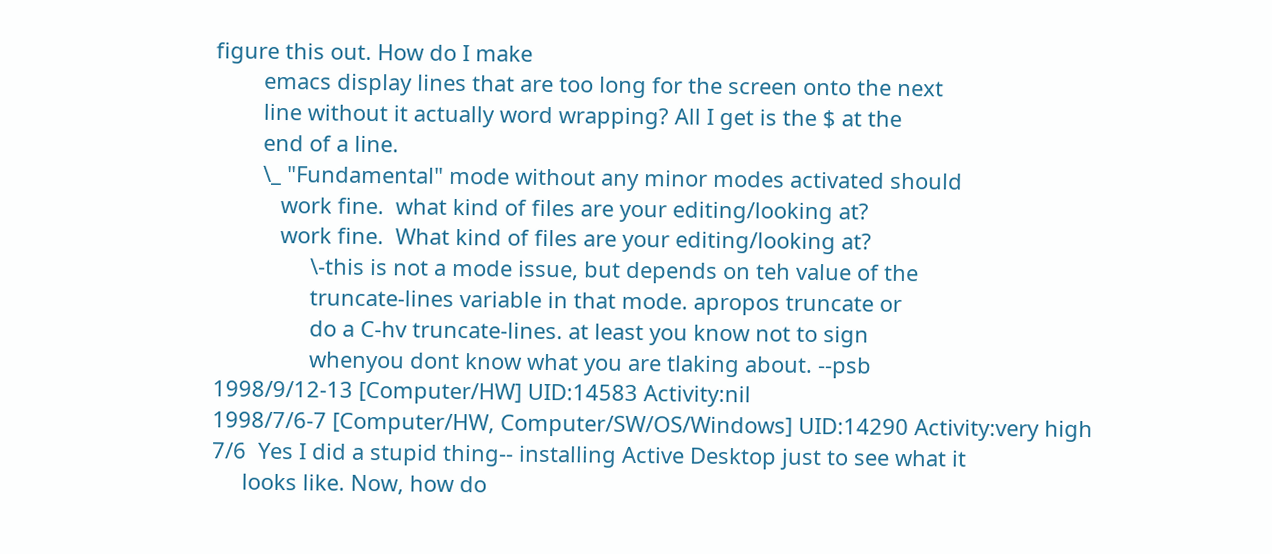figure this out. How do I make
        emacs display lines that are too long for the screen onto the next
        line without it actually word wrapping? All I get is the $ at the
        end of a line.
        \_ "Fundamental" mode without any minor modes activated should
           work fine.  what kind of files are your editing/looking at?
           work fine.  What kind of files are your editing/looking at?
                \-this is not a mode issue, but depends on teh value of the
                truncate-lines variable in that mode. apropos truncate or
                do a C-hv truncate-lines. at least you know not to sign
                whenyou dont know what you are tlaking about. --psb
1998/9/12-13 [Computer/HW] UID:14583 Activity:nil
1998/7/6-7 [Computer/HW, Computer/SW/OS/Windows] UID:14290 Activity:very high
7/6  Yes I did a stupid thing-- installing Active Desktop just to see what it
     looks like. Now, how do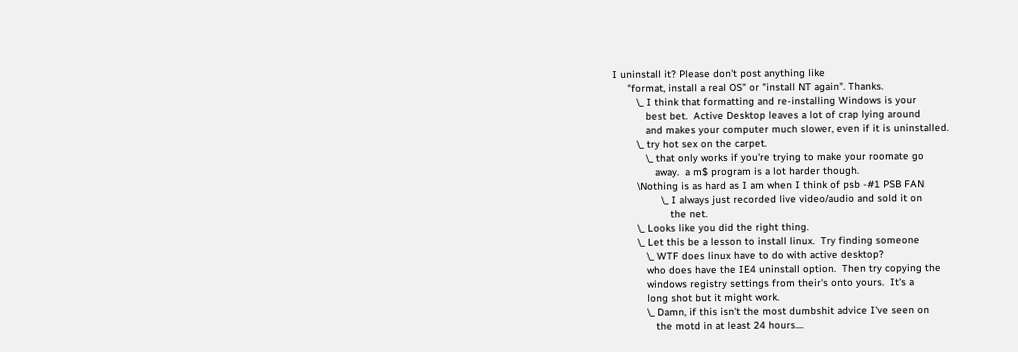I uninstall it? Please don't post anything like
     "format, install a real OS" or "install NT again". Thanks.
        \_ I think that formatting and re-installing Windows is your
           best bet.  Active Desktop leaves a lot of crap lying around
           and makes your computer much slower, even if it is uninstalled.
        \_ try hot sex on the carpet.
           \_ that only works if you're trying to make your roomate go
              away.  a m$ program is a lot harder though.
        \Nothing is as hard as I am when I think of psb -#1 PSB FAN
                \_ I always just recorded live video/audio and sold it on
                   the net.
        \_ Looks like you did the right thing.
        \_ Let this be a lesson to install linux.  Try finding someone
           \_ WTF does linux have to do with active desktop?
           who does have the IE4 uninstall option.  Then try copying the
           windows registry settings from their's onto yours.  It's a
           long shot but it might work.
           \_ Damn, if this isn't the most dumbshit advice I've seen on
              the motd in at least 24 hours....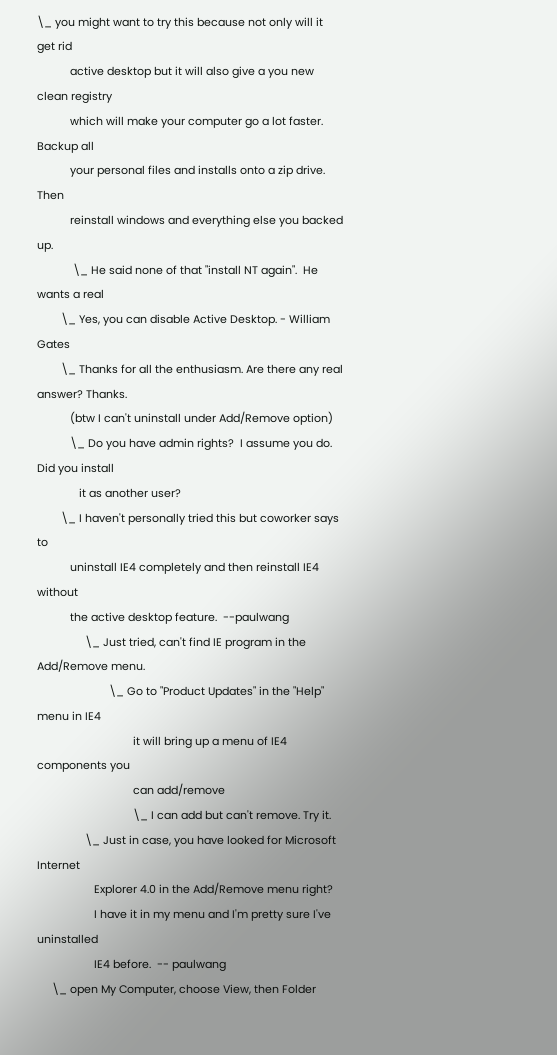\_ you might want to try this because not only will it get rid
           active desktop but it will also give a you new clean registry
           which will make your computer go a lot faster.  Backup all
           your personal files and installs onto a zip drive.  Then
           reinstall windows and everything else you backed up.
            \_ He said none of that "install NT again".  He wants a real
        \_ Yes, you can disable Active Desktop. - William Gates
        \_ Thanks for all the enthusiasm. Are there any real answer? Thanks.
           (btw I can't uninstall under Add/Remove option)
           \_ Do you have admin rights?  I assume you do.  Did you install
              it as another user?
        \_ I haven't personally tried this but coworker says to
           uninstall IE4 completely and then reinstall IE4 without
           the active desktop feature.  --paulwang
                \_ Just tried, can't find IE program in the Add/Remove menu.
                        \_ Go to "Product Updates" in the "Help" menu in IE4
                                it will bring up a menu of IE4 components you
                                can add/remove
                                \_ I can add but can't remove. Try it.
                \_ Just in case, you have looked for Microsoft Internet
                   Explorer 4.0 in the Add/Remove menu right?
                   I have it in my menu and I'm pretty sure I've uninstalled
                   IE4 before.  -- paulwang
     \_ open My Computer, choose View, then Folder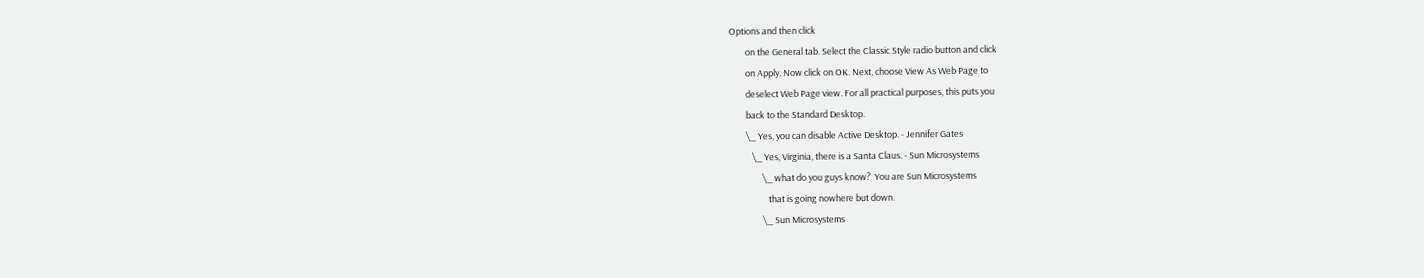Options and then click
        on the General tab. Select the Classic Style radio button and click
        on Apply. Now click on OK. Next, choose View As Web Page to
        deselect Web Page view. For all practical purposes, this puts you
        back to the Standard Desktop.
        \_ Yes, you can disable Active Desktop. - Jennifer Gates
           \_ Yes, Virginia, there is a Santa Claus. - Sun Microsystems
                \_ what do you guys know?  You are Sun Microsystems
                   that is going nowhere but down.
                \_ Sun Microsystems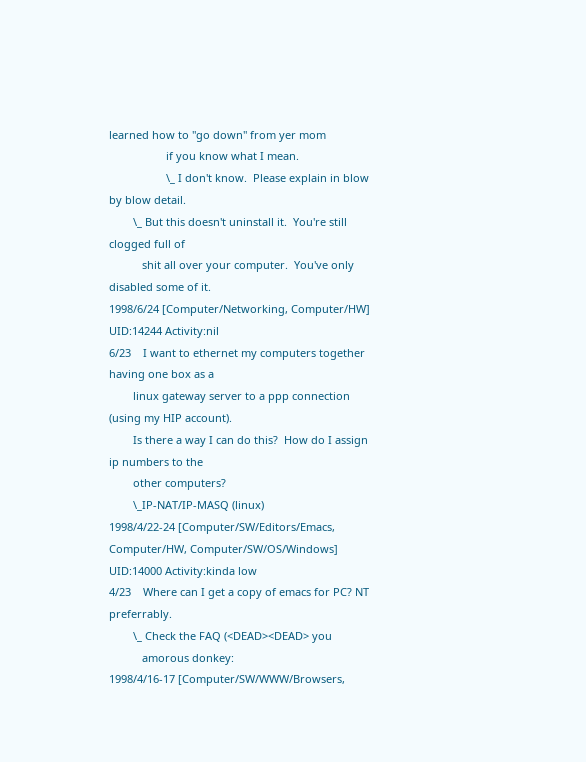learned how to "go down" from yer mom
                   if you know what I mean.
                   \_ I don't know.  Please explain in blow by blow detail.
        \_ But this doesn't uninstall it.  You're still clogged full of
           shit all over your computer.  You've only disabled some of it.
1998/6/24 [Computer/Networking, Computer/HW] UID:14244 Activity:nil
6/23    I want to ethernet my computers together having one box as a
        linux gateway server to a ppp connection (using my HIP account).
        Is there a way I can do this?  How do I assign ip numbers to the
        other computers?
        \_IP-NAT/IP-MASQ (linux)
1998/4/22-24 [Computer/SW/Editors/Emacs, Computer/HW, Computer/SW/OS/Windows] UID:14000 Activity:kinda low
4/23    Where can I get a copy of emacs for PC? NT preferrably.
        \_ Check the FAQ (<DEAD><DEAD> you
           amorous donkey:
1998/4/16-17 [Computer/SW/WWW/Browsers,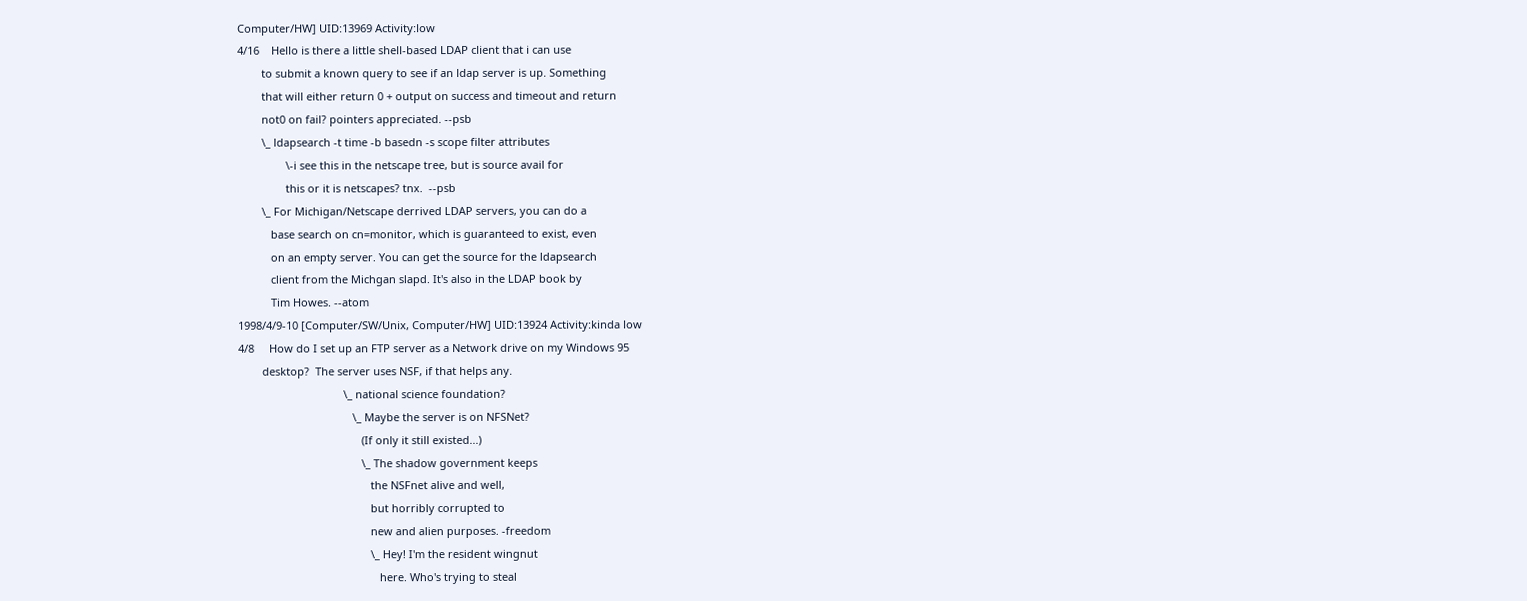Computer/HW] UID:13969 Activity:low
4/16    Hello is there a little shell-based LDAP client that i can use
        to submit a known query to see if an ldap server is up. Something
        that will either return 0 + output on success and timeout and return
        not0 on fail? pointers appreciated. --psb
        \_ ldapsearch -t time -b basedn -s scope filter attributes
                \-i see this in the netscape tree, but is source avail for
                this or it is netscapes? tnx.  --psb
        \_ For Michigan/Netscape derrived LDAP servers, you can do a
           base search on cn=monitor, which is guaranteed to exist, even
           on an empty server. You can get the source for the ldapsearch
           client from the Michgan slapd. It's also in the LDAP book by
           Tim Howes. --atom
1998/4/9-10 [Computer/SW/Unix, Computer/HW] UID:13924 Activity:kinda low
4/8     How do I set up an FTP server as a Network drive on my Windows 95
        desktop?  The server uses NSF, if that helps any.
                                   \_ national science foundation?
                                      \_ Maybe the server is on NFSNet?
                                         (If only it still existed...)
                                         \_ The shadow government keeps
                                            the NSFnet alive and well,
                                            but horribly corrupted to
                                            new and alien purposes. -freedom
                                            \_ Hey! I'm the resident wingnut
                                               here. Who's trying to steal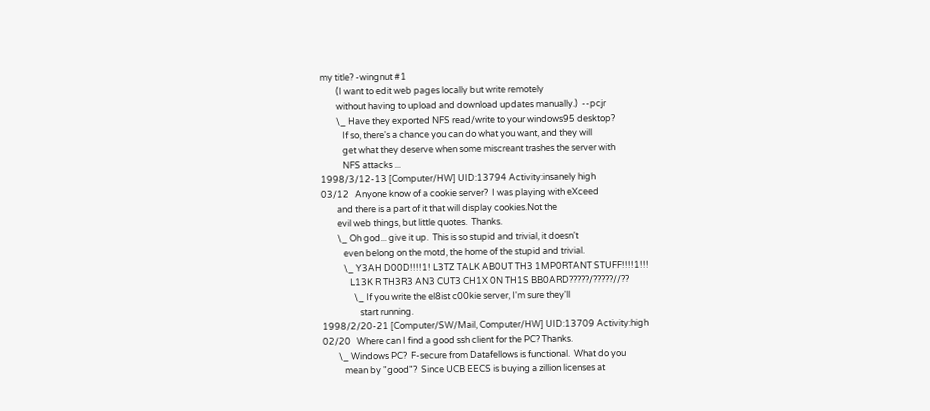my title? -wingnut #1
        (I want to edit web pages locally but write remotely
        without having to upload and download updates manually.)  --pcjr
        \_ Have they exported NFS read/write to your windows95 desktop?
           If so, there's a chance you can do what you want, and they will
           get what they deserve when some miscreant trashes the server with
           NFS attacks ...
1998/3/12-13 [Computer/HW] UID:13794 Activity:insanely high
03/12   Anyone know of a cookie server?  I was playing with eXceed
        and there is a part of it that will display cookies.Not the
        evil web things, but little quotes.  Thanks.
        \_ Oh god... give it up.  This is so stupid and trivial, it doesn't
           even belong on the motd, the home of the stupid and trivial.
           \_ Y3AH D00D!!!!1! L3TZ TALK AB0UT TH3 1MP0RTANT STUFF!!!!1!!!
              L13K R TH3R3 AN3 CUT3 CH1X 0N TH1S BB0ARD?????/?????//??
                \_ If you write the el8ist c00kie server, I'm sure they'll
                   start running.
1998/2/20-21 [Computer/SW/Mail, Computer/HW] UID:13709 Activity:high
02/20   Where can I find a good ssh client for the PC? Thanks.
        \_ Windows PC?  F-secure from Datafellows is functional.  What do you
           mean by "good"?  Since UCB EECS is buying a zillion licenses at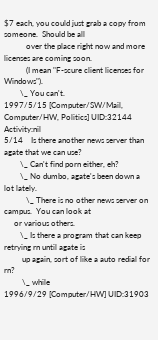$7 each, you could just grab a copy from someone.  Should be all
           over the place right now and more licenses are coming soon.
           (I mean "F-scure client licenses for Windows").
        \_ You can't.
1997/5/15 [Computer/SW/Mail, Computer/HW, Politics] UID:32144 Activity:nil
5/14    Is there another news server than agate that we can use?
        \_ Can't find porn either, eh?
        \_ No dumbo, agate's been down a lot lately.
           \_ There is no other news server on campus.  You can look at
     or various others.
        \_ Is there a program that can keep retrying rn until agate is
         up again, sort of like a auto redial for rn?
         \_ while
1996/9/29 [Computer/HW] UID:31903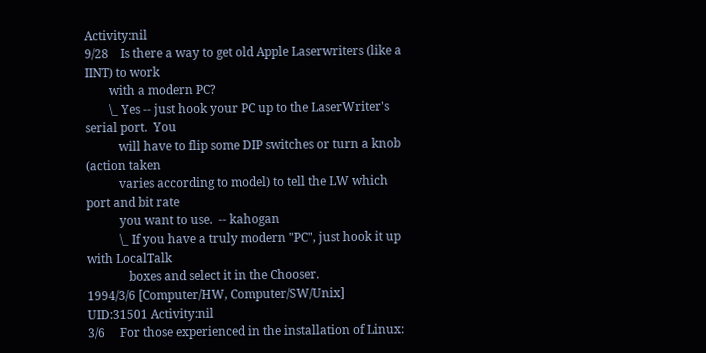Activity:nil
9/28    Is there a way to get old Apple Laserwriters (like a IINT) to work
        with a modern PC?
        \_ Yes -- just hook your PC up to the LaserWriter's serial port.  You
           will have to flip some DIP switches or turn a knob (action taken
           varies according to model) to tell the LW which port and bit rate
           you want to use.  -- kahogan
           \_ If you have a truly modern "PC", just hook it up with LocalTalk
              boxes and select it in the Chooser.
1994/3/6 [Computer/HW, Computer/SW/Unix] UID:31501 Activity:nil
3/6     For those experienced in the installation of Linux: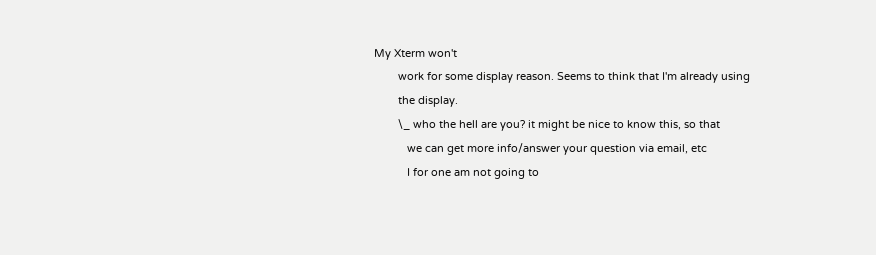My Xterm won't
        work for some display reason. Seems to think that I'm already using
        the display.
        \_ who the hell are you? it might be nice to know this, so that
           we can get more info/answer your question via email, etc
           I for one am not going to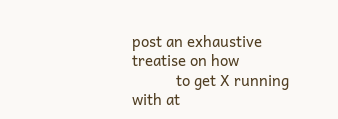post an exhaustive treatise on how
           to get X running with at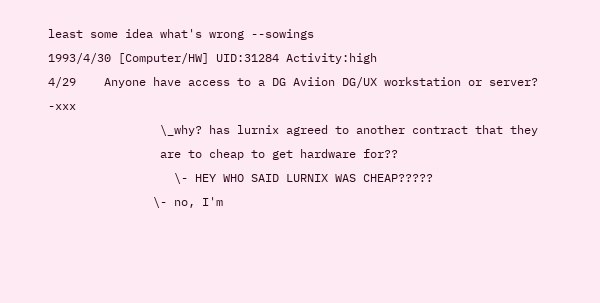least some idea what's wrong --sowings
1993/4/30 [Computer/HW] UID:31284 Activity:high
4/29    Anyone have access to a DG Aviion DG/UX workstation or server? -xxx
                \_why? has lurnix agreed to another contract that they
                are to cheap to get hardware for??
                  \- HEY WHO SAID LURNIX WAS CHEAP?????
               \- no, I'm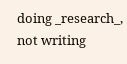doing _research_, not writing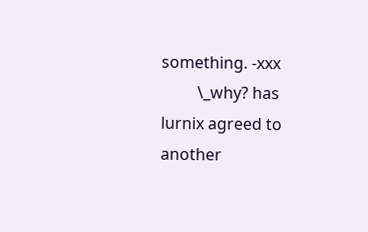something. -xxx
         \_why? has lurnix agreed to another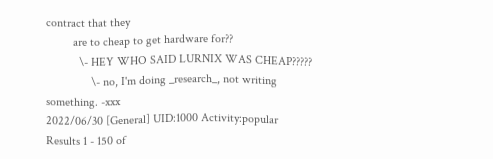contract that they
         are to cheap to get hardware for??
           \- HEY WHO SAID LURNIX WAS CHEAP?????
               \- no, I'm doing _research_, not writing something. -xxx
2022/06/30 [General] UID:1000 Activity:popular
Results 1 - 150 of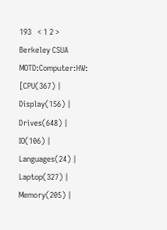193   < 1 2 >
Berkeley CSUA MOTD:Computer:HW: [CPU(367) | Display(156) | Drives(648) | IO(106) | Languages(24) | Laptop(327) | Memory(205) |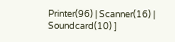Printer(96) | Scanner(16) | Soundcard(10) ]